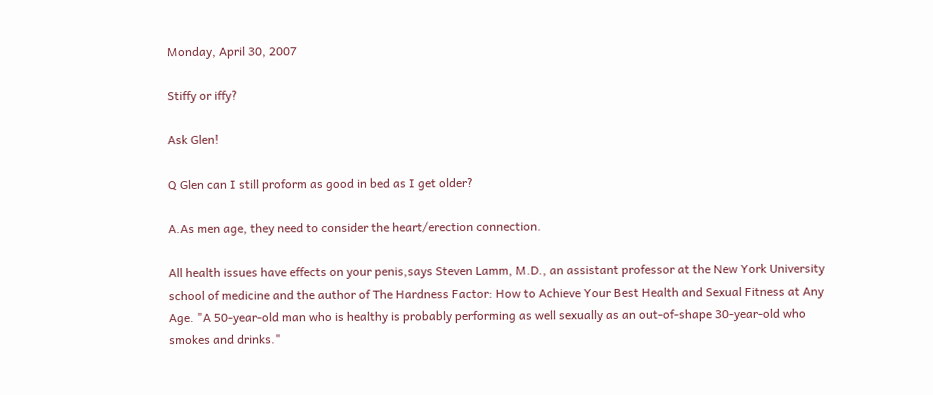Monday, April 30, 2007

Stiffy or iffy?

Ask Glen!

Q Glen can I still proform as good in bed as I get older?

A.As men age, they need to consider the heart/erection connection.

All health issues have effects on your penis,says Steven Lamm, M.D., an assistant professor at the New York University school of medicine and the author of The Hardness Factor: How to Achieve Your Best Health and Sexual Fitness at Any Age. "A 50-year-old man who is healthy is probably performing as well sexually as an out-of-shape 30-year-old who smokes and drinks."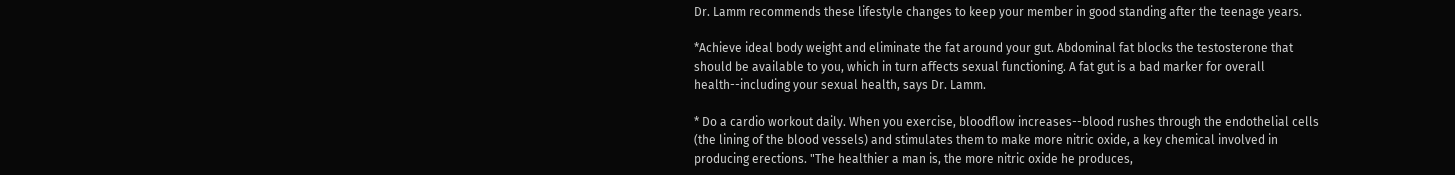Dr. Lamm recommends these lifestyle changes to keep your member in good standing after the teenage years.

*Achieve ideal body weight and eliminate the fat around your gut. Abdominal fat blocks the testosterone that should be available to you, which in turn affects sexual functioning. A fat gut is a bad marker for overall health--including your sexual health, says Dr. Lamm.

* Do a cardio workout daily. When you exercise, bloodflow increases--blood rushes through the endothelial cells (the lining of the blood vessels) and stimulates them to make more nitric oxide, a key chemical involved in producing erections. "The healthier a man is, the more nitric oxide he produces,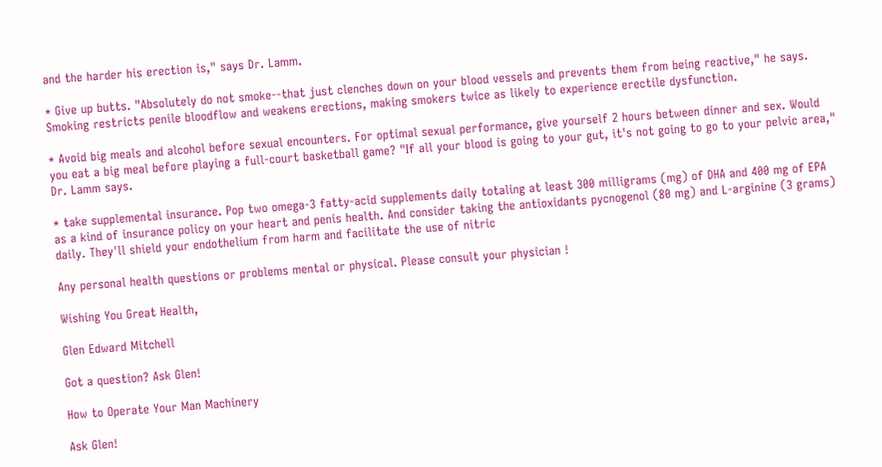and the harder his erection is," says Dr. Lamm.

* Give up butts. "Absolutely do not smoke--that just clenches down on your blood vessels and prevents them from being reactive," he says. Smoking restricts penile bloodflow and weakens erections, making smokers twice as likely to experience erectile dysfunction.

* Avoid big meals and alcohol before sexual encounters. For optimal sexual performance, give yourself 2 hours between dinner and sex. Would you eat a big meal before playing a full-court basketball game? "If all your blood is going to your gut, it's not going to go to your pelvic area," Dr. Lamm says.

* take supplemental insurance. Pop two omega-3 fatty-acid supplements daily totaling at least 300 milligrams (mg) of DHA and 400 mg of EPA as a kind of insurance policy on your heart and penis health. And consider taking the antioxidants pycnogenol (80 mg) and L-arginine (3 grams) daily. They'll shield your endothelium from harm and facilitate the use of nitric

Any personal health questions or problems mental or physical. Please consult your physician !

Wishing You Great Health,

Glen Edward Mitchell

Got a question? Ask Glen!

How to Operate Your Man Machinery

Ask Glen!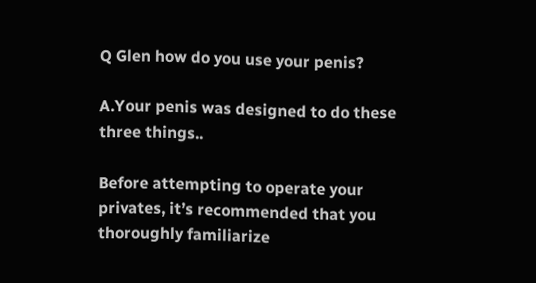Q Glen how do you use your penis?

A.Your penis was designed to do these three things..

Before attempting to operate your privates, it’s recommended that you thoroughly familiarize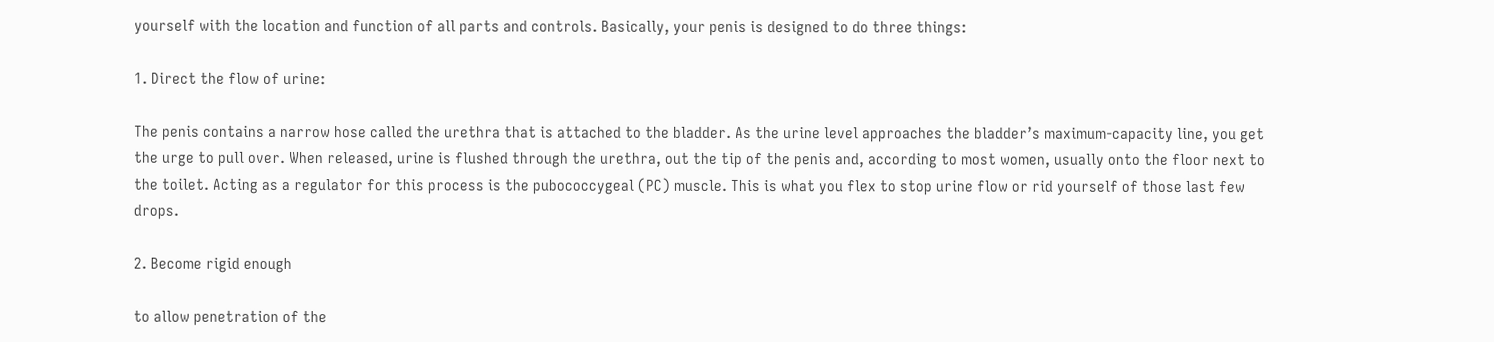yourself with the location and function of all parts and controls. Basically, your penis is designed to do three things:

1. Direct the flow of urine:

The penis contains a narrow hose called the urethra that is attached to the bladder. As the urine level approaches the bladder’s maximum-capacity line, you get the urge to pull over. When released, urine is flushed through the urethra, out the tip of the penis and, according to most women, usually onto the floor next to the toilet. Acting as a regulator for this process is the pubococcygeal (PC) muscle. This is what you flex to stop urine flow or rid yourself of those last few drops.

2. Become rigid enough

to allow penetration of the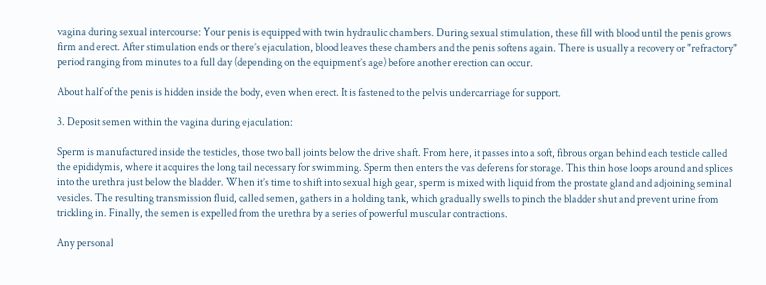vagina during sexual intercourse: Your penis is equipped with twin hydraulic chambers. During sexual stimulation, these fill with blood until the penis grows firm and erect. After stimulation ends or there’s ejaculation, blood leaves these chambers and the penis softens again. There is usually a recovery or "refractory" period ranging from minutes to a full day (depending on the equipment’s age) before another erection can occur.

About half of the penis is hidden inside the body, even when erect. It is fastened to the pelvis undercarriage for support.

3. Deposit semen within the vagina during ejaculation:

Sperm is manufactured inside the testicles, those two ball joints below the drive shaft. From here, it passes into a soft, fibrous organ behind each testicle called the epididymis, where it acquires the long tail necessary for swimming. Sperm then enters the vas deferens for storage. This thin hose loops around and splices into the urethra just below the bladder. When it’s time to shift into sexual high gear, sperm is mixed with liquid from the prostate gland and adjoining seminal vesicles. The resulting transmission fluid, called semen, gathers in a holding tank, which gradually swells to pinch the bladder shut and prevent urine from trickling in. Finally, the semen is expelled from the urethra by a series of powerful muscular contractions.

Any personal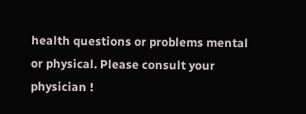health questions or problems mental or physical. Please consult your physician !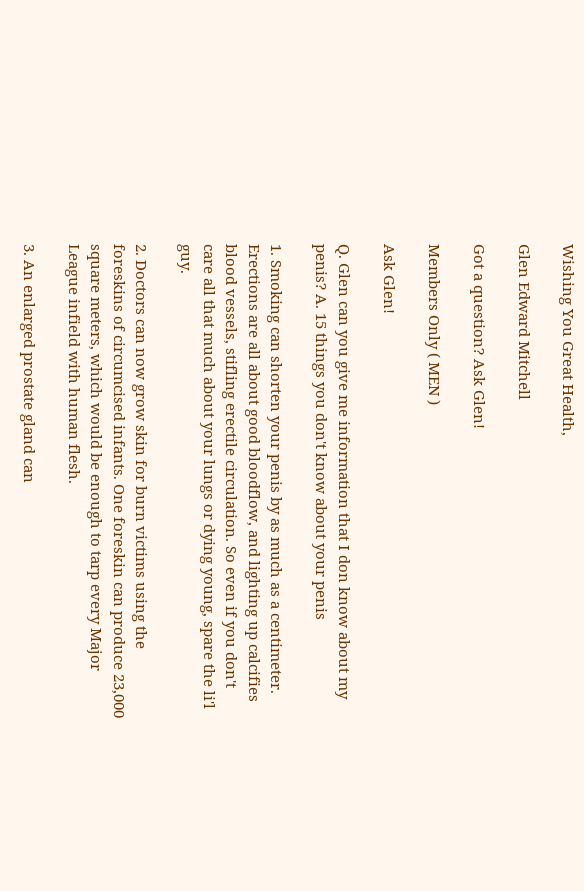Wishing You Great Health,

Glen Edward Mitchell

Got a question? Ask Glen!

Members Only ( MEN )

Ask Glen!

Q. Glen can you give me information that I don know about my penis? A. 15 things you don't know about your penis

1. Smoking can shorten your penis by as much as a centimeter. Erections are all about good bloodflow, and lighting up calcifies blood vessels, stifling erectile circulation. So even if you don't care all that much about your lungs or dying young, spare the li'l guy.

2. Doctors can now grow skin for burn victims using the foreskins of circumcised infants. One foreskin can produce 23,000 square meters, which would be enough to tarp every Major League infield with human flesh.

3. An enlarged prostate gland can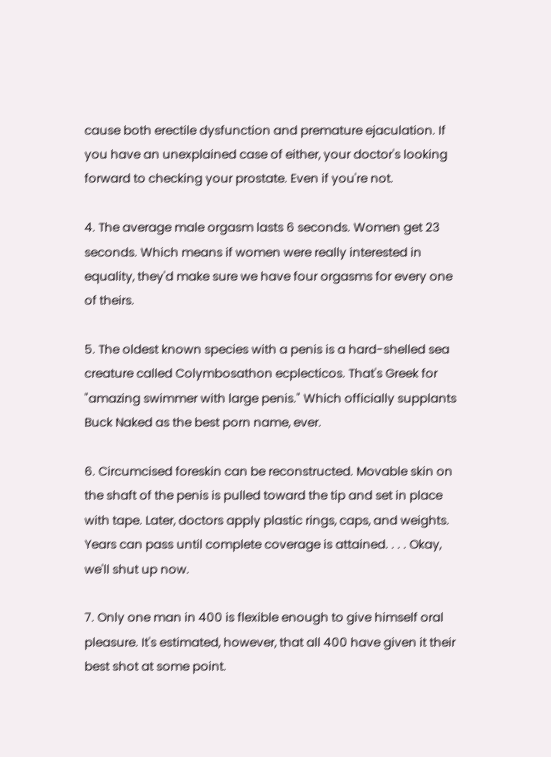cause both erectile dysfunction and premature ejaculation. If you have an unexplained case of either, your doctor's looking forward to checking your prostate. Even if you're not.

4. The average male orgasm lasts 6 seconds. Women get 23 seconds. Which means if women were really interested in equality, they'd make sure we have four orgasms for every one of theirs.

5. The oldest known species with a penis is a hard-shelled sea creature called Colymbosathon ecplecticos. That's Greek for "amazing swimmer with large penis." Which officially supplants Buck Naked as the best porn name, ever.

6. Circumcised foreskin can be reconstructed. Movable skin on the shaft of the penis is pulled toward the tip and set in place with tape. Later, doctors apply plastic rings, caps, and weights. Years can pass until complete coverage is attained. . . . Okay, we'll shut up now.

7. Only one man in 400 is flexible enough to give himself oral pleasure. It's estimated, however, that all 400 have given it their best shot at some point.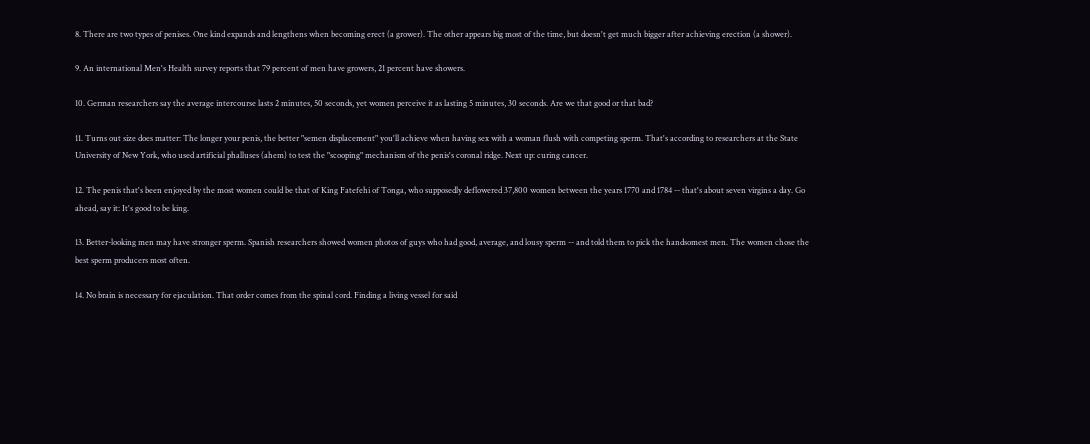8. There are two types of penises. One kind expands and lengthens when becoming erect (a grower). The other appears big most of the time, but doesn't get much bigger after achieving erection (a shower).

9. An international Men's Health survey reports that 79 percent of men have growers, 21 percent have showers.

10. German researchers say the average intercourse lasts 2 minutes, 50 seconds, yet women perceive it as lasting 5 minutes, 30 seconds. Are we that good or that bad?

11. Turns out size does matter: The longer your penis, the better "semen displacement" you'll achieve when having sex with a woman flush with competing sperm. That's according to researchers at the State University of New York, who used artificial phalluses (ahem) to test the "scooping" mechanism of the penis's coronal ridge. Next up: curing cancer.

12. The penis that's been enjoyed by the most women could be that of King Fatefehi of Tonga, who supposedly deflowered 37,800 women between the years 1770 and 1784 -- that's about seven virgins a day. Go ahead, say it: It's good to be king.

13. Better-looking men may have stronger sperm. Spanish researchers showed women photos of guys who had good, average, and lousy sperm -- and told them to pick the handsomest men. The women chose the best sperm producers most often.

14. No brain is necessary for ejaculation. That order comes from the spinal cord. Finding a living vessel for said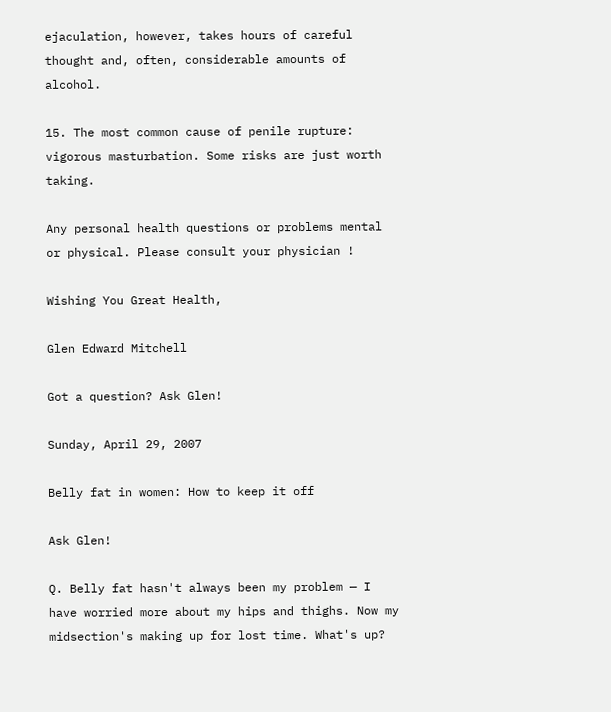ejaculation, however, takes hours of careful thought and, often, considerable amounts of alcohol.

15. The most common cause of penile rupture: vigorous masturbation. Some risks are just worth taking.

Any personal health questions or problems mental or physical. Please consult your physician !

Wishing You Great Health,

Glen Edward Mitchell

Got a question? Ask Glen!

Sunday, April 29, 2007

Belly fat in women: How to keep it off

Ask Glen!

Q. Belly fat hasn't always been my problem — I have worried more about my hips and thighs. Now my midsection's making up for lost time. What's up?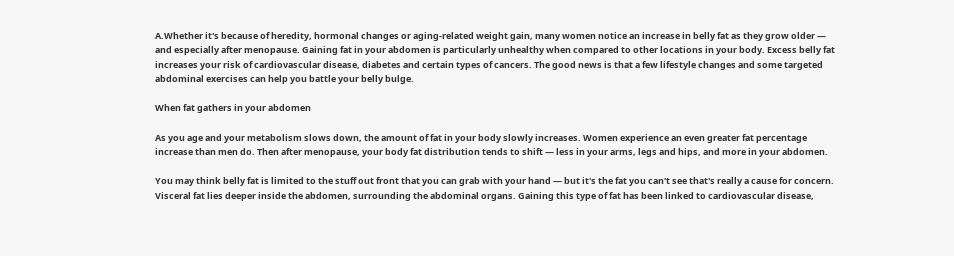A.Whether it's because of heredity, hormonal changes or aging-related weight gain, many women notice an increase in belly fat as they grow older — and especially after menopause. Gaining fat in your abdomen is particularly unhealthy when compared to other locations in your body. Excess belly fat increases your risk of cardiovascular disease, diabetes and certain types of cancers. The good news is that a few lifestyle changes and some targeted abdominal exercises can help you battle your belly bulge.

When fat gathers in your abdomen

As you age and your metabolism slows down, the amount of fat in your body slowly increases. Women experience an even greater fat percentage increase than men do. Then after menopause, your body fat distribution tends to shift — less in your arms, legs and hips, and more in your abdomen.

You may think belly fat is limited to the stuff out front that you can grab with your hand — but it's the fat you can't see that's really a cause for concern. Visceral fat lies deeper inside the abdomen, surrounding the abdominal organs. Gaining this type of fat has been linked to cardiovascular disease,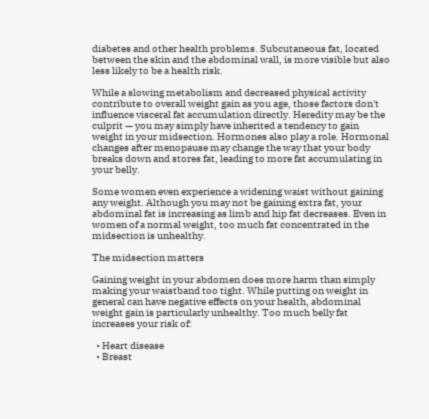diabetes and other health problems. Subcutaneous fat, located between the skin and the abdominal wall, is more visible but also less likely to be a health risk.

While a slowing metabolism and decreased physical activity contribute to overall weight gain as you age, those factors don't influence visceral fat accumulation directly. Heredity may be the culprit — you may simply have inherited a tendency to gain weight in your midsection. Hormones also play a role. Hormonal changes after menopause may change the way that your body breaks down and stores fat, leading to more fat accumulating in your belly.

Some women even experience a widening waist without gaining any weight. Although you may not be gaining extra fat, your abdominal fat is increasing as limb and hip fat decreases. Even in women of a normal weight, too much fat concentrated in the midsection is unhealthy.

The midsection matters

Gaining weight in your abdomen does more harm than simply making your waistband too tight. While putting on weight in general can have negative effects on your health, abdominal weight gain is particularly unhealthy. Too much belly fat increases your risk of:

  • Heart disease
  • Breast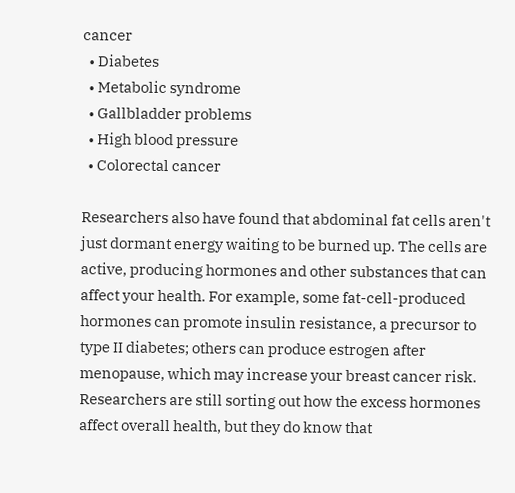cancer
  • Diabetes
  • Metabolic syndrome
  • Gallbladder problems
  • High blood pressure
  • Colorectal cancer

Researchers also have found that abdominal fat cells aren't just dormant energy waiting to be burned up. The cells are active, producing hormones and other substances that can affect your health. For example, some fat-cell-produced hormones can promote insulin resistance, a precursor to type II diabetes; others can produce estrogen after menopause, which may increase your breast cancer risk. Researchers are still sorting out how the excess hormones affect overall health, but they do know that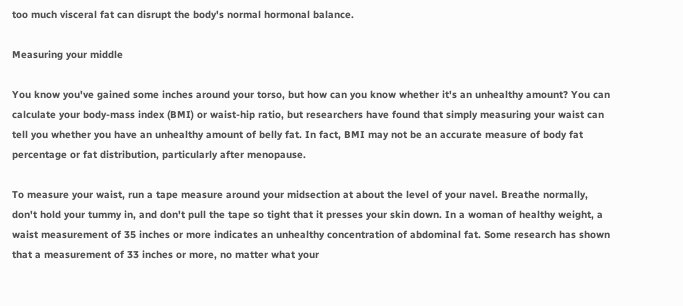too much visceral fat can disrupt the body's normal hormonal balance.

Measuring your middle

You know you've gained some inches around your torso, but how can you know whether it's an unhealthy amount? You can calculate your body-mass index (BMI) or waist-hip ratio, but researchers have found that simply measuring your waist can tell you whether you have an unhealthy amount of belly fat. In fact, BMI may not be an accurate measure of body fat percentage or fat distribution, particularly after menopause.

To measure your waist, run a tape measure around your midsection at about the level of your navel. Breathe normally, don't hold your tummy in, and don't pull the tape so tight that it presses your skin down. In a woman of healthy weight, a waist measurement of 35 inches or more indicates an unhealthy concentration of abdominal fat. Some research has shown that a measurement of 33 inches or more, no matter what your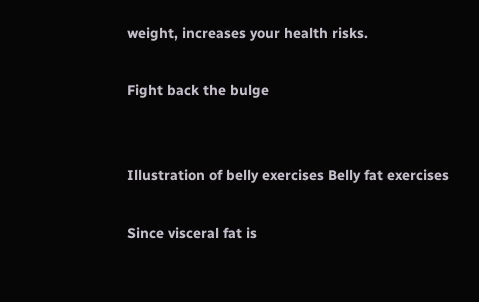weight, increases your health risks.

Fight back the bulge


Illustration of belly exercises Belly fat exercises

Since visceral fat is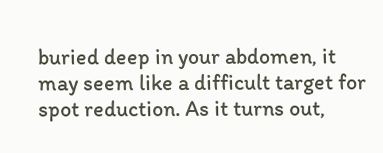buried deep in your abdomen, it may seem like a difficult target for spot reduction. As it turns out,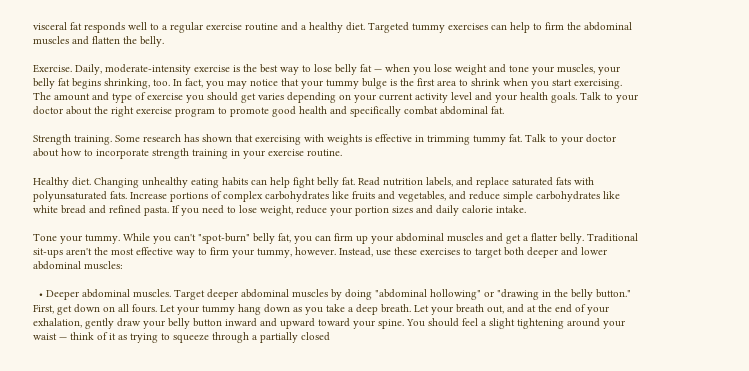visceral fat responds well to a regular exercise routine and a healthy diet. Targeted tummy exercises can help to firm the abdominal muscles and flatten the belly.

Exercise. Daily, moderate-intensity exercise is the best way to lose belly fat — when you lose weight and tone your muscles, your belly fat begins shrinking, too. In fact, you may notice that your tummy bulge is the first area to shrink when you start exercising. The amount and type of exercise you should get varies depending on your current activity level and your health goals. Talk to your doctor about the right exercise program to promote good health and specifically combat abdominal fat.

Strength training. Some research has shown that exercising with weights is effective in trimming tummy fat. Talk to your doctor about how to incorporate strength training in your exercise routine.

Healthy diet. Changing unhealthy eating habits can help fight belly fat. Read nutrition labels, and replace saturated fats with polyunsaturated fats. Increase portions of complex carbohydrates like fruits and vegetables, and reduce simple carbohydrates like white bread and refined pasta. If you need to lose weight, reduce your portion sizes and daily calorie intake.

Tone your tummy. While you can't "spot-burn" belly fat, you can firm up your abdominal muscles and get a flatter belly. Traditional sit-ups aren't the most effective way to firm your tummy, however. Instead, use these exercises to target both deeper and lower abdominal muscles:

  • Deeper abdominal muscles. Target deeper abdominal muscles by doing "abdominal hollowing" or "drawing in the belly button." First, get down on all fours. Let your tummy hang down as you take a deep breath. Let your breath out, and at the end of your exhalation, gently draw your belly button inward and upward toward your spine. You should feel a slight tightening around your waist — think of it as trying to squeeze through a partially closed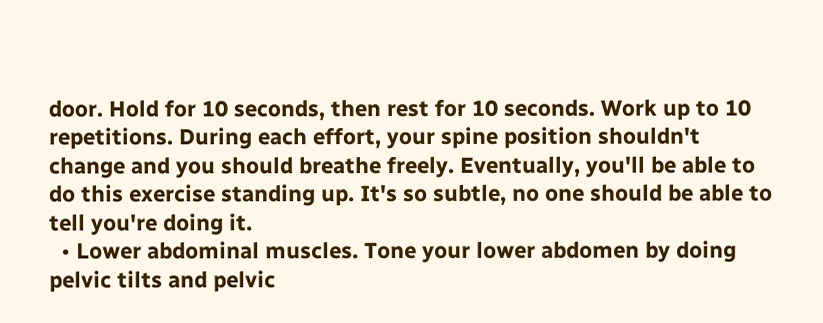door. Hold for 10 seconds, then rest for 10 seconds. Work up to 10 repetitions. During each effort, your spine position shouldn't change and you should breathe freely. Eventually, you'll be able to do this exercise standing up. It's so subtle, no one should be able to tell you're doing it.
  • Lower abdominal muscles. Tone your lower abdomen by doing pelvic tilts and pelvic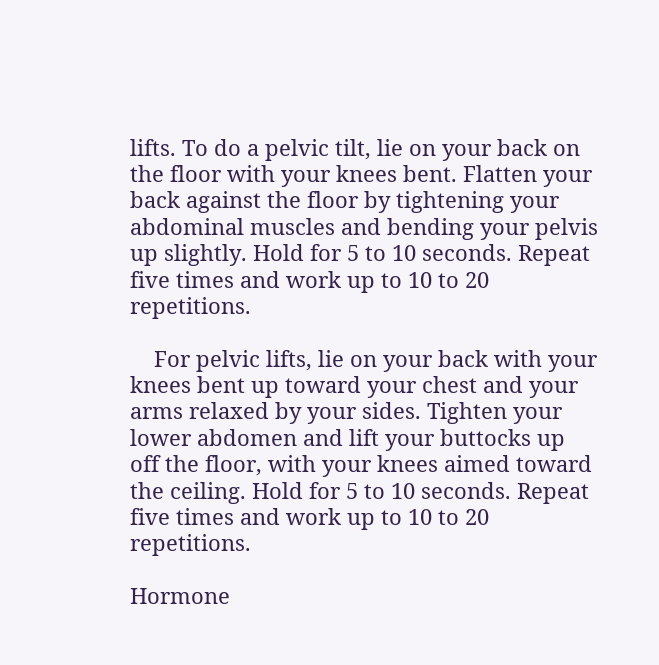lifts. To do a pelvic tilt, lie on your back on the floor with your knees bent. Flatten your back against the floor by tightening your abdominal muscles and bending your pelvis up slightly. Hold for 5 to 10 seconds. Repeat five times and work up to 10 to 20 repetitions.

    For pelvic lifts, lie on your back with your knees bent up toward your chest and your arms relaxed by your sides. Tighten your lower abdomen and lift your buttocks up off the floor, with your knees aimed toward the ceiling. Hold for 5 to 10 seconds. Repeat five times and work up to 10 to 20 repetitions.

Hormone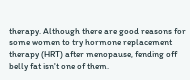therapy. Although there are good reasons for some women to try hormone replacement therapy (HRT) after menopause, fending off belly fat isn't one of them.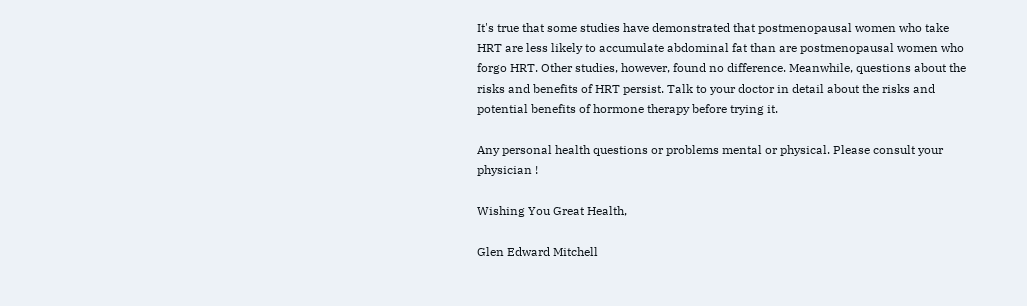It's true that some studies have demonstrated that postmenopausal women who take HRT are less likely to accumulate abdominal fat than are postmenopausal women who forgo HRT. Other studies, however, found no difference. Meanwhile, questions about the risks and benefits of HRT persist. Talk to your doctor in detail about the risks and potential benefits of hormone therapy before trying it.

Any personal health questions or problems mental or physical. Please consult your physician !

Wishing You Great Health,

Glen Edward Mitchell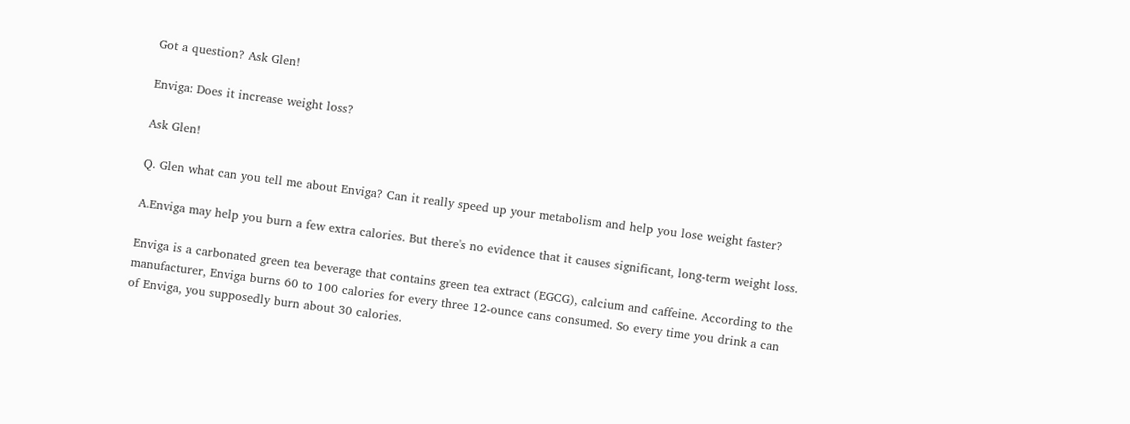Got a question? Ask Glen!

Enviga: Does it increase weight loss?

Ask Glen!

Q. Glen what can you tell me about Enviga? Can it really speed up your metabolism and help you lose weight faster?

A.Enviga may help you burn a few extra calories. But there's no evidence that it causes significant, long-term weight loss.

Enviga is a carbonated green tea beverage that contains green tea extract (EGCG), calcium and caffeine. According to the manufacturer, Enviga burns 60 to 100 calories for every three 12-ounce cans consumed. So every time you drink a can of Enviga, you supposedly burn about 30 calories.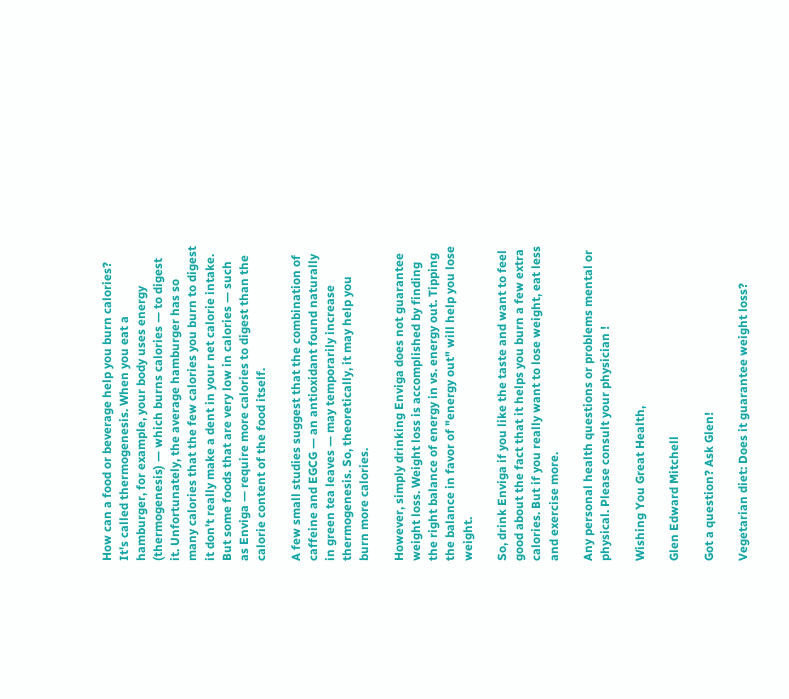How can a food or beverage help you burn calories? It's called thermogenesis. When you eat a hamburger, for example, your body uses energy (thermogenesis) — which burns calories — to digest it. Unfortunately, the average hamburger has so many calories that the few calories you burn to digest it don't really make a dent in your net calorie intake. But some foods that are very low in calories — such as Enviga — require more calories to digest than the calorie content of the food itself.

A few small studies suggest that the combination of caffeine and EGCG — an antioxidant found naturally in green tea leaves — may temporarily increase thermogenesis. So, theoretically, it may help you burn more calories.

However, simply drinking Enviga does not guarantee weight loss. Weight loss is accomplished by finding the right balance of energy in vs. energy out. Tipping the balance in favor of "energy out" will help you lose weight.

So, drink Enviga if you like the taste and want to feel good about the fact that it helps you burn a few extra calories. But if you really want to lose weight, eat less and exercise more.

Any personal health questions or problems mental or physical. Please consult your physician !

Wishing You Great Health,

Glen Edward Mitchell

Got a question? Ask Glen!

Vegetarian diet: Does it guarantee weight loss?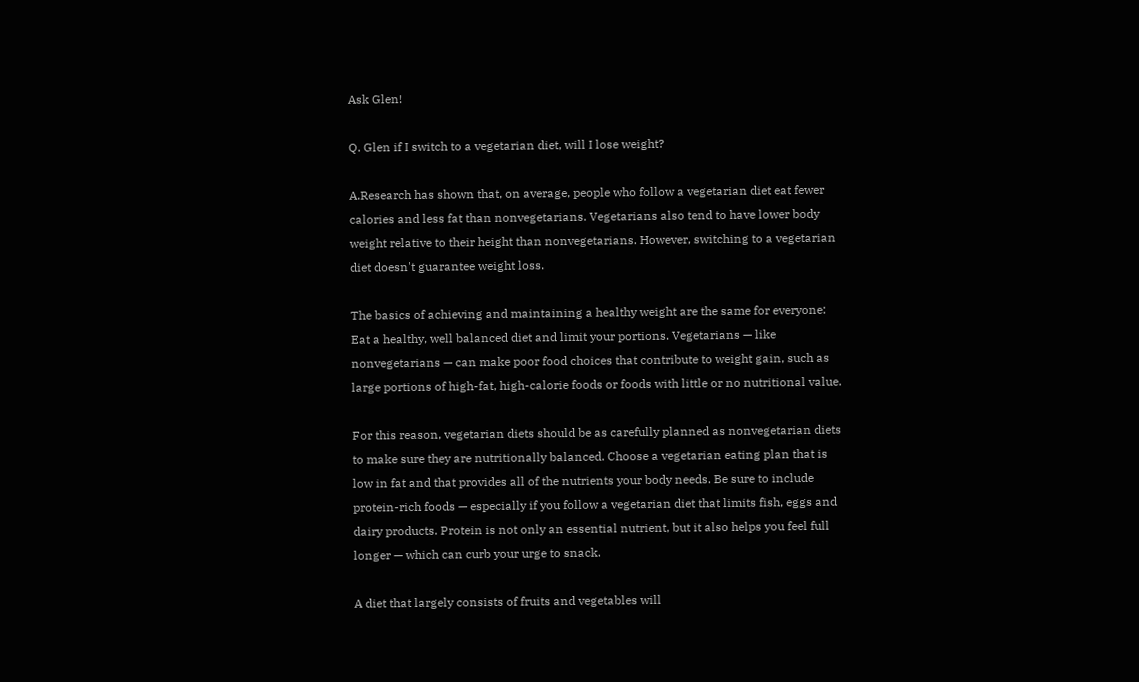Ask Glen!

Q. Glen if I switch to a vegetarian diet, will I lose weight?

A.Research has shown that, on average, people who follow a vegetarian diet eat fewer calories and less fat than nonvegetarians. Vegetarians also tend to have lower body weight relative to their height than nonvegetarians. However, switching to a vegetarian diet doesn't guarantee weight loss.

The basics of achieving and maintaining a healthy weight are the same for everyone: Eat a healthy, well balanced diet and limit your portions. Vegetarians — like nonvegetarians — can make poor food choices that contribute to weight gain, such as large portions of high-fat, high-calorie foods or foods with little or no nutritional value.

For this reason, vegetarian diets should be as carefully planned as nonvegetarian diets to make sure they are nutritionally balanced. Choose a vegetarian eating plan that is low in fat and that provides all of the nutrients your body needs. Be sure to include protein-rich foods — especially if you follow a vegetarian diet that limits fish, eggs and dairy products. Protein is not only an essential nutrient, but it also helps you feel full longer — which can curb your urge to snack.

A diet that largely consists of fruits and vegetables will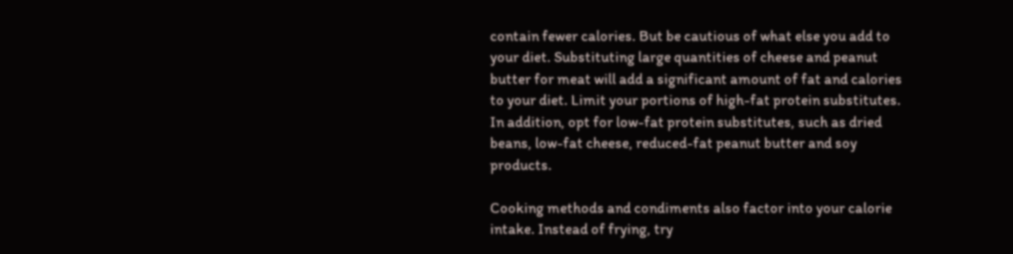contain fewer calories. But be cautious of what else you add to your diet. Substituting large quantities of cheese and peanut butter for meat will add a significant amount of fat and calories to your diet. Limit your portions of high-fat protein substitutes. In addition, opt for low-fat protein substitutes, such as dried beans, low-fat cheese, reduced-fat peanut butter and soy products.

Cooking methods and condiments also factor into your calorie intake. Instead of frying, try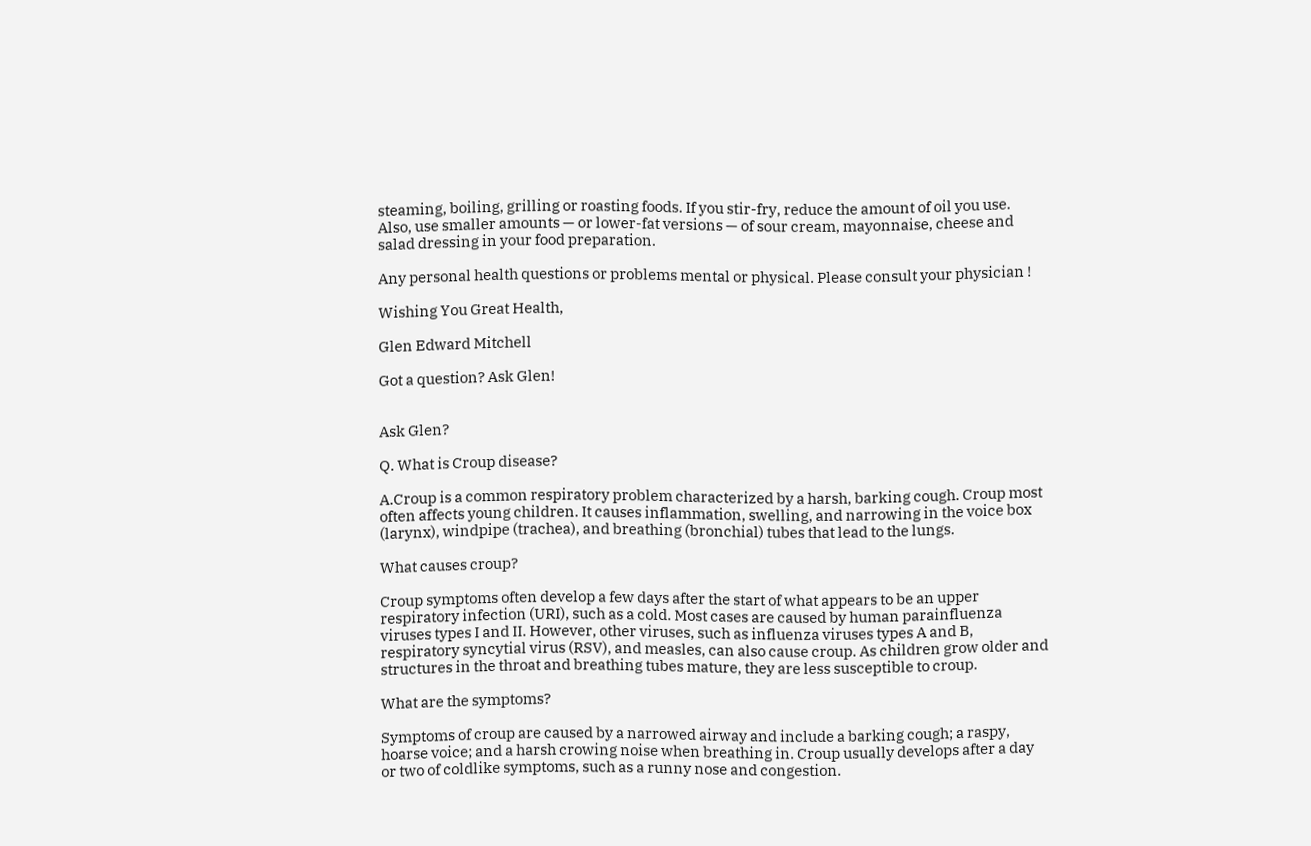steaming, boiling, grilling or roasting foods. If you stir-fry, reduce the amount of oil you use. Also, use smaller amounts — or lower-fat versions — of sour cream, mayonnaise, cheese and salad dressing in your food preparation.

Any personal health questions or problems mental or physical. Please consult your physician !

Wishing You Great Health,

Glen Edward Mitchell

Got a question? Ask Glen!


Ask Glen?

Q. What is Croup disease?

A.Croup is a common respiratory problem characterized by a harsh, barking cough. Croup most often affects young children. It causes inflammation, swelling, and narrowing in the voice box (larynx), windpipe (trachea), and breathing (bronchial) tubes that lead to the lungs.

What causes croup?

Croup symptoms often develop a few days after the start of what appears to be an upper respiratory infection (URI), such as a cold. Most cases are caused by human parainfluenza viruses types I and II. However, other viruses, such as influenza viruses types A and B, respiratory syncytial virus (RSV), and measles, can also cause croup. As children grow older and structures in the throat and breathing tubes mature, they are less susceptible to croup.

What are the symptoms?

Symptoms of croup are caused by a narrowed airway and include a barking cough; a raspy, hoarse voice; and a harsh crowing noise when breathing in. Croup usually develops after a day or two of coldlike symptoms, such as a runny nose and congestion.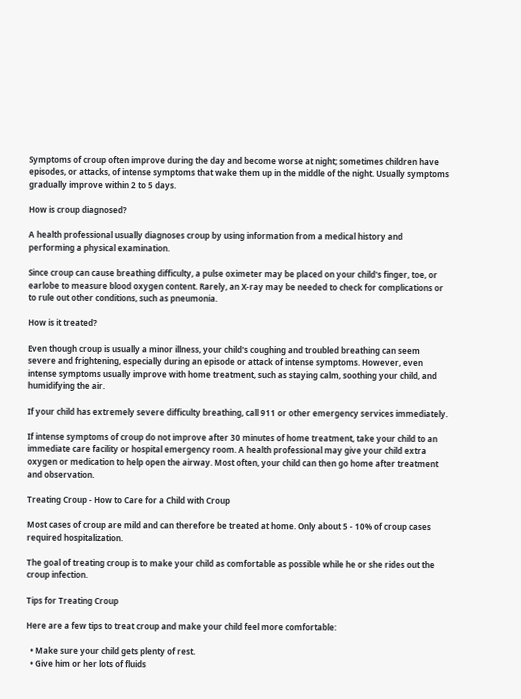Symptoms of croup often improve during the day and become worse at night; sometimes children have episodes, or attacks, of intense symptoms that wake them up in the middle of the night. Usually symptoms gradually improve within 2 to 5 days.

How is croup diagnosed?

A health professional usually diagnoses croup by using information from a medical history and performing a physical examination.

Since croup can cause breathing difficulty, a pulse oximeter may be placed on your child's finger, toe, or earlobe to measure blood oxygen content. Rarely, an X-ray may be needed to check for complications or to rule out other conditions, such as pneumonia.

How is it treated?

Even though croup is usually a minor illness, your child's coughing and troubled breathing can seem severe and frightening, especially during an episode or attack of intense symptoms. However, even intense symptoms usually improve with home treatment, such as staying calm, soothing your child, and humidifying the air.

If your child has extremely severe difficulty breathing, call 911 or other emergency services immediately.

If intense symptoms of croup do not improve after 30 minutes of home treatment, take your child to an immediate care facility or hospital emergency room. A health professional may give your child extra oxygen or medication to help open the airway. Most often, your child can then go home after treatment and observation.

Treating Croup - How to Care for a Child with Croup

Most cases of croup are mild and can therefore be treated at home. Only about 5 - 10% of croup cases required hospitalization.

The goal of treating croup is to make your child as comfortable as possible while he or she rides out the croup infection.

Tips for Treating Croup

Here are a few tips to treat croup and make your child feel more comfortable:

  • Make sure your child gets plenty of rest.
  • Give him or her lots of fluids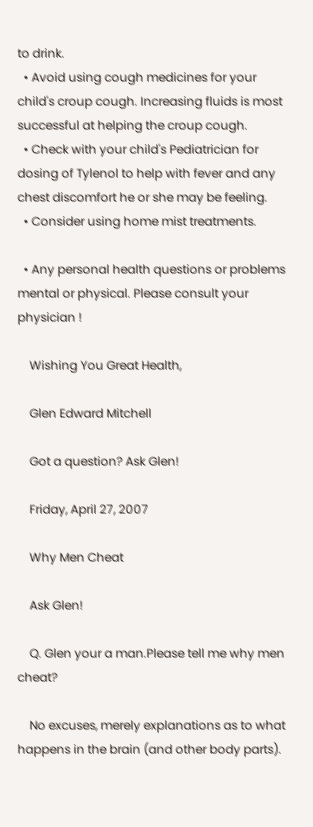to drink.
  • Avoid using cough medicines for your child's croup cough. Increasing fluids is most successful at helping the croup cough.
  • Check with your child's Pediatrician for dosing of Tylenol to help with fever and any chest discomfort he or she may be feeling.
  • Consider using home mist treatments.

  • Any personal health questions or problems mental or physical. Please consult your physician !

    Wishing You Great Health,

    Glen Edward Mitchell

    Got a question? Ask Glen!

    Friday, April 27, 2007

    Why Men Cheat

    Ask Glen!

    Q. Glen your a man.Please tell me why men cheat?

    No excuses, merely explanations as to what happens in the brain (and other body parts).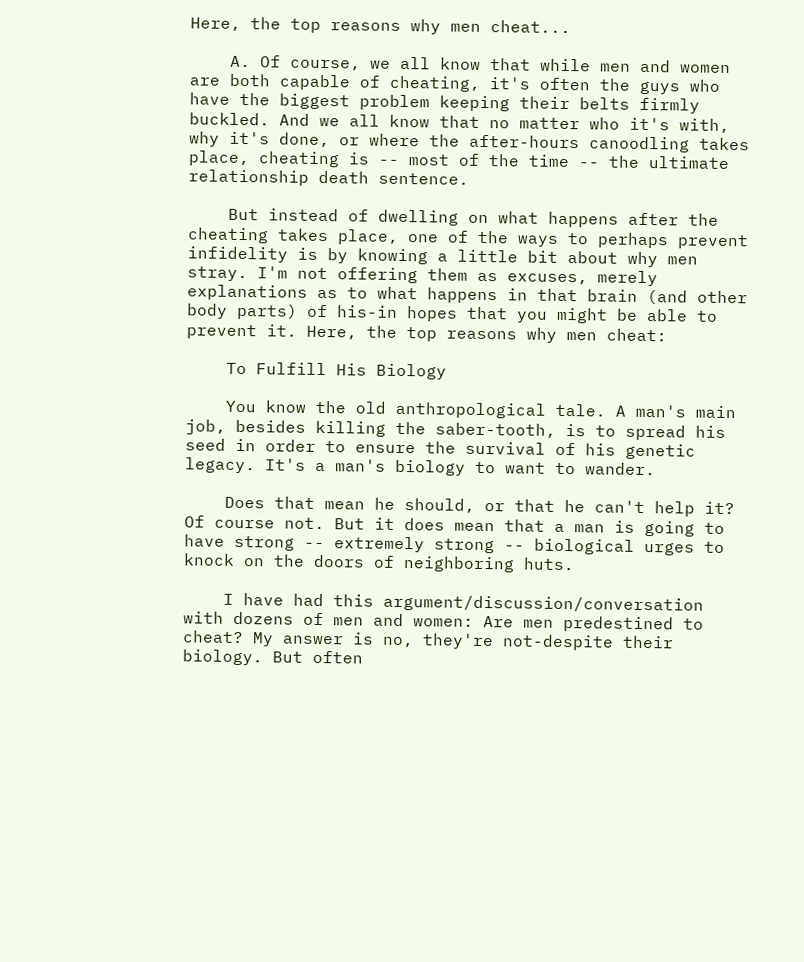Here, the top reasons why men cheat...

    A. Of course, we all know that while men and women are both capable of cheating, it's often the guys who have the biggest problem keeping their belts firmly buckled. And we all know that no matter who it's with, why it's done, or where the after-hours canoodling takes place, cheating is -- most of the time -- the ultimate relationship death sentence.

    But instead of dwelling on what happens after the cheating takes place, one of the ways to perhaps prevent infidelity is by knowing a little bit about why men stray. I'm not offering them as excuses, merely explanations as to what happens in that brain (and other body parts) of his-in hopes that you might be able to prevent it. Here, the top reasons why men cheat:

    To Fulfill His Biology

    You know the old anthropological tale. A man's main job, besides killing the saber-tooth, is to spread his seed in order to ensure the survival of his genetic legacy. It's a man's biology to want to wander.

    Does that mean he should, or that he can't help it? Of course not. But it does mean that a man is going to have strong -- extremely strong -- biological urges to knock on the doors of neighboring huts.

    I have had this argument/discussion/conversation with dozens of men and women: Are men predestined to cheat? My answer is no, they're not-despite their biology. But often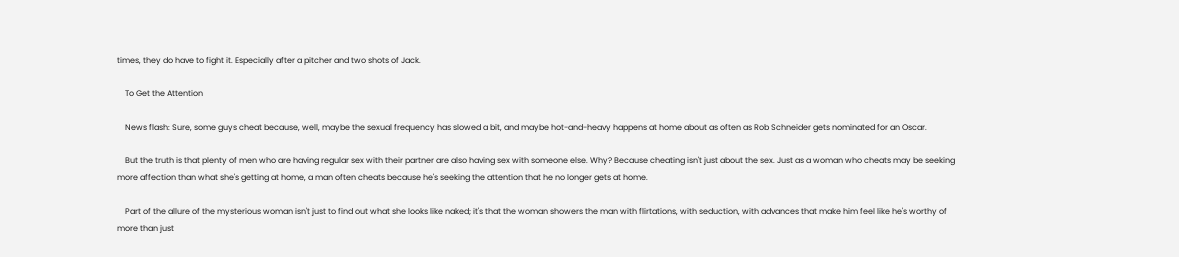times, they do have to fight it. Especially after a pitcher and two shots of Jack.

    To Get the Attention

    News flash: Sure, some guys cheat because, well, maybe the sexual frequency has slowed a bit, and maybe hot-and-heavy happens at home about as often as Rob Schneider gets nominated for an Oscar.

    But the truth is that plenty of men who are having regular sex with their partner are also having sex with someone else. Why? Because cheating isn't just about the sex. Just as a woman who cheats may be seeking more affection than what she's getting at home, a man often cheats because he's seeking the attention that he no longer gets at home.

    Part of the allure of the mysterious woman isn't just to find out what she looks like naked; it's that the woman showers the man with flirtations, with seduction, with advances that make him feel like he's worthy of more than just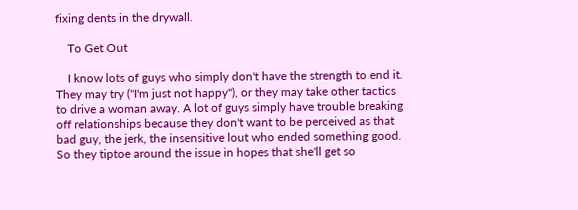fixing dents in the drywall.

    To Get Out

    I know lots of guys who simply don't have the strength to end it. They may try ("I'm just not happy"), or they may take other tactics to drive a woman away. A lot of guys simply have trouble breaking off relationships because they don't want to be perceived as that bad guy, the jerk, the insensitive lout who ended something good. So they tiptoe around the issue in hopes that she'll get so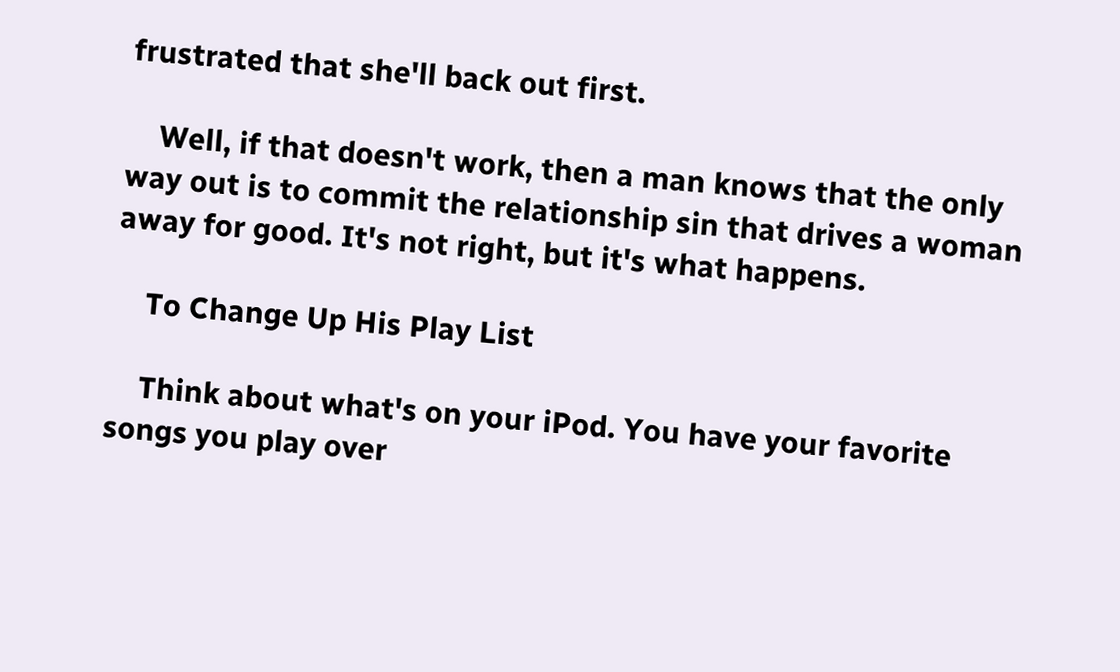frustrated that she'll back out first.

    Well, if that doesn't work, then a man knows that the only way out is to commit the relationship sin that drives a woman away for good. It's not right, but it's what happens.

    To Change Up His Play List

    Think about what's on your iPod. You have your favorite songs you play over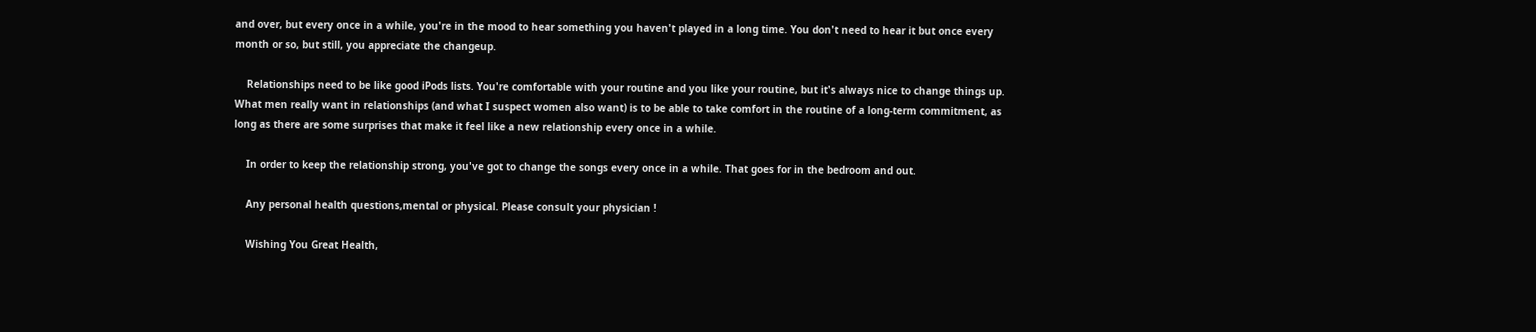and over, but every once in a while, you're in the mood to hear something you haven't played in a long time. You don't need to hear it but once every month or so, but still, you appreciate the changeup.

    Relationships need to be like good iPods lists. You're comfortable with your routine and you like your routine, but it's always nice to change things up. What men really want in relationships (and what I suspect women also want) is to be able to take comfort in the routine of a long-term commitment, as long as there are some surprises that make it feel like a new relationship every once in a while.

    In order to keep the relationship strong, you've got to change the songs every once in a while. That goes for in the bedroom and out.

    Any personal health questions,mental or physical. Please consult your physician !

    Wishing You Great Health,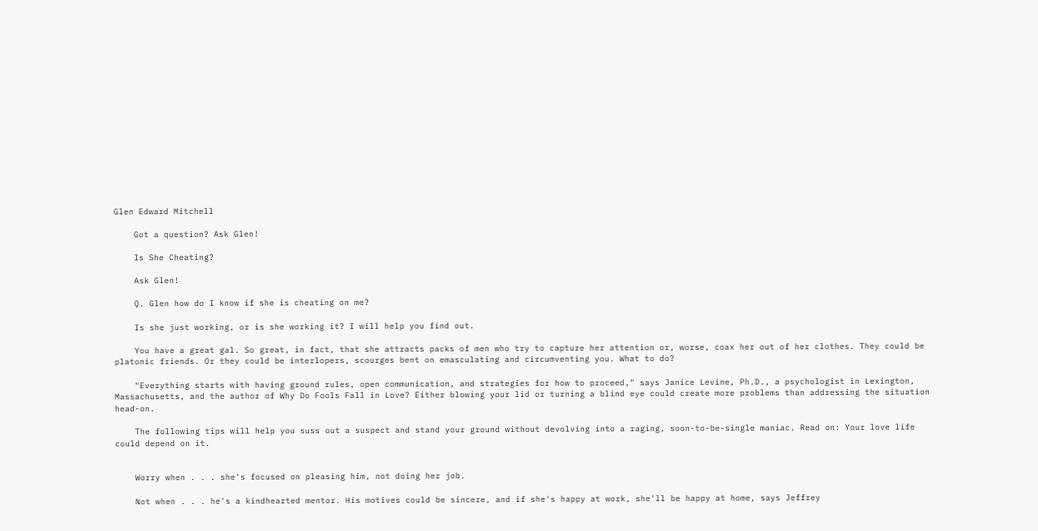Glen Edward Mitchell

    Got a question? Ask Glen!

    Is She Cheating?

    Ask Glen!

    Q. Glen how do I know if she is cheating on me?

    Is she just working, or is she working it? I will help you find out.

    You have a great gal. So great, in fact, that she attracts packs of men who try to capture her attention or, worse, coax her out of her clothes. They could be platonic friends. Or they could be interlopers, scourges bent on emasculating and circumventing you. What to do?

    "Everything starts with having ground rules, open communication, and strategies for how to proceed," says Janice Levine, Ph.D., a psychologist in Lexington, Massachusetts, and the author of Why Do Fools Fall in Love? Either blowing your lid or turning a blind eye could create more problems than addressing the situation head-on.

    The following tips will help you suss out a suspect and stand your ground without devolving into a raging, soon-to-be-single maniac. Read on: Your love life could depend on it.


    Worry when . . . she's focused on pleasing him, not doing her job.

    Not when . . . he's a kindhearted mentor. His motives could be sincere, and if she's happy at work, she'll be happy at home, says Jeffrey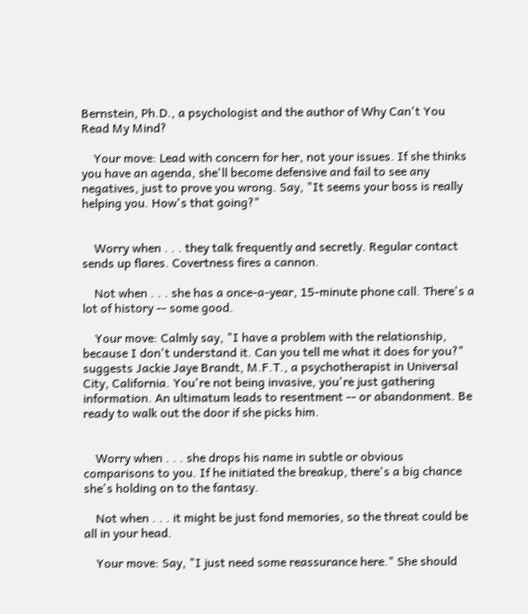Bernstein, Ph.D., a psychologist and the author of Why Can't You Read My Mind?

    Your move: Lead with concern for her, not your issues. If she thinks you have an agenda, she'll become defensive and fail to see any negatives, just to prove you wrong. Say, "It seems your boss is really helping you. How's that going?"


    Worry when . . . they talk frequently and secretly. Regular contact sends up flares. Covertness fires a cannon.

    Not when . . . she has a once-a-year, 15-minute phone call. There's a lot of history -- some good.

    Your move: Calmly say, "I have a problem with the relationship, because I don't understand it. Can you tell me what it does for you?" suggests Jackie Jaye Brandt, M.F.T., a psychotherapist in Universal City, California. You're not being invasive, you're just gathering information. An ultimatum leads to resentment -- or abandonment. Be ready to walk out the door if she picks him.


    Worry when . . . she drops his name in subtle or obvious comparisons to you. If he initiated the breakup, there's a big chance she's holding on to the fantasy.

    Not when . . . it might be just fond memories, so the threat could be all in your head.

    Your move: Say, "I just need some reassurance here." She should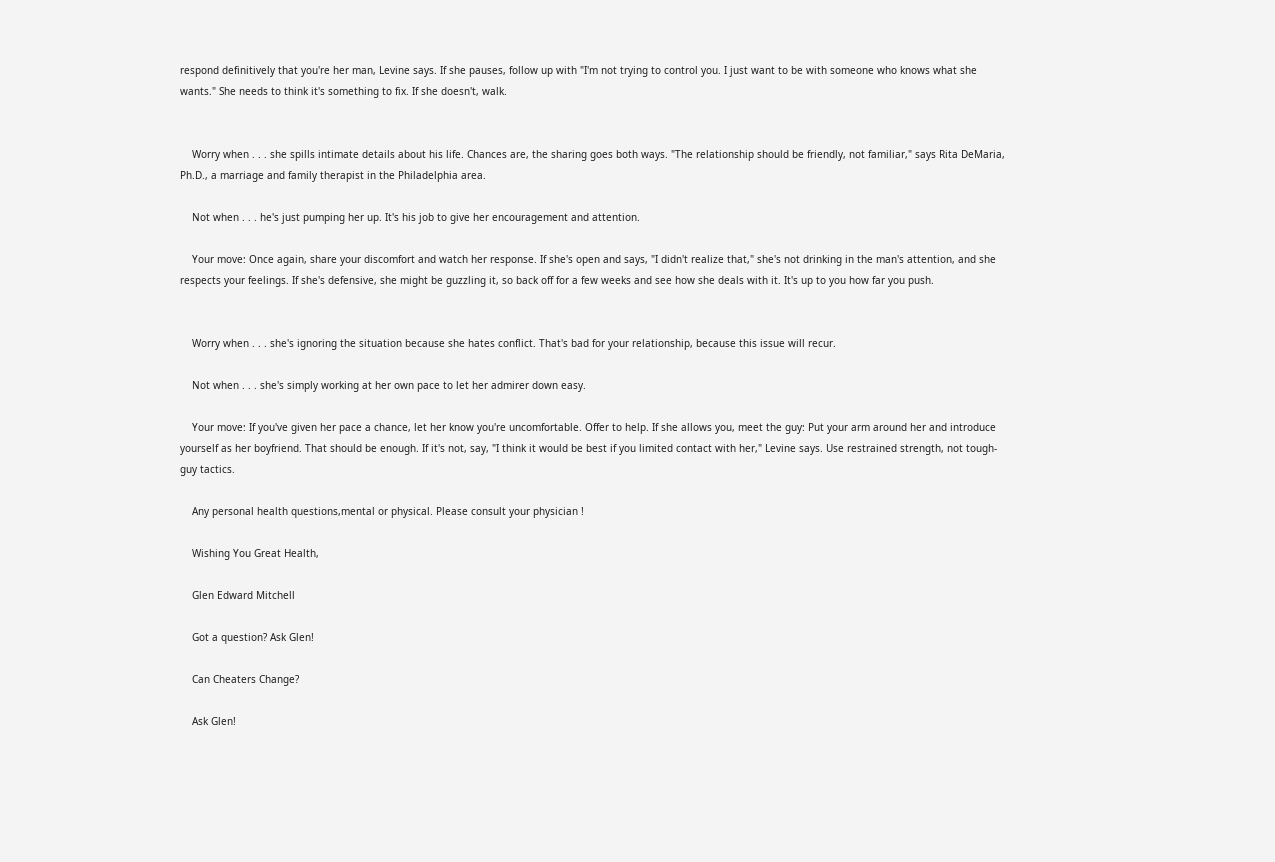respond definitively that you're her man, Levine says. If she pauses, follow up with "I'm not trying to control you. I just want to be with someone who knows what she wants." She needs to think it's something to fix. If she doesn't, walk.


    Worry when . . . she spills intimate details about his life. Chances are, the sharing goes both ways. "The relationship should be friendly, not familiar," says Rita DeMaria, Ph.D., a marriage and family therapist in the Philadelphia area.

    Not when . . . he's just pumping her up. It's his job to give her encouragement and attention.

    Your move: Once again, share your discomfort and watch her response. If she's open and says, "I didn't realize that," she's not drinking in the man's attention, and she respects your feelings. If she's defensive, she might be guzzling it, so back off for a few weeks and see how she deals with it. It's up to you how far you push.


    Worry when . . . she's ignoring the situation because she hates conflict. That's bad for your relationship, because this issue will recur.

    Not when . . . she's simply working at her own pace to let her admirer down easy.

    Your move: If you've given her pace a chance, let her know you're uncomfortable. Offer to help. If she allows you, meet the guy: Put your arm around her and introduce yourself as her boyfriend. That should be enough. If it's not, say, "I think it would be best if you limited contact with her," Levine says. Use restrained strength, not tough-guy tactics.

    Any personal health questions,mental or physical. Please consult your physician !

    Wishing You Great Health,

    Glen Edward Mitchell

    Got a question? Ask Glen!

    Can Cheaters Change?

    Ask Glen!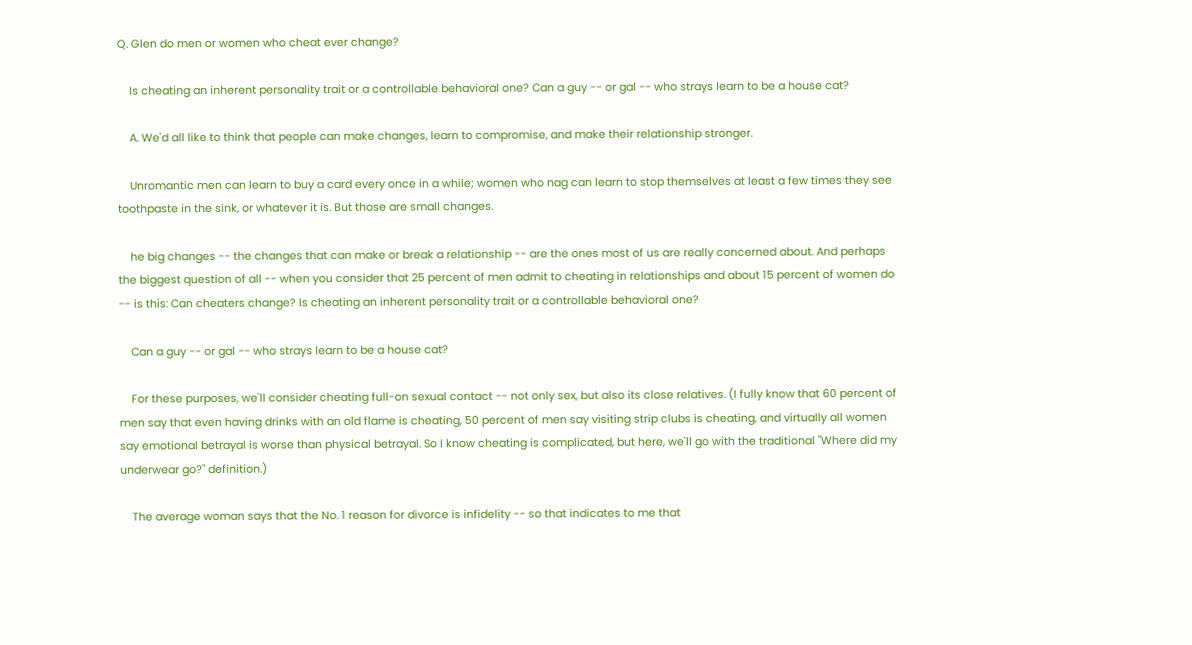Q. Glen do men or women who cheat ever change?

    Is cheating an inherent personality trait or a controllable behavioral one? Can a guy -- or gal -- who strays learn to be a house cat?

    A. We'd all like to think that people can make changes, learn to compromise, and make their relationship stronger.

    Unromantic men can learn to buy a card every once in a while; women who nag can learn to stop themselves at least a few times they see toothpaste in the sink, or whatever it is. But those are small changes.

    he big changes -- the changes that can make or break a relationship -- are the ones most of us are really concerned about. And perhaps the biggest question of all -- when you consider that 25 percent of men admit to cheating in relationships and about 15 percent of women do -- is this: Can cheaters change? Is cheating an inherent personality trait or a controllable behavioral one?

    Can a guy -- or gal -- who strays learn to be a house cat?

    For these purposes, we'll consider cheating full-on sexual contact -- not only sex, but also its close relatives. (I fully know that 60 percent of men say that even having drinks with an old flame is cheating, 50 percent of men say visiting strip clubs is cheating, and virtually all women say emotional betrayal is worse than physical betrayal. So I know cheating is complicated, but here, we'll go with the traditional "Where did my underwear go?" definition.)

    The average woman says that the No. 1 reason for divorce is infidelity -- so that indicates to me that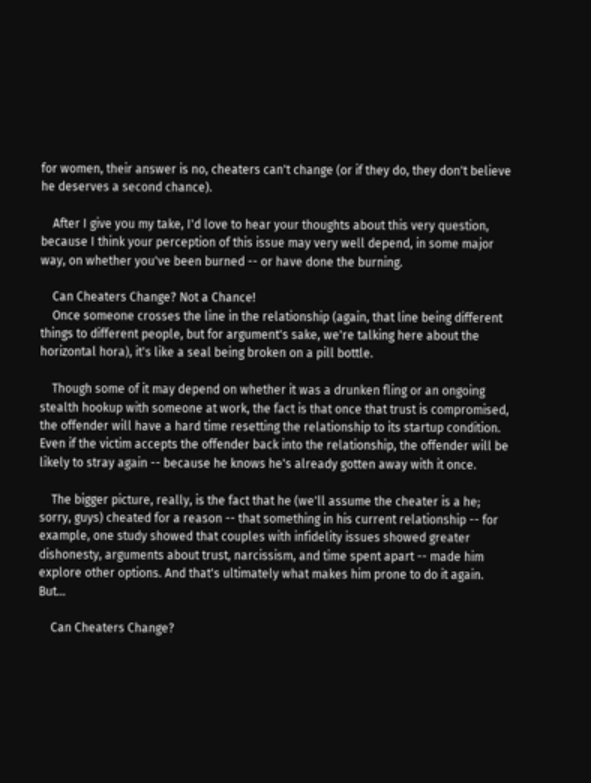for women, their answer is no, cheaters can't change (or if they do, they don't believe he deserves a second chance).

    After I give you my take, I'd love to hear your thoughts about this very question, because I think your perception of this issue may very well depend, in some major way, on whether you've been burned -- or have done the burning.

    Can Cheaters Change? Not a Chance!
    Once someone crosses the line in the relationship (again, that line being different things to different people, but for argument's sake, we're talking here about the horizontal hora), it's like a seal being broken on a pill bottle.

    Though some of it may depend on whether it was a drunken fling or an ongoing stealth hookup with someone at work, the fact is that once that trust is compromised, the offender will have a hard time resetting the relationship to its startup condition. Even if the victim accepts the offender back into the relationship, the offender will be likely to stray again -- because he knows he's already gotten away with it once.

    The bigger picture, really, is the fact that he (we'll assume the cheater is a he; sorry, guys) cheated for a reason -- that something in his current relationship -- for example, one study showed that couples with infidelity issues showed greater dishonesty, arguments about trust, narcissism, and time spent apart -- made him explore other options. And that's ultimately what makes him prone to do it again. But...

    Can Cheaters Change?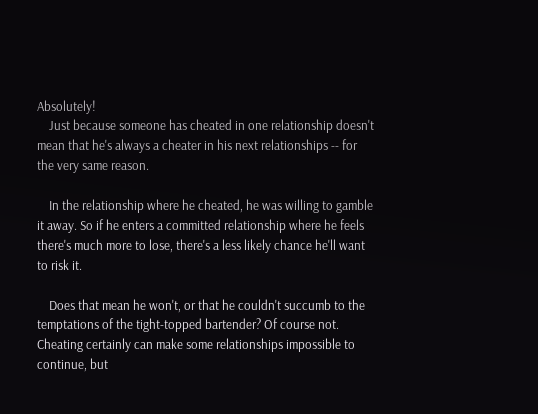Absolutely!
    Just because someone has cheated in one relationship doesn't mean that he's always a cheater in his next relationships -- for the very same reason.

    In the relationship where he cheated, he was willing to gamble it away. So if he enters a committed relationship where he feels there's much more to lose, there's a less likely chance he'll want to risk it.

    Does that mean he won't, or that he couldn't succumb to the temptations of the tight-topped bartender? Of course not. Cheating certainly can make some relationships impossible to continue, but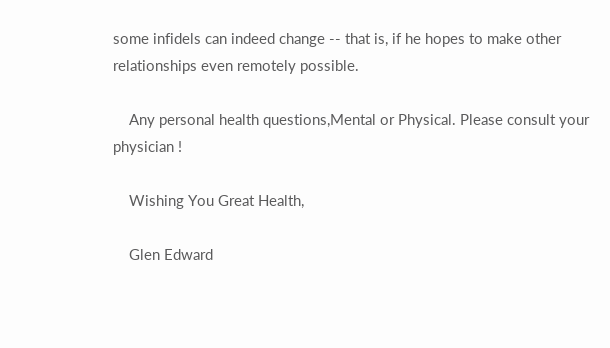some infidels can indeed change -- that is, if he hopes to make other relationships even remotely possible.

    Any personal health questions,Mental or Physical. Please consult your physician !

    Wishing You Great Health,

    Glen Edward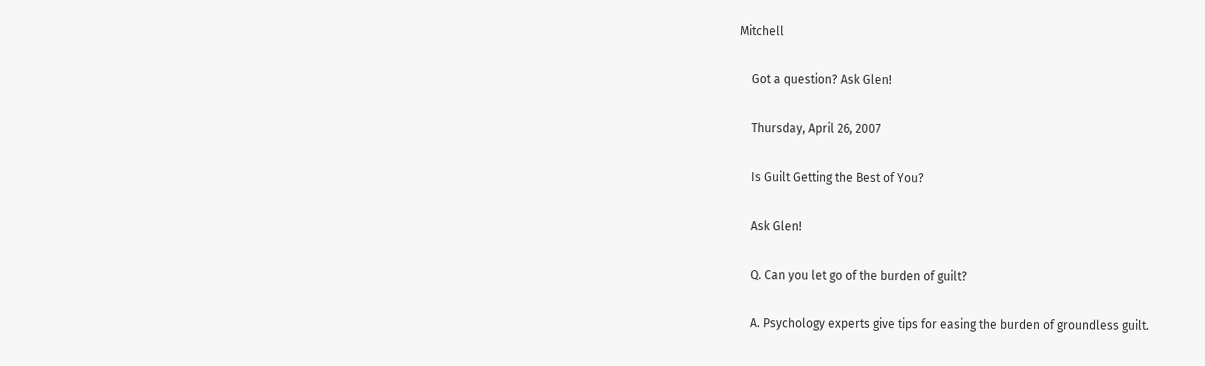Mitchell

    Got a question? Ask Glen!

    Thursday, April 26, 2007

    Is Guilt Getting the Best of You?

    Ask Glen!

    Q. Can you let go of the burden of guilt?

    A. Psychology experts give tips for easing the burden of groundless guilt.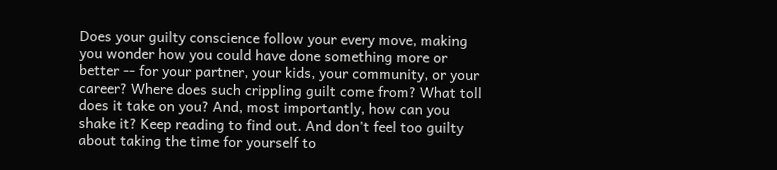Does your guilty conscience follow your every move, making you wonder how you could have done something more or better -- for your partner, your kids, your community, or your career? Where does such crippling guilt come from? What toll does it take on you? And, most importantly, how can you shake it? Keep reading to find out. And don't feel too guilty about taking the time for yourself to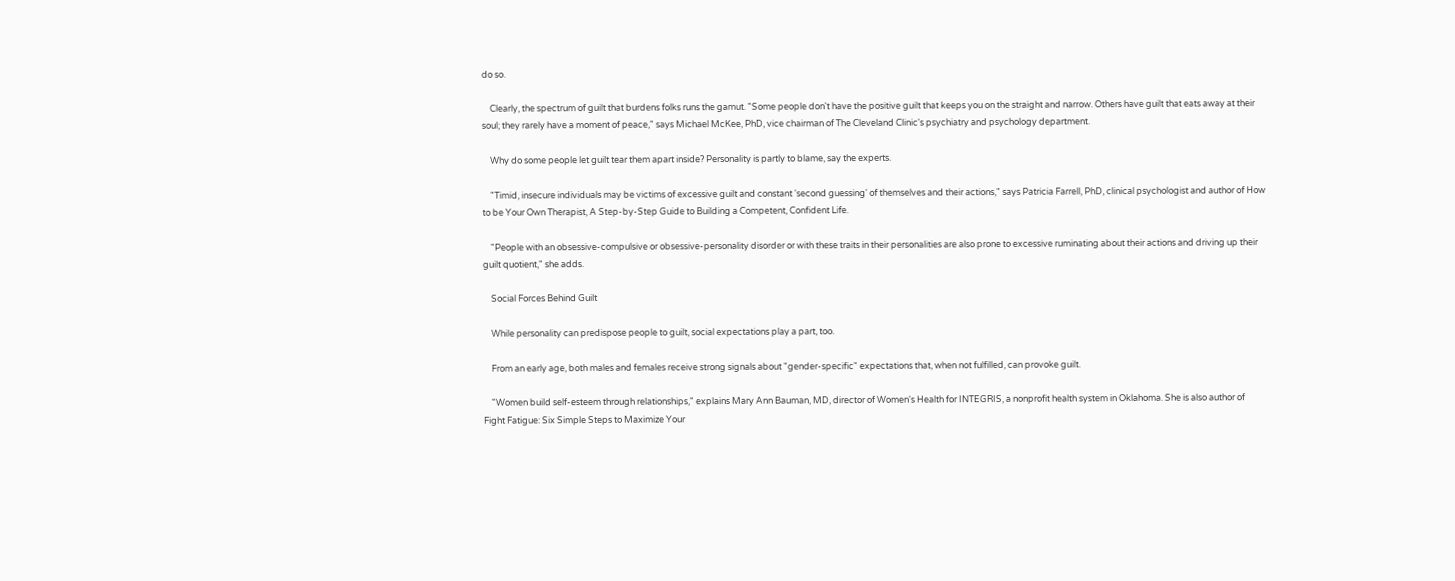do so.

    Clearly, the spectrum of guilt that burdens folks runs the gamut. "Some people don't have the positive guilt that keeps you on the straight and narrow. Others have guilt that eats away at their soul; they rarely have a moment of peace," says Michael McKee, PhD, vice chairman of The Cleveland Clinic's psychiatry and psychology department.

    Why do some people let guilt tear them apart inside? Personality is partly to blame, say the experts.

    "Timid, insecure individuals may be victims of excessive guilt and constant 'second guessing' of themselves and their actions," says Patricia Farrell, PhD, clinical psychologist and author of How to be Your Own Therapist, A Step-by-Step Guide to Building a Competent, Confident Life.

    "People with an obsessive-compulsive or obsessive-personality disorder or with these traits in their personalities are also prone to excessive ruminating about their actions and driving up their guilt quotient," she adds.

    Social Forces Behind Guilt

    While personality can predispose people to guilt, social expectations play a part, too.

    From an early age, both males and females receive strong signals about "gender-specific" expectations that, when not fulfilled, can provoke guilt.

    "Women build self-esteem through relationships," explains Mary Ann Bauman, MD, director of Women's Health for INTEGRIS, a nonprofit health system in Oklahoma. She is also author of Fight Fatigue: Six Simple Steps to Maximize Your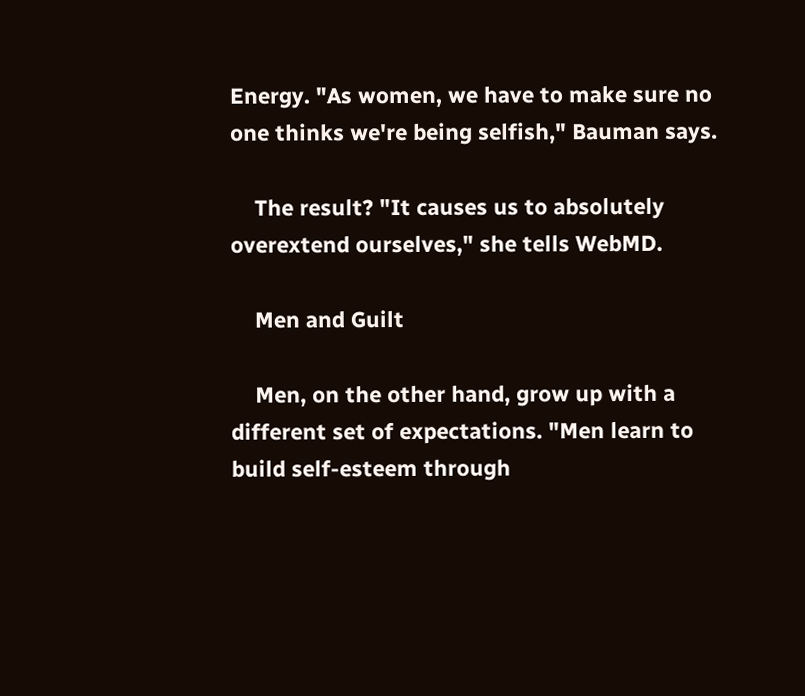Energy. "As women, we have to make sure no one thinks we're being selfish," Bauman says.

    The result? "It causes us to absolutely overextend ourselves," she tells WebMD.

    Men and Guilt

    Men, on the other hand, grow up with a different set of expectations. "Men learn to build self-esteem through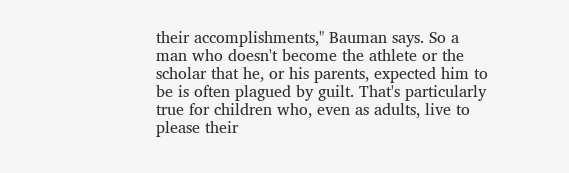their accomplishments," Bauman says. So a man who doesn't become the athlete or the scholar that he, or his parents, expected him to be is often plagued by guilt. That's particularly true for children who, even as adults, live to please their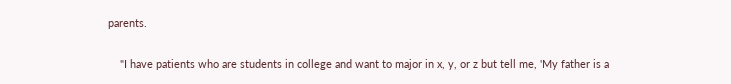parents.

    "I have patients who are students in college and want to major in x, y, or z but tell me, 'My father is a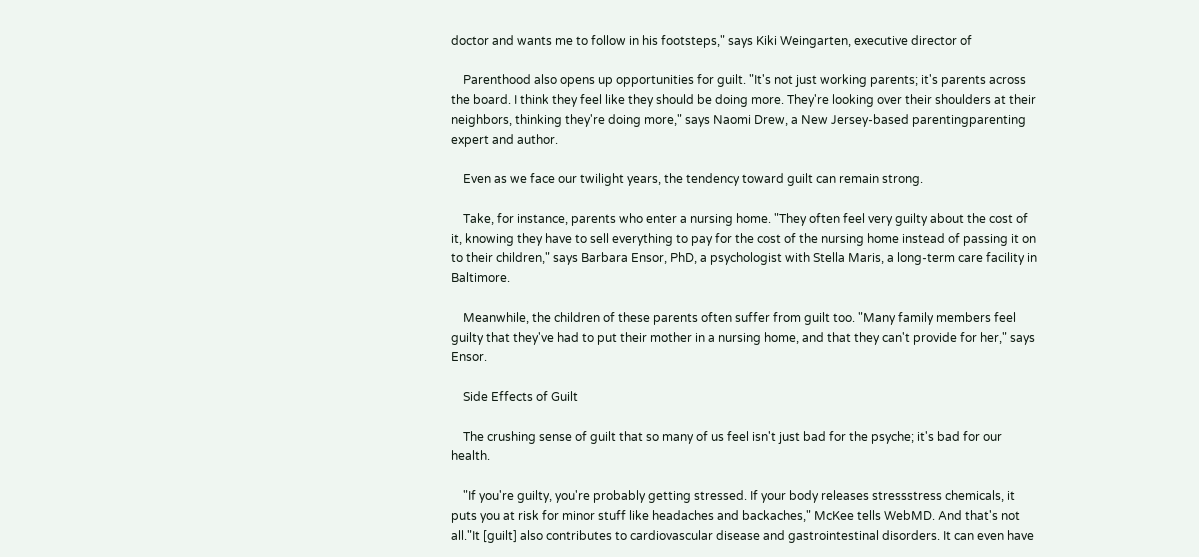doctor and wants me to follow in his footsteps," says Kiki Weingarten, executive director of

    Parenthood also opens up opportunities for guilt. "It's not just working parents; it's parents across the board. I think they feel like they should be doing more. They're looking over their shoulders at their neighbors, thinking they're doing more," says Naomi Drew, a New Jersey-based parentingparenting expert and author.

    Even as we face our twilight years, the tendency toward guilt can remain strong.

    Take, for instance, parents who enter a nursing home. "They often feel very guilty about the cost of it, knowing they have to sell everything to pay for the cost of the nursing home instead of passing it on to their children," says Barbara Ensor, PhD, a psychologist with Stella Maris, a long-term care facility in Baltimore.

    Meanwhile, the children of these parents often suffer from guilt too. "Many family members feel guilty that they've had to put their mother in a nursing home, and that they can't provide for her," says Ensor.

    Side Effects of Guilt

    The crushing sense of guilt that so many of us feel isn't just bad for the psyche; it's bad for our health.

    "If you're guilty, you're probably getting stressed. If your body releases stressstress chemicals, it puts you at risk for minor stuff like headaches and backaches," McKee tells WebMD. And that's not all."It [guilt] also contributes to cardiovascular disease and gastrointestinal disorders. It can even have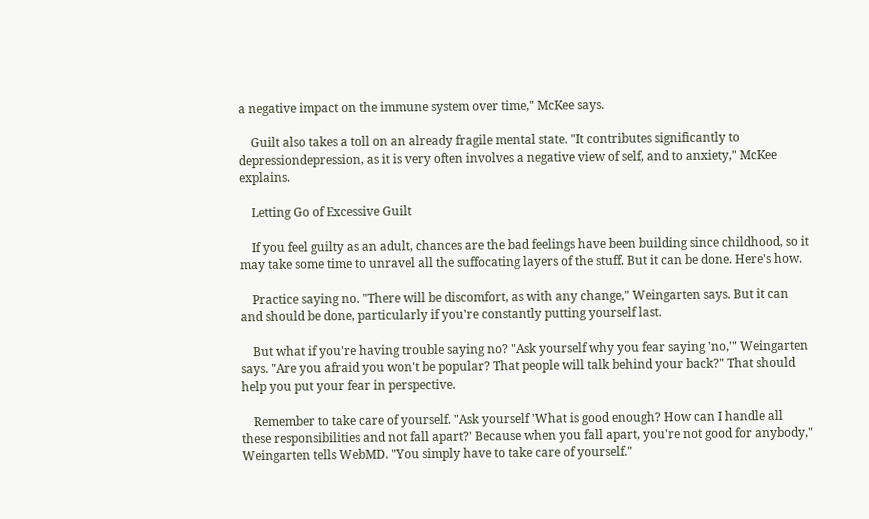a negative impact on the immune system over time," McKee says.

    Guilt also takes a toll on an already fragile mental state. "It contributes significantly to depressiondepression, as it is very often involves a negative view of self, and to anxiety," McKee explains.

    Letting Go of Excessive Guilt

    If you feel guilty as an adult, chances are the bad feelings have been building since childhood, so it may take some time to unravel all the suffocating layers of the stuff. But it can be done. Here's how.

    Practice saying no. "There will be discomfort, as with any change," Weingarten says. But it can and should be done, particularly if you're constantly putting yourself last.

    But what if you're having trouble saying no? "Ask yourself why you fear saying 'no,'" Weingarten says. "Are you afraid you won't be popular? That people will talk behind your back?" That should help you put your fear in perspective.

    Remember to take care of yourself. "Ask yourself 'What is good enough? How can I handle all these responsibilities and not fall apart?' Because when you fall apart, you're not good for anybody," Weingarten tells WebMD. "You simply have to take care of yourself."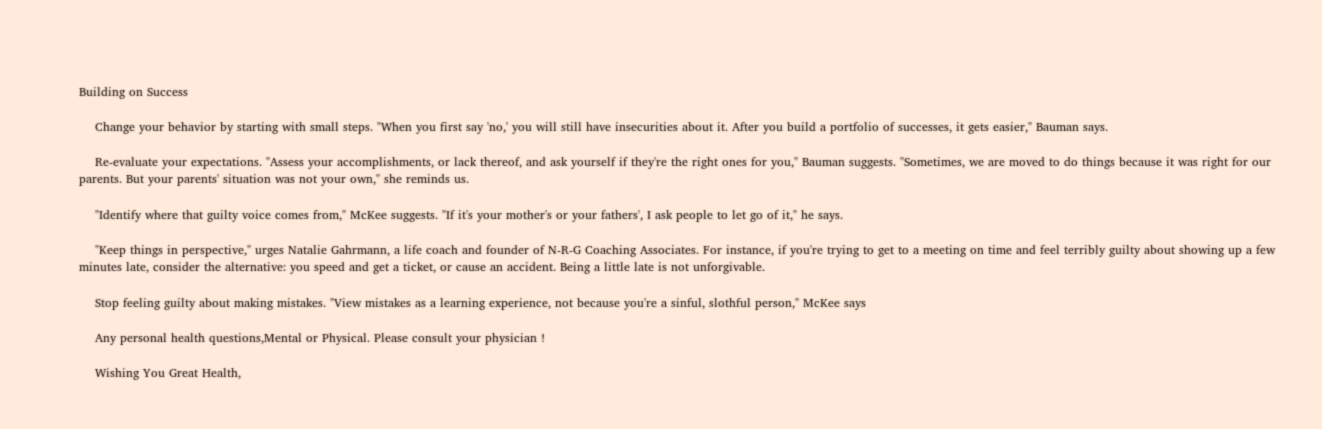Building on Success

    Change your behavior by starting with small steps. "When you first say 'no,' you will still have insecurities about it. After you build a portfolio of successes, it gets easier," Bauman says.

    Re-evaluate your expectations. "Assess your accomplishments, or lack thereof, and ask yourself if they're the right ones for you," Bauman suggests. "Sometimes, we are moved to do things because it was right for our parents. But your parents' situation was not your own," she reminds us.

    "Identify where that guilty voice comes from," McKee suggests. "If it's your mother's or your fathers', I ask people to let go of it," he says.

    "Keep things in perspective," urges Natalie Gahrmann, a life coach and founder of N-R-G Coaching Associates. For instance, if you're trying to get to a meeting on time and feel terribly guilty about showing up a few minutes late, consider the alternative: you speed and get a ticket, or cause an accident. Being a little late is not unforgivable.

    Stop feeling guilty about making mistakes. "View mistakes as a learning experience, not because you're a sinful, slothful person," McKee says

    Any personal health questions,Mental or Physical. Please consult your physician !

    Wishing You Great Health,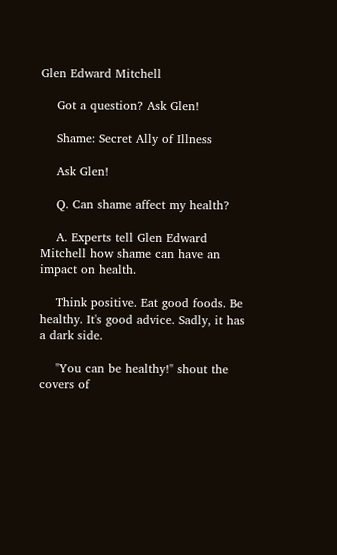Glen Edward Mitchell

    Got a question? Ask Glen!

    Shame: Secret Ally of Illness

    Ask Glen!

    Q. Can shame affect my health?

    A. Experts tell Glen Edward Mitchell how shame can have an impact on health.

    Think positive. Eat good foods. Be healthy. It's good advice. Sadly, it has a dark side.

    "You can be healthy!" shout the covers of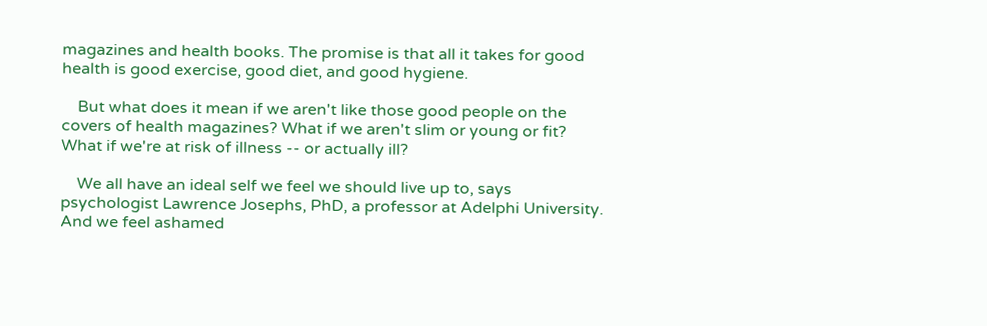magazines and health books. The promise is that all it takes for good health is good exercise, good diet, and good hygiene.

    But what does it mean if we aren't like those good people on the covers of health magazines? What if we aren't slim or young or fit? What if we're at risk of illness -- or actually ill?

    We all have an ideal self we feel we should live up to, says psychologist Lawrence Josephs, PhD, a professor at Adelphi University. And we feel ashamed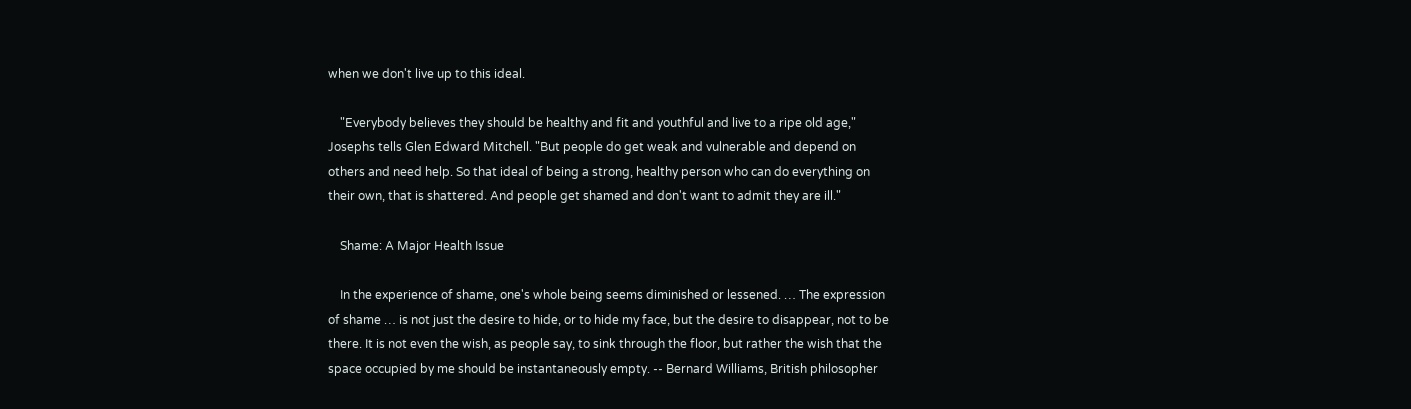when we don't live up to this ideal.

    "Everybody believes they should be healthy and fit and youthful and live to a ripe old age," Josephs tells Glen Edward Mitchell. "But people do get weak and vulnerable and depend on others and need help. So that ideal of being a strong, healthy person who can do everything on their own, that is shattered. And people get shamed and don't want to admit they are ill."

    Shame: A Major Health Issue

    In the experience of shame, one's whole being seems diminished or lessened. … The expression of shame … is not just the desire to hide, or to hide my face, but the desire to disappear, not to be there. It is not even the wish, as people say, to sink through the floor, but rather the wish that the space occupied by me should be instantaneously empty. -- Bernard Williams, British philosopher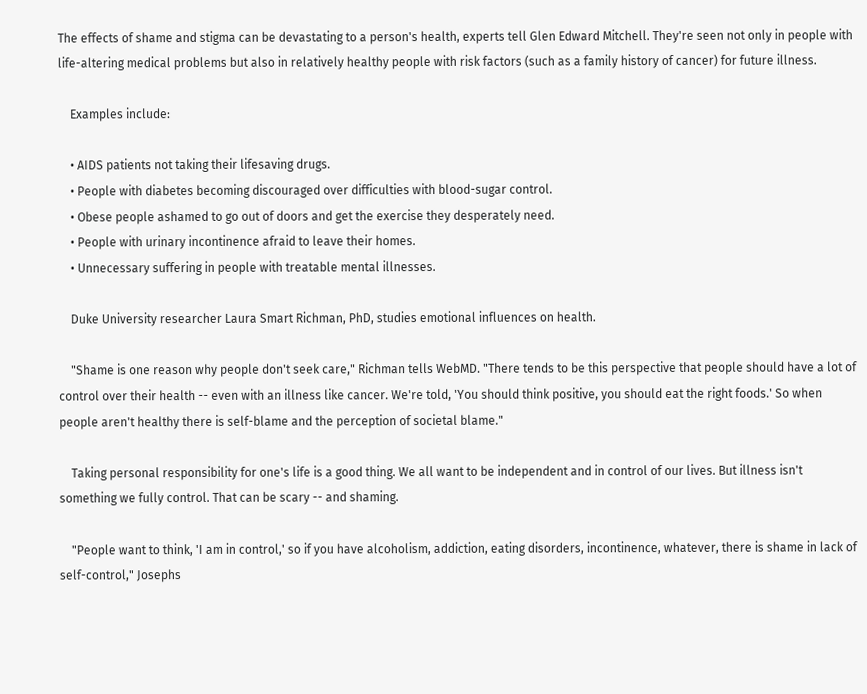The effects of shame and stigma can be devastating to a person's health, experts tell Glen Edward Mitchell. They're seen not only in people with life-altering medical problems but also in relatively healthy people with risk factors (such as a family history of cancer) for future illness.

    Examples include:

    • AIDS patients not taking their lifesaving drugs.
    • People with diabetes becoming discouraged over difficulties with blood-sugar control.
    • Obese people ashamed to go out of doors and get the exercise they desperately need.
    • People with urinary incontinence afraid to leave their homes.
    • Unnecessary suffering in people with treatable mental illnesses.

    Duke University researcher Laura Smart Richman, PhD, studies emotional influences on health.

    "Shame is one reason why people don't seek care," Richman tells WebMD. "There tends to be this perspective that people should have a lot of control over their health -- even with an illness like cancer. We're told, 'You should think positive, you should eat the right foods.' So when people aren't healthy there is self-blame and the perception of societal blame."

    Taking personal responsibility for one's life is a good thing. We all want to be independent and in control of our lives. But illness isn't something we fully control. That can be scary -- and shaming.

    "People want to think, 'I am in control,' so if you have alcoholism, addiction, eating disorders, incontinence, whatever, there is shame in lack of self-control," Josephs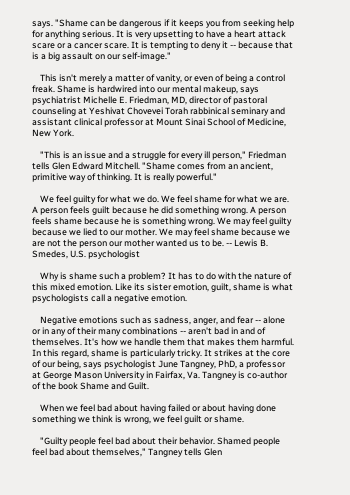says. "Shame can be dangerous if it keeps you from seeking help for anything serious. It is very upsetting to have a heart attack scare or a cancer scare. It is tempting to deny it -- because that is a big assault on our self-image."

    This isn't merely a matter of vanity, or even of being a control freak. Shame is hardwired into our mental makeup, says psychiatrist Michelle E. Friedman, MD, director of pastoral counseling at Yeshivat Chovevei Torah rabbinical seminary and assistant clinical professor at Mount Sinai School of Medicine, New York.

    "This is an issue and a struggle for every ill person," Friedman tells Glen Edward Mitchell. "Shame comes from an ancient, primitive way of thinking. It is really powerful."

    We feel guilty for what we do. We feel shame for what we are. A person feels guilt because he did something wrong. A person feels shame because he is something wrong. We may feel guilty because we lied to our mother. We may feel shame because we are not the person our mother wanted us to be. -- Lewis B. Smedes, U.S. psychologist

    Why is shame such a problem? It has to do with the nature of this mixed emotion. Like its sister emotion, guilt, shame is what psychologists call a negative emotion.

    Negative emotions such as sadness, anger, and fear -- alone or in any of their many combinations -- aren't bad in and of themselves. It's how we handle them that makes them harmful. In this regard, shame is particularly tricky. It strikes at the core of our being, says psychologist June Tangney, PhD, a professor at George Mason University in Fairfax, Va. Tangney is co-author of the book Shame and Guilt.

    When we feel bad about having failed or about having done something we think is wrong, we feel guilt or shame.

    "Guilty people feel bad about their behavior. Shamed people feel bad about themselves," Tangney tells Glen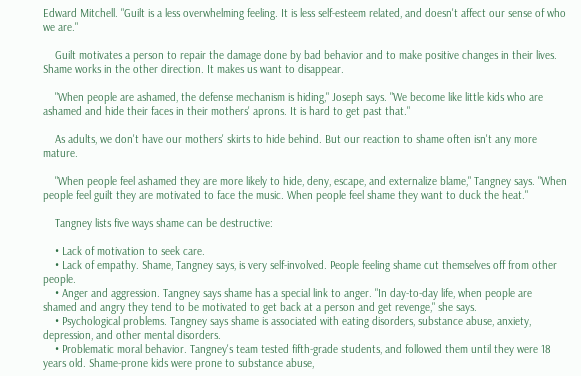Edward Mitchell. "Guilt is a less overwhelming feeling. It is less self-esteem related, and doesn't affect our sense of who we are."

    Guilt motivates a person to repair the damage done by bad behavior and to make positive changes in their lives. Shame works in the other direction. It makes us want to disappear.

    "When people are ashamed, the defense mechanism is hiding," Joseph says. "We become like little kids who are ashamed and hide their faces in their mothers' aprons. It is hard to get past that."

    As adults, we don't have our mothers' skirts to hide behind. But our reaction to shame often isn't any more mature.

    "When people feel ashamed they are more likely to hide, deny, escape, and externalize blame," Tangney says. "When people feel guilt they are motivated to face the music. When people feel shame they want to duck the heat."

    Tangney lists five ways shame can be destructive:

    • Lack of motivation to seek care.
    • Lack of empathy. Shame, Tangney says, is very self-involved. People feeling shame cut themselves off from other people.
    • Anger and aggression. Tangney says shame has a special link to anger. "In day-to-day life, when people are shamed and angry they tend to be motivated to get back at a person and get revenge," she says.
    • Psychological problems. Tangney says shame is associated with eating disorders, substance abuse, anxiety, depression, and other mental disorders.
    • Problematic moral behavior. Tangney's team tested fifth-grade students, and followed them until they were 18 years old. Shame-prone kids were prone to substance abuse,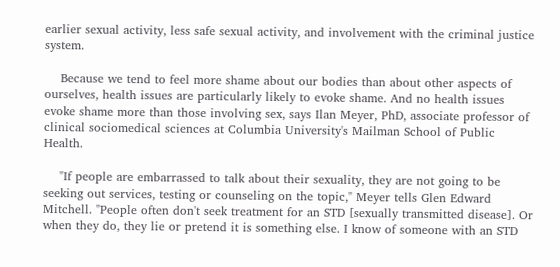earlier sexual activity, less safe sexual activity, and involvement with the criminal justice system.

    Because we tend to feel more shame about our bodies than about other aspects of ourselves, health issues are particularly likely to evoke shame. And no health issues evoke shame more than those involving sex, says Ilan Meyer, PhD, associate professor of clinical sociomedical sciences at Columbia University's Mailman School of Public Health.

    "If people are embarrassed to talk about their sexuality, they are not going to be seeking out services, testing or counseling on the topic," Meyer tells Glen Edward Mitchell. "People often don't seek treatment for an STD [sexually transmitted disease]. Or when they do, they lie or pretend it is something else. I know of someone with an STD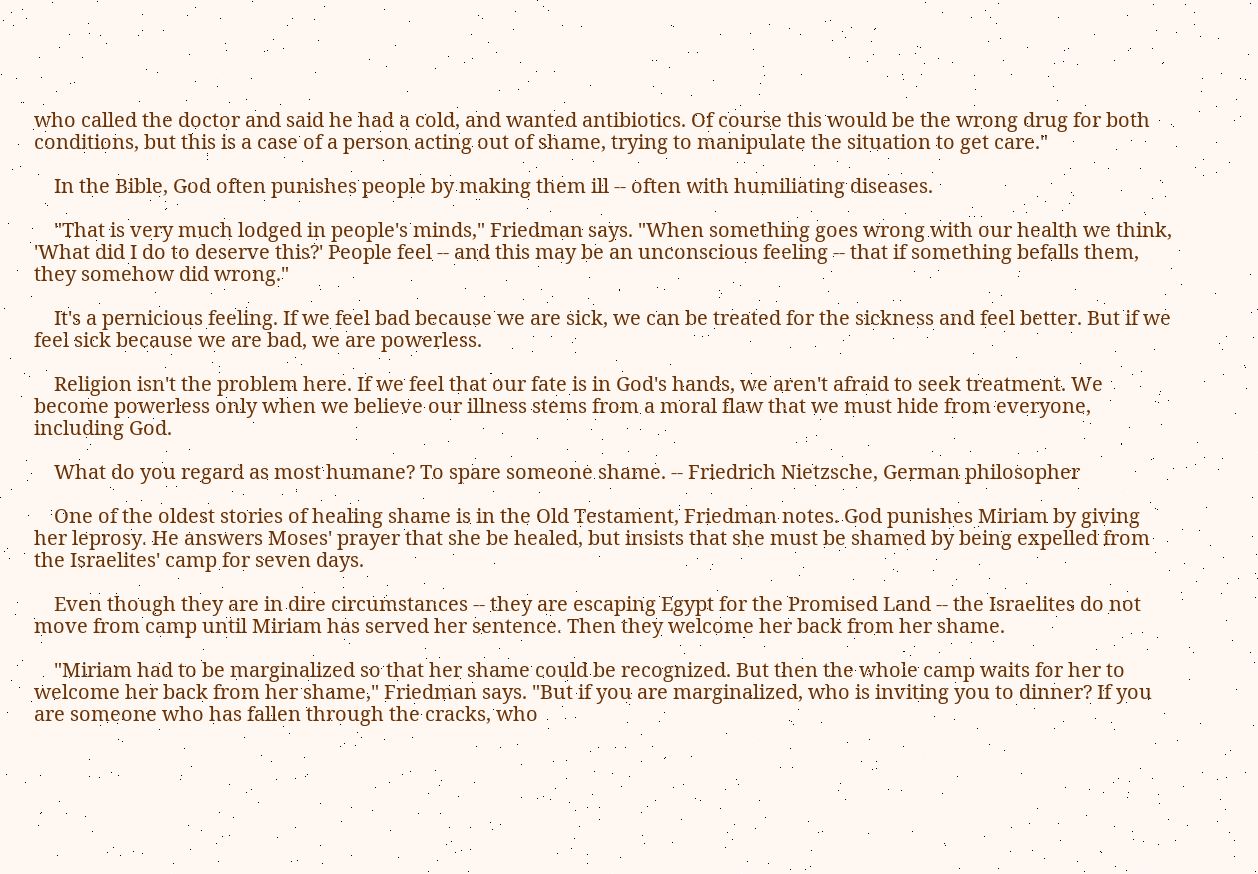who called the doctor and said he had a cold, and wanted antibiotics. Of course this would be the wrong drug for both conditions, but this is a case of a person acting out of shame, trying to manipulate the situation to get care."

    In the Bible, God often punishes people by making them ill -- often with humiliating diseases.

    "That is very much lodged in people's minds," Friedman says. "When something goes wrong with our health we think, 'What did I do to deserve this?' People feel -- and this may be an unconscious feeling -- that if something befalls them, they somehow did wrong."

    It's a pernicious feeling. If we feel bad because we are sick, we can be treated for the sickness and feel better. But if we feel sick because we are bad, we are powerless.

    Religion isn't the problem here. If we feel that our fate is in God's hands, we aren't afraid to seek treatment. We become powerless only when we believe our illness stems from a moral flaw that we must hide from everyone, including God.

    What do you regard as most humane? To spare someone shame. -- Friedrich Nietzsche, German philosopher

    One of the oldest stories of healing shame is in the Old Testament, Friedman notes. God punishes Miriam by giving her leprosy. He answers Moses' prayer that she be healed, but insists that she must be shamed by being expelled from the Israelites' camp for seven days.

    Even though they are in dire circumstances -- they are escaping Egypt for the Promised Land -- the Israelites do not move from camp until Miriam has served her sentence. Then they welcome her back from her shame.

    "Miriam had to be marginalized so that her shame could be recognized. But then the whole camp waits for her to welcome her back from her shame," Friedman says. "But if you are marginalized, who is inviting you to dinner? If you are someone who has fallen through the cracks, who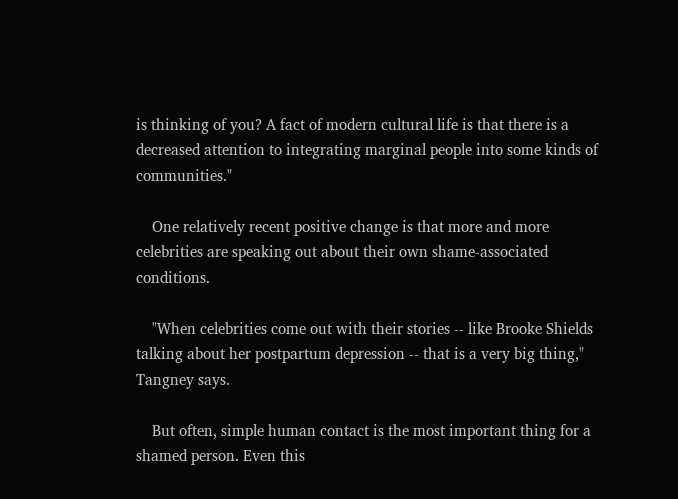is thinking of you? A fact of modern cultural life is that there is a decreased attention to integrating marginal people into some kinds of communities."

    One relatively recent positive change is that more and more celebrities are speaking out about their own shame-associated conditions.

    "When celebrities come out with their stories -- like Brooke Shields talking about her postpartum depression -- that is a very big thing," Tangney says.

    But often, simple human contact is the most important thing for a shamed person. Even this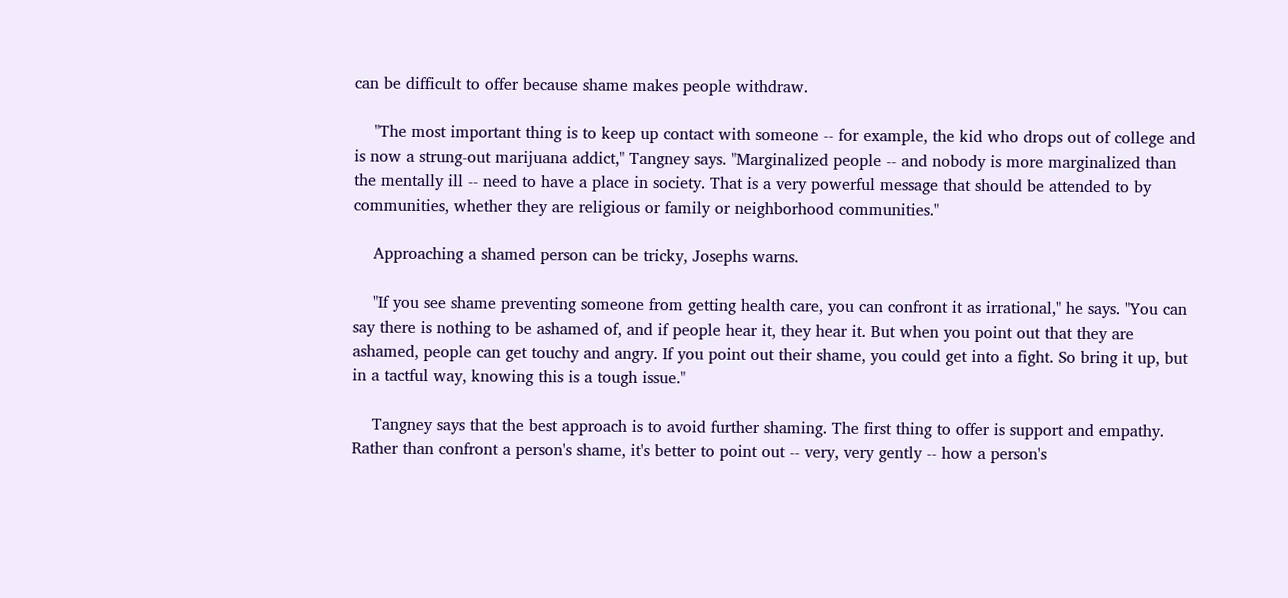can be difficult to offer because shame makes people withdraw.

    "The most important thing is to keep up contact with someone -- for example, the kid who drops out of college and is now a strung-out marijuana addict," Tangney says. "Marginalized people -- and nobody is more marginalized than the mentally ill -- need to have a place in society. That is a very powerful message that should be attended to by communities, whether they are religious or family or neighborhood communities."

    Approaching a shamed person can be tricky, Josephs warns.

    "If you see shame preventing someone from getting health care, you can confront it as irrational," he says. "You can say there is nothing to be ashamed of, and if people hear it, they hear it. But when you point out that they are ashamed, people can get touchy and angry. If you point out their shame, you could get into a fight. So bring it up, but in a tactful way, knowing this is a tough issue."

    Tangney says that the best approach is to avoid further shaming. The first thing to offer is support and empathy. Rather than confront a person's shame, it's better to point out -- very, very gently -- how a person's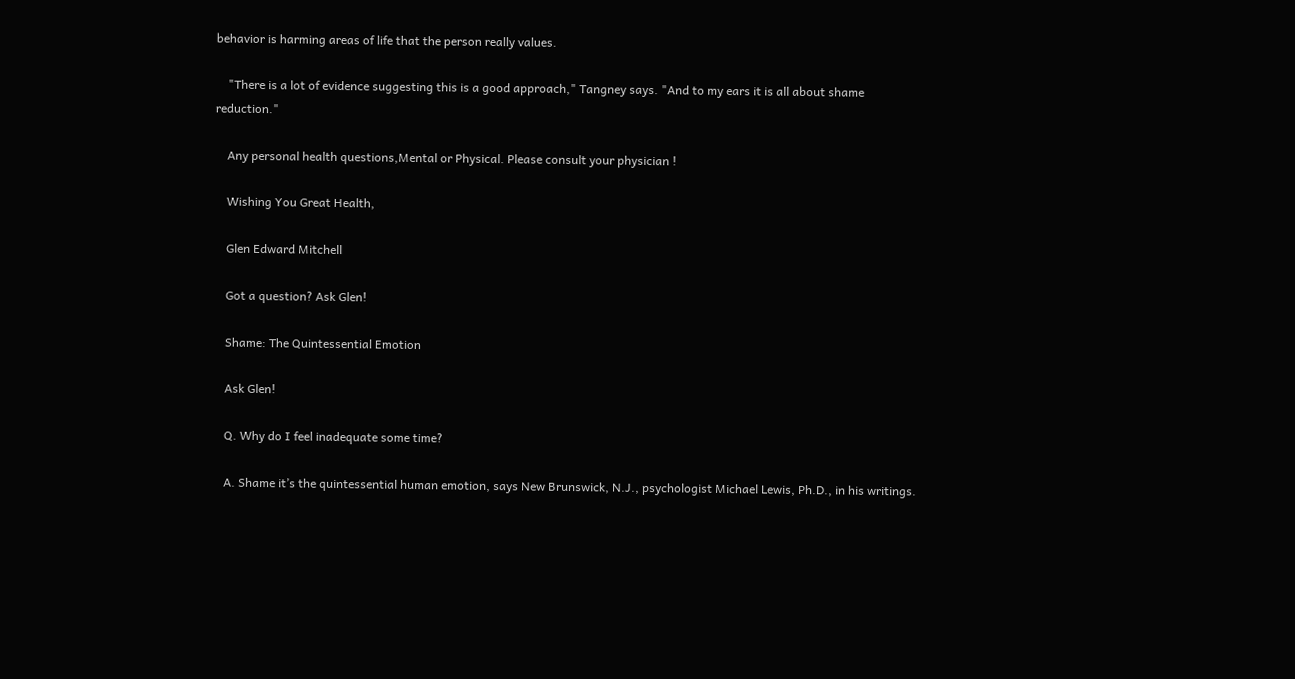behavior is harming areas of life that the person really values.

    "There is a lot of evidence suggesting this is a good approach," Tangney says. "And to my ears it is all about shame reduction."

    Any personal health questions,Mental or Physical. Please consult your physician !

    Wishing You Great Health,

    Glen Edward Mitchell

    Got a question? Ask Glen!

    Shame: The Quintessential Emotion

    Ask Glen!

    Q. Why do I feel inadequate some time?

    A. Shame it’s the quintessential human emotion, says New Brunswick, N.J., psychologist Michael Lewis, Ph.D., in his writings.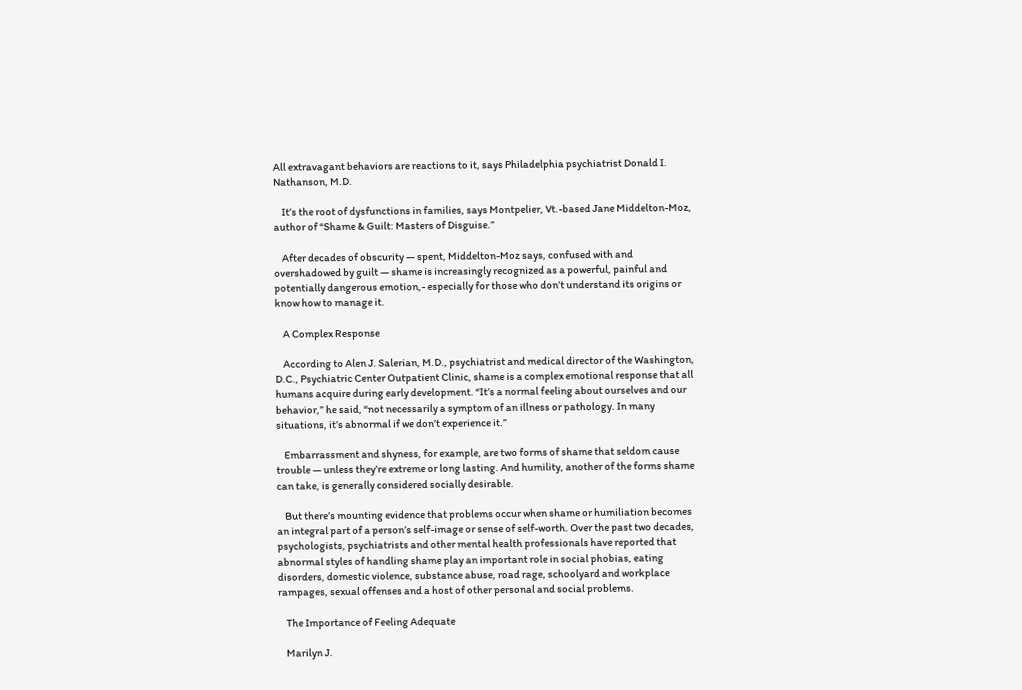All extravagant behaviors are reactions to it, says Philadelphia psychiatrist Donald I. Nathanson, M.D.

    It’s the root of dysfunctions in families, says Montpelier, Vt.-based Jane Middelton-Moz, author of “Shame & Guilt: Masters of Disguise.”

    After decades of obscurity — spent, Middelton-Moz says, confused with and overshadowed by guilt — shame is increasingly recognized as a powerful, painful and potentially dangerous emotion,- especially for those who don’t understand its origins or know how to manage it.

    A Complex Response

    According to Alen J. Salerian, M.D., psychiatrist and medical director of the Washington, D.C., Psychiatric Center Outpatient Clinic, shame is a complex emotional response that all humans acquire during early development. “It’s a normal feeling about ourselves and our behavior,” he said, “not necessarily a symptom of an illness or pathology. In many situations, it’s abnormal if we don’t experience it.”

    Embarrassment and shyness, for example, are two forms of shame that seldom cause trouble — unless they’re extreme or long lasting. And humility, another of the forms shame can take, is generally considered socially desirable.

    But there’s mounting evidence that problems occur when shame or humiliation becomes an integral part of a person’s self-image or sense of self-worth. Over the past two decades, psychologists, psychiatrists and other mental health professionals have reported that abnormal styles of handling shame play an important role in social phobias, eating disorders, domestic violence, substance abuse, road rage, schoolyard and workplace rampages, sexual offenses and a host of other personal and social problems.

    The Importance of Feeling Adequate

    Marilyn J.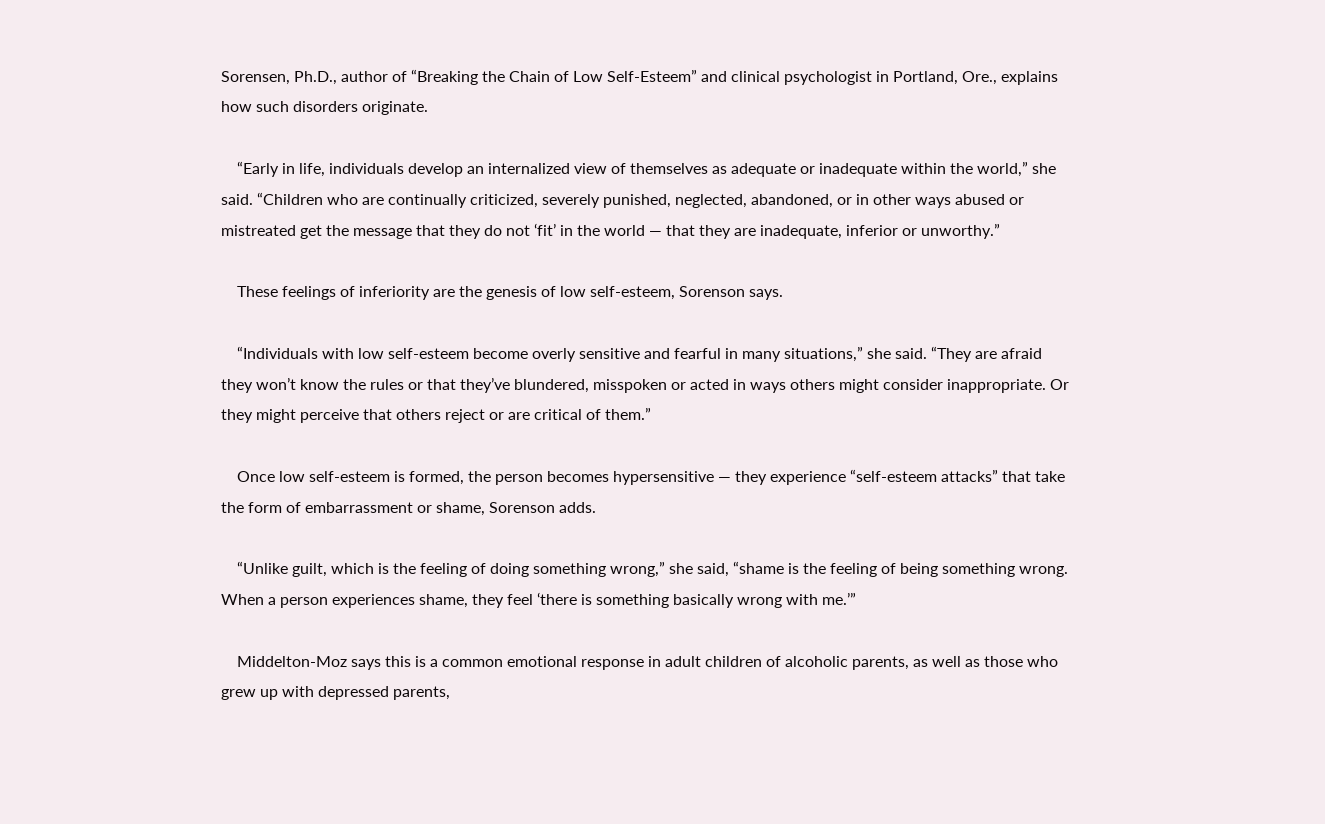Sorensen, Ph.D., author of “Breaking the Chain of Low Self-Esteem” and clinical psychologist in Portland, Ore., explains how such disorders originate.

    “Early in life, individuals develop an internalized view of themselves as adequate or inadequate within the world,” she said. “Children who are continually criticized, severely punished, neglected, abandoned, or in other ways abused or mistreated get the message that they do not ‘fit’ in the world — that they are inadequate, inferior or unworthy.”

    These feelings of inferiority are the genesis of low self-esteem, Sorenson says.

    “Individuals with low self-esteem become overly sensitive and fearful in many situations,” she said. “They are afraid they won’t know the rules or that they’ve blundered, misspoken or acted in ways others might consider inappropriate. Or they might perceive that others reject or are critical of them.”

    Once low self-esteem is formed, the person becomes hypersensitive — they experience “self-esteem attacks” that take the form of embarrassment or shame, Sorenson adds.

    “Unlike guilt, which is the feeling of doing something wrong,” she said, “shame is the feeling of being something wrong. When a person experiences shame, they feel ‘there is something basically wrong with me.’”

    Middelton-Moz says this is a common emotional response in adult children of alcoholic parents, as well as those who grew up with depressed parents,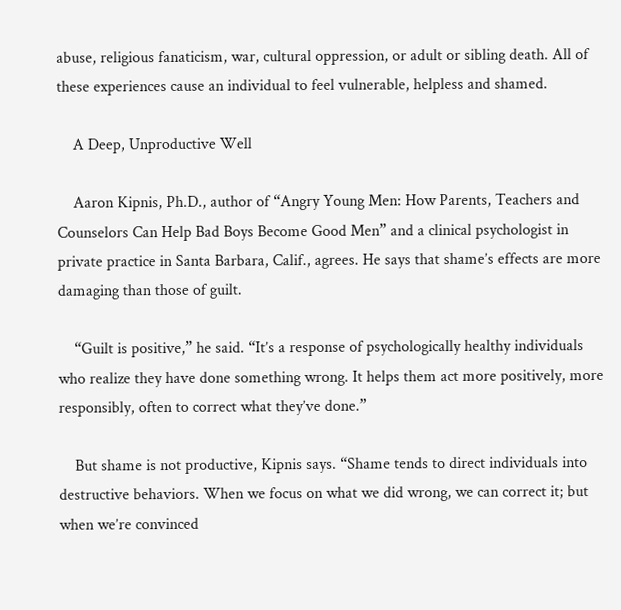abuse, religious fanaticism, war, cultural oppression, or adult or sibling death. All of these experiences cause an individual to feel vulnerable, helpless and shamed.

    A Deep, Unproductive Well

    Aaron Kipnis, Ph.D., author of “Angry Young Men: How Parents, Teachers and Counselors Can Help Bad Boys Become Good Men” and a clinical psychologist in private practice in Santa Barbara, Calif., agrees. He says that shame’s effects are more damaging than those of guilt.

    “Guilt is positive,” he said. “It’s a response of psychologically healthy individuals who realize they have done something wrong. It helps them act more positively, more responsibly, often to correct what they’ve done.”

    But shame is not productive, Kipnis says. “Shame tends to direct individuals into destructive behaviors. When we focus on what we did wrong, we can correct it; but when we’re convinced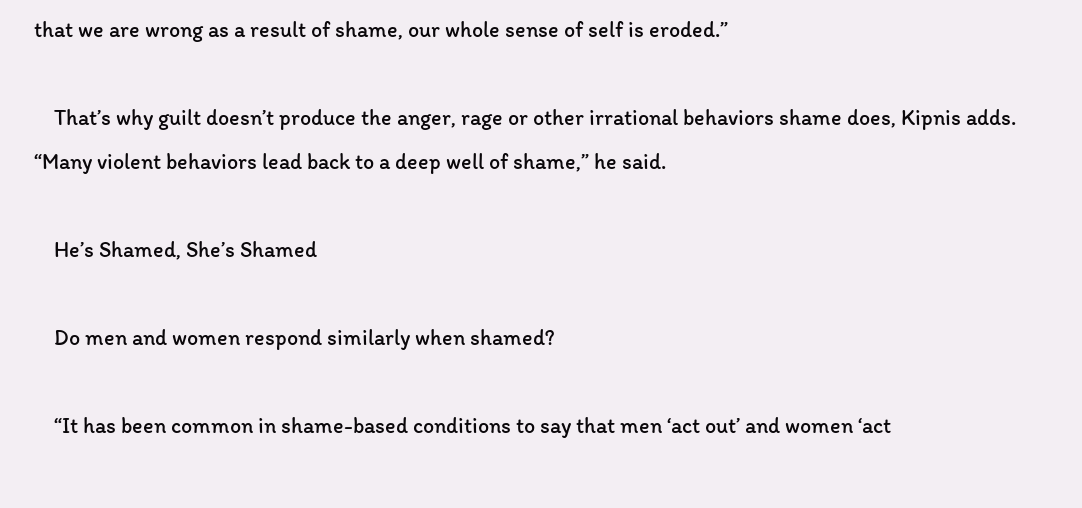that we are wrong as a result of shame, our whole sense of self is eroded.”

    That’s why guilt doesn’t produce the anger, rage or other irrational behaviors shame does, Kipnis adds. “Many violent behaviors lead back to a deep well of shame,” he said.

    He’s Shamed, She’s Shamed

    Do men and women respond similarly when shamed?

    “It has been common in shame-based conditions to say that men ‘act out’ and women ‘act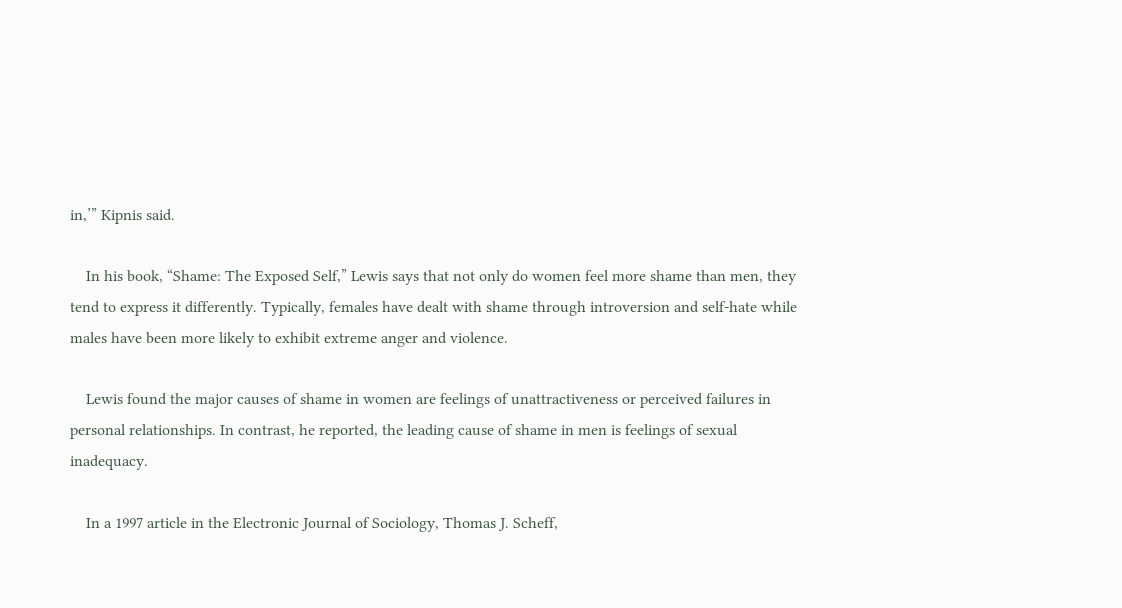in,’” Kipnis said.

    In his book, “Shame: The Exposed Self,” Lewis says that not only do women feel more shame than men, they tend to express it differently. Typically, females have dealt with shame through introversion and self-hate while males have been more likely to exhibit extreme anger and violence.

    Lewis found the major causes of shame in women are feelings of unattractiveness or perceived failures in personal relationships. In contrast, he reported, the leading cause of shame in men is feelings of sexual inadequacy.

    In a 1997 article in the Electronic Journal of Sociology, Thomas J. Scheff,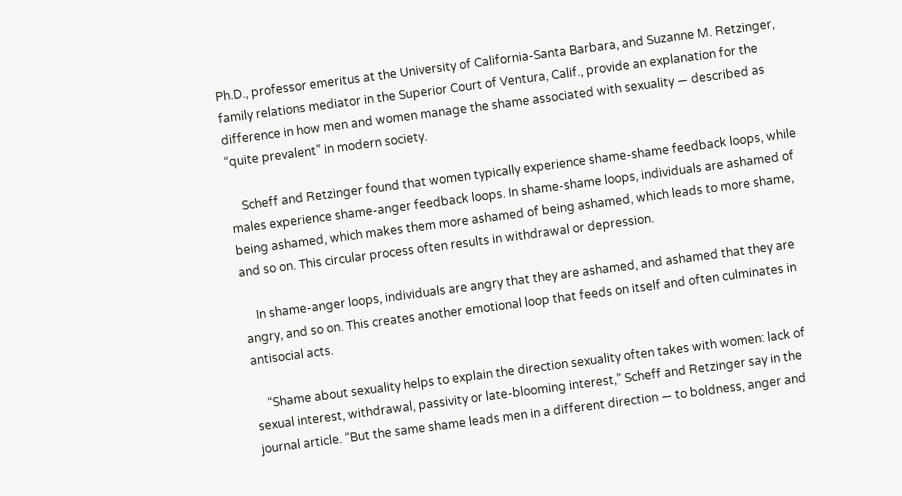Ph.D., professor emeritus at the University of California-Santa Barbara, and Suzanne M. Retzinger, family relations mediator in the Superior Court of Ventura, Calif., provide an explanation for the difference in how men and women manage the shame associated with sexuality — described as “quite prevalent” in modern society.

    Scheff and Retzinger found that women typically experience shame-shame feedback loops, while males experience shame-anger feedback loops. In shame-shame loops, individuals are ashamed of being ashamed, which makes them more ashamed of being ashamed, which leads to more shame, and so on. This circular process often results in withdrawal or depression.

    In shame-anger loops, individuals are angry that they are ashamed, and ashamed that they are angry, and so on. This creates another emotional loop that feeds on itself and often culminates in antisocial acts.

    “Shame about sexuality helps to explain the direction sexuality often takes with women: lack of sexual interest, withdrawal, passivity or late-blooming interest,” Scheff and Retzinger say in the journal article. “But the same shame leads men in a different direction — to boldness, anger and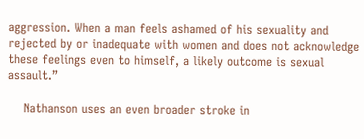aggression. When a man feels ashamed of his sexuality and rejected by or inadequate with women and does not acknowledge these feelings even to himself, a likely outcome is sexual assault.”

    Nathanson uses an even broader stroke in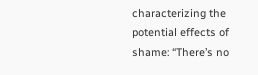characterizing the potential effects of shame: “There’s no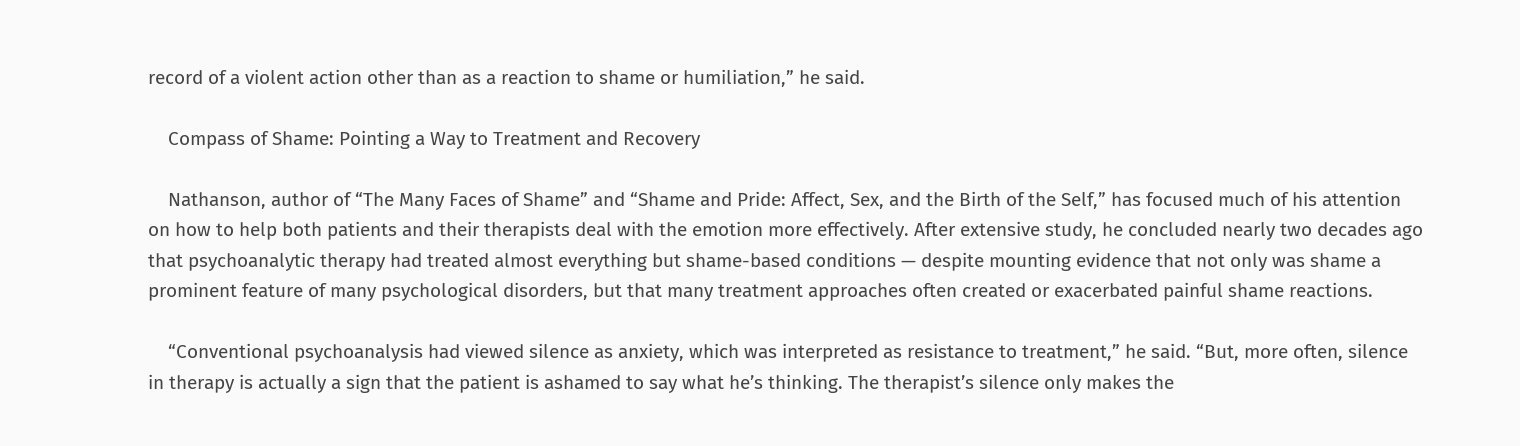record of a violent action other than as a reaction to shame or humiliation,” he said.

    Compass of Shame: Pointing a Way to Treatment and Recovery

    Nathanson, author of “The Many Faces of Shame” and “Shame and Pride: Affect, Sex, and the Birth of the Self,” has focused much of his attention on how to help both patients and their therapists deal with the emotion more effectively. After extensive study, he concluded nearly two decades ago that psychoanalytic therapy had treated almost everything but shame-based conditions — despite mounting evidence that not only was shame a prominent feature of many psychological disorders, but that many treatment approaches often created or exacerbated painful shame reactions.

    “Conventional psychoanalysis had viewed silence as anxiety, which was interpreted as resistance to treatment,” he said. “But, more often, silence in therapy is actually a sign that the patient is ashamed to say what he’s thinking. The therapist’s silence only makes the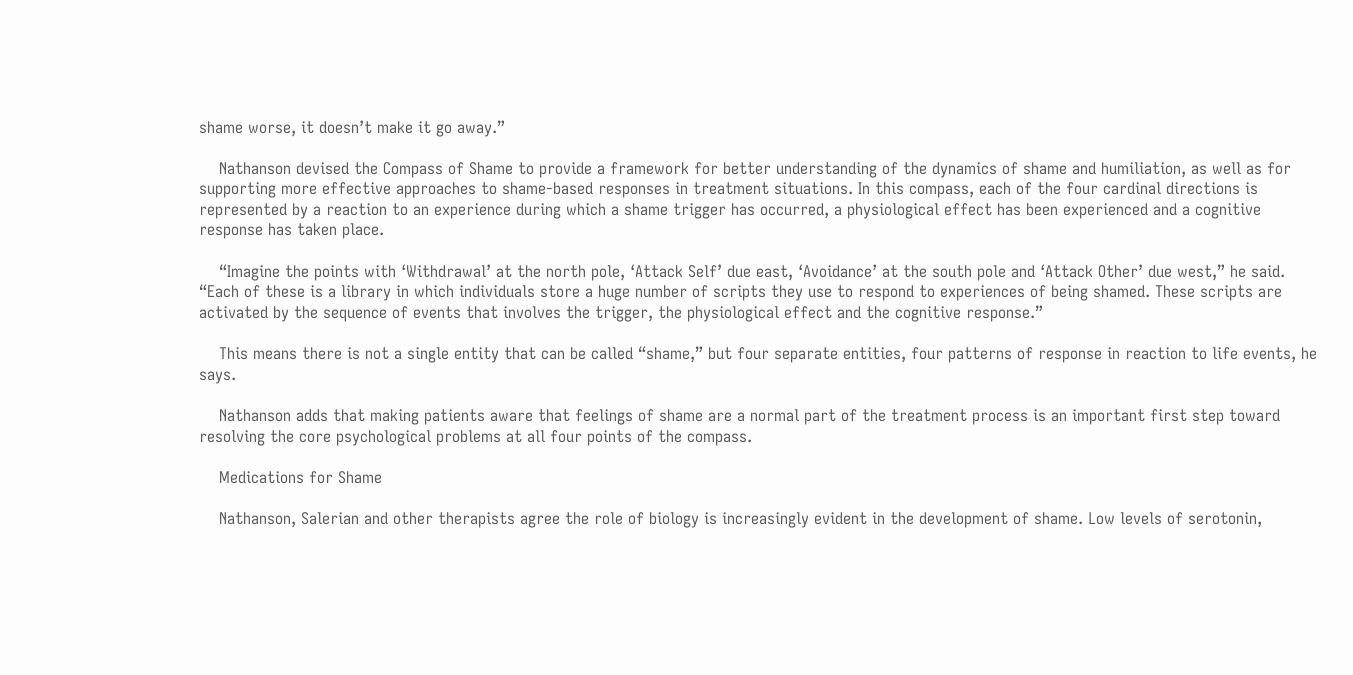shame worse, it doesn’t make it go away.”

    Nathanson devised the Compass of Shame to provide a framework for better understanding of the dynamics of shame and humiliation, as well as for supporting more effective approaches to shame-based responses in treatment situations. In this compass, each of the four cardinal directions is represented by a reaction to an experience during which a shame trigger has occurred, a physiological effect has been experienced and a cognitive response has taken place.

    “Imagine the points with ‘Withdrawal’ at the north pole, ‘Attack Self’ due east, ‘Avoidance’ at the south pole and ‘Attack Other’ due west,” he said. “Each of these is a library in which individuals store a huge number of scripts they use to respond to experiences of being shamed. These scripts are activated by the sequence of events that involves the trigger, the physiological effect and the cognitive response.”

    This means there is not a single entity that can be called “shame,” but four separate entities, four patterns of response in reaction to life events, he says.

    Nathanson adds that making patients aware that feelings of shame are a normal part of the treatment process is an important first step toward resolving the core psychological problems at all four points of the compass.

    Medications for Shame

    Nathanson, Salerian and other therapists agree the role of biology is increasingly evident in the development of shame. Low levels of serotonin,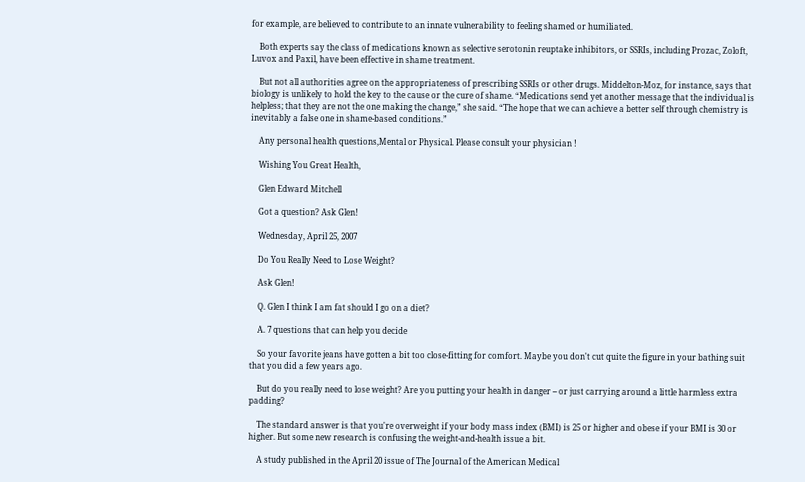for example, are believed to contribute to an innate vulnerability to feeling shamed or humiliated.

    Both experts say the class of medications known as selective serotonin reuptake inhibitors, or SSRIs, including Prozac, Zoloft, Luvox and Paxil, have been effective in shame treatment.

    But not all authorities agree on the appropriateness of prescribing SSRIs or other drugs. Middelton-Moz, for instance, says that biology is unlikely to hold the key to the cause or the cure of shame. “Medications send yet another message that the individual is helpless; that they are not the one making the change,” she said. “The hope that we can achieve a better self through chemistry is inevitably a false one in shame-based conditions.”

    Any personal health questions,Mental or Physical. Please consult your physician !

    Wishing You Great Health,

    Glen Edward Mitchell

    Got a question? Ask Glen!

    Wednesday, April 25, 2007

    Do You Really Need to Lose Weight?

    Ask Glen!

    Q. Glen I think I am fat should I go on a diet?

    A. 7 questions that can help you decide

    So your favorite jeans have gotten a bit too close-fitting for comfort. Maybe you don't cut quite the figure in your bathing suit that you did a few years ago.

    But do you really need to lose weight? Are you putting your health in danger -- or just carrying around a little harmless extra padding?

    The standard answer is that you're overweight if your body mass index (BMI) is 25 or higher and obese if your BMI is 30 or higher. But some new research is confusing the weight-and-health issue a bit.

    A study published in the April 20 issue of The Journal of the American Medical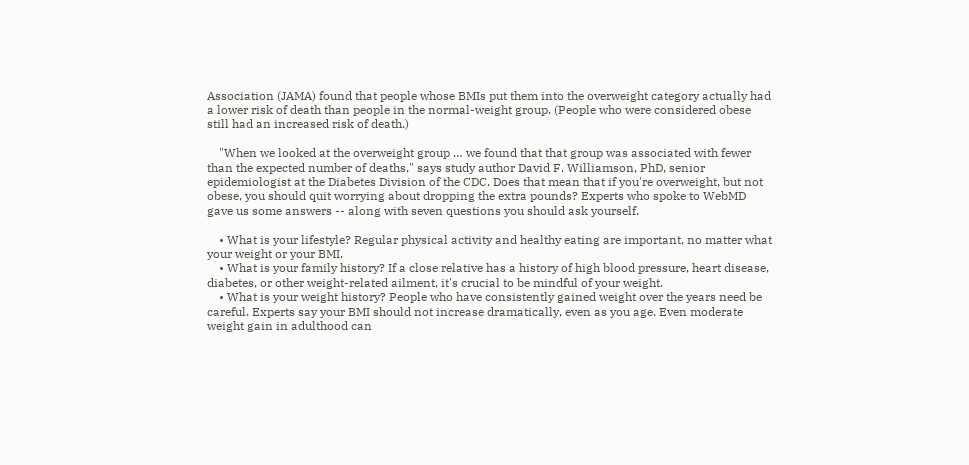Association (JAMA) found that people whose BMIs put them into the overweight category actually had a lower risk of death than people in the normal-weight group. (People who were considered obese still had an increased risk of death.)

    "When we looked at the overweight group … we found that that group was associated with fewer than the expected number of deaths," says study author David F. Williamson, PhD, senior epidemiologist at the Diabetes Division of the CDC. Does that mean that if you're overweight, but not obese, you should quit worrying about dropping the extra pounds? Experts who spoke to WebMD gave us some answers -- along with seven questions you should ask yourself.

    • What is your lifestyle? Regular physical activity and healthy eating are important, no matter what your weight or your BMI.
    • What is your family history? If a close relative has a history of high blood pressure, heart disease, diabetes, or other weight-related ailment, it's crucial to be mindful of your weight.
    • What is your weight history? People who have consistently gained weight over the years need be careful. Experts say your BMI should not increase dramatically, even as you age. Even moderate weight gain in adulthood can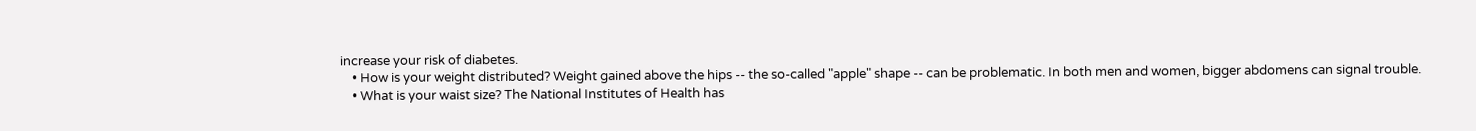increase your risk of diabetes.
    • How is your weight distributed? Weight gained above the hips -- the so-called "apple" shape -- can be problematic. In both men and women, bigger abdomens can signal trouble.
    • What is your waist size? The National Institutes of Health has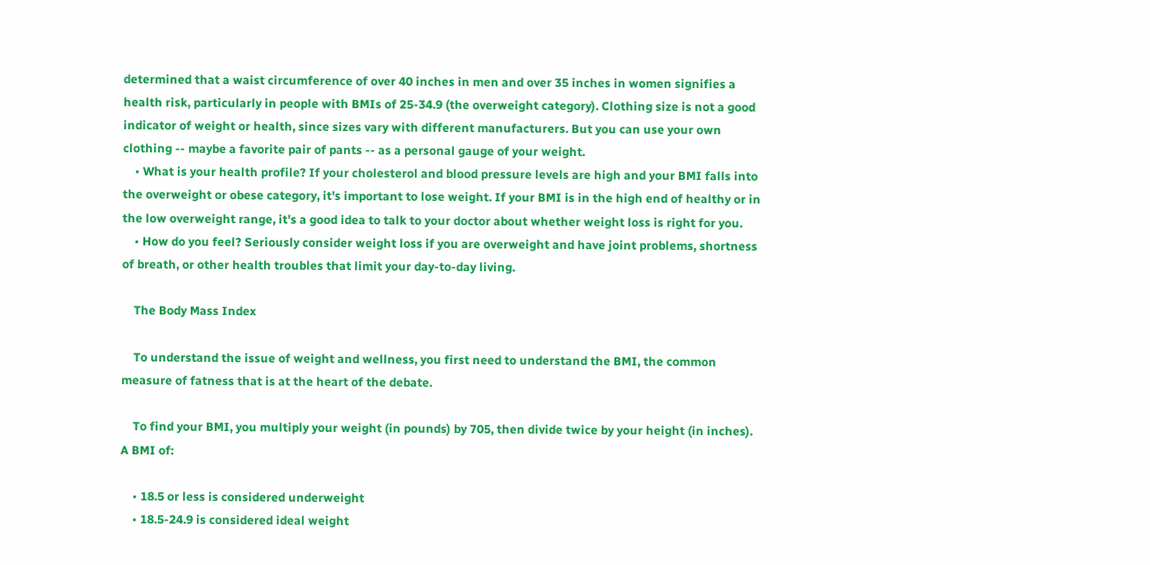determined that a waist circumference of over 40 inches in men and over 35 inches in women signifies a health risk, particularly in people with BMIs of 25-34.9 (the overweight category). Clothing size is not a good indicator of weight or health, since sizes vary with different manufacturers. But you can use your own clothing -- maybe a favorite pair of pants -- as a personal gauge of your weight.
    • What is your health profile? If your cholesterol and blood pressure levels are high and your BMI falls into the overweight or obese category, it's important to lose weight. If your BMI is in the high end of healthy or in the low overweight range, it's a good idea to talk to your doctor about whether weight loss is right for you.
    • How do you feel? Seriously consider weight loss if you are overweight and have joint problems, shortness of breath, or other health troubles that limit your day-to-day living.

    The Body Mass Index

    To understand the issue of weight and wellness, you first need to understand the BMI, the common measure of fatness that is at the heart of the debate.

    To find your BMI, you multiply your weight (in pounds) by 705, then divide twice by your height (in inches). A BMI of:

    • 18.5 or less is considered underweight
    • 18.5-24.9 is considered ideal weight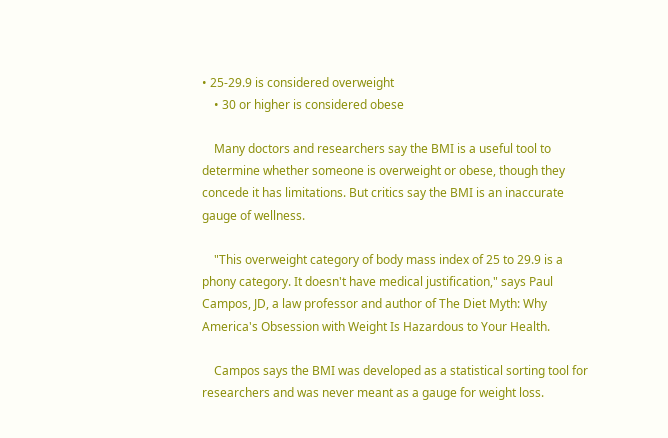• 25-29.9 is considered overweight
    • 30 or higher is considered obese

    Many doctors and researchers say the BMI is a useful tool to determine whether someone is overweight or obese, though they concede it has limitations. But critics say the BMI is an inaccurate gauge of wellness.

    "This overweight category of body mass index of 25 to 29.9 is a phony category. It doesn't have medical justification," says Paul Campos, JD, a law professor and author of The Diet Myth: Why America's Obsession with Weight Is Hazardous to Your Health.

    Campos says the BMI was developed as a statistical sorting tool for researchers and was never meant as a gauge for weight loss.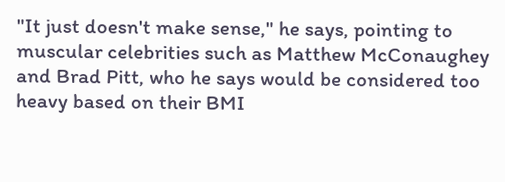"It just doesn't make sense," he says, pointing to muscular celebrities such as Matthew McConaughey and Brad Pitt, who he says would be considered too heavy based on their BMI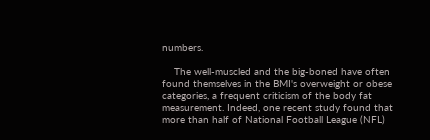numbers.

    The well-muscled and the big-boned have often found themselves in the BMI's overweight or obese categories, a frequent criticism of the body fat measurement. Indeed, one recent study found that more than half of National Football League (NFL)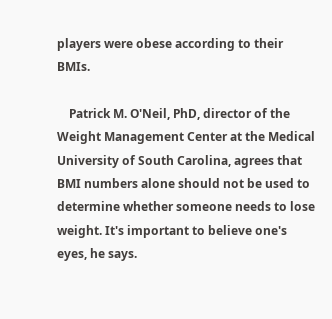players were obese according to their BMIs.

    Patrick M. O'Neil, PhD, director of the Weight Management Center at the Medical University of South Carolina, agrees that BMI numbers alone should not be used to determine whether someone needs to lose weight. It's important to believe one's eyes, he says.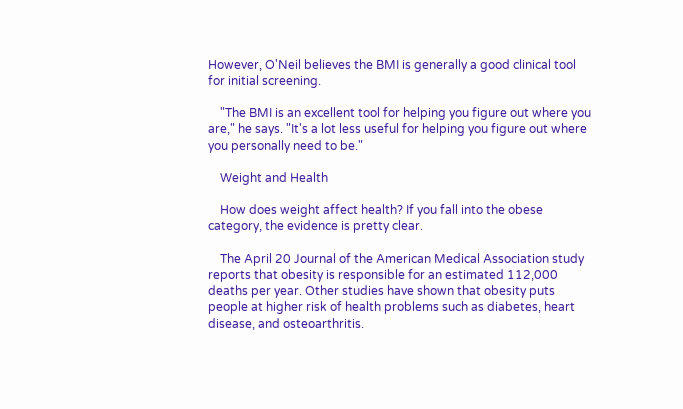However, O'Neil believes the BMI is generally a good clinical tool for initial screening.

    "The BMI is an excellent tool for helping you figure out where you are," he says. "It's a lot less useful for helping you figure out where you personally need to be."

    Weight and Health

    How does weight affect health? If you fall into the obese category, the evidence is pretty clear.

    The April 20 Journal of the American Medical Association study reports that obesity is responsible for an estimated 112,000 deaths per year. Other studies have shown that obesity puts people at higher risk of health problems such as diabetes, heart disease, and osteoarthritis.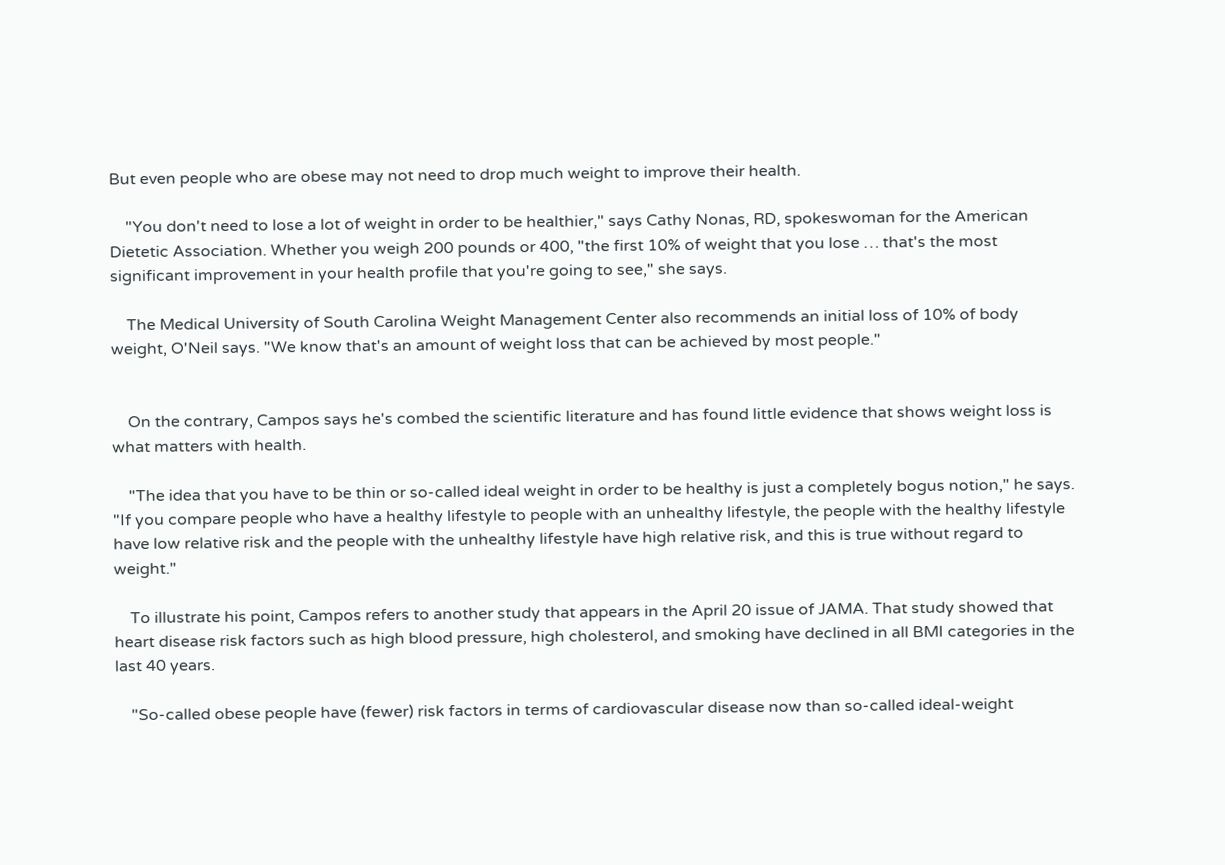But even people who are obese may not need to drop much weight to improve their health.

    "You don't need to lose a lot of weight in order to be healthier," says Cathy Nonas, RD, spokeswoman for the American Dietetic Association. Whether you weigh 200 pounds or 400, "the first 10% of weight that you lose … that's the most significant improvement in your health profile that you're going to see," she says.

    The Medical University of South Carolina Weight Management Center also recommends an initial loss of 10% of body weight, O'Neil says. "We know that's an amount of weight loss that can be achieved by most people."


    On the contrary, Campos says he's combed the scientific literature and has found little evidence that shows weight loss is what matters with health.

    "The idea that you have to be thin or so-called ideal weight in order to be healthy is just a completely bogus notion," he says. "If you compare people who have a healthy lifestyle to people with an unhealthy lifestyle, the people with the healthy lifestyle have low relative risk and the people with the unhealthy lifestyle have high relative risk, and this is true without regard to weight."

    To illustrate his point, Campos refers to another study that appears in the April 20 issue of JAMA. That study showed that heart disease risk factors such as high blood pressure, high cholesterol, and smoking have declined in all BMI categories in the last 40 years.

    "So-called obese people have (fewer) risk factors in terms of cardiovascular disease now than so-called ideal-weight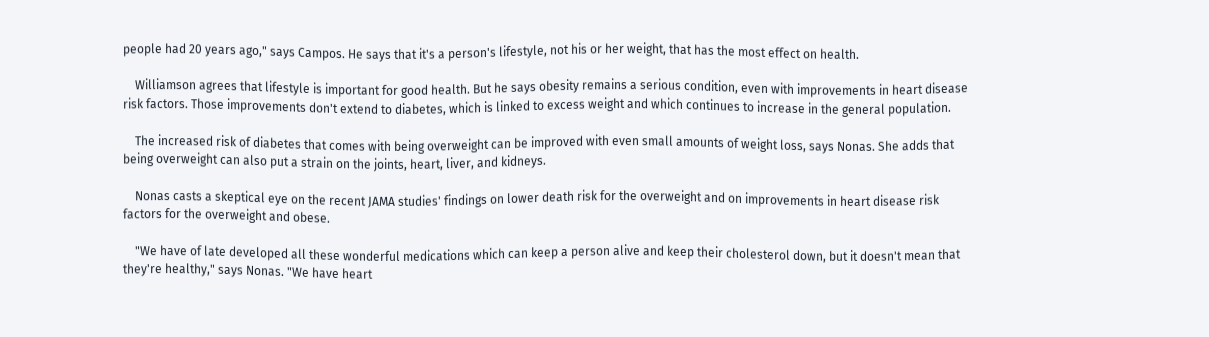people had 20 years ago," says Campos. He says that it's a person's lifestyle, not his or her weight, that has the most effect on health.

    Williamson agrees that lifestyle is important for good health. But he says obesity remains a serious condition, even with improvements in heart disease risk factors. Those improvements don't extend to diabetes, which is linked to excess weight and which continues to increase in the general population.

    The increased risk of diabetes that comes with being overweight can be improved with even small amounts of weight loss, says Nonas. She adds that being overweight can also put a strain on the joints, heart, liver, and kidneys.

    Nonas casts a skeptical eye on the recent JAMA studies' findings on lower death risk for the overweight and on improvements in heart disease risk factors for the overweight and obese.

    "We have of late developed all these wonderful medications which can keep a person alive and keep their cholesterol down, but it doesn't mean that they're healthy," says Nonas. "We have heart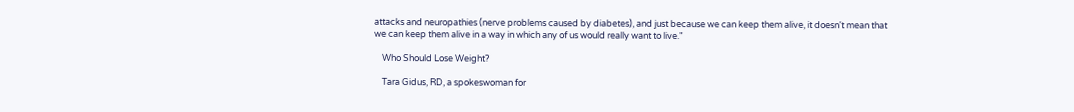attacks and neuropathies (nerve problems caused by diabetes), and just because we can keep them alive, it doesn't mean that we can keep them alive in a way in which any of us would really want to live."

    Who Should Lose Weight?

    Tara Gidus, RD, a spokeswoman for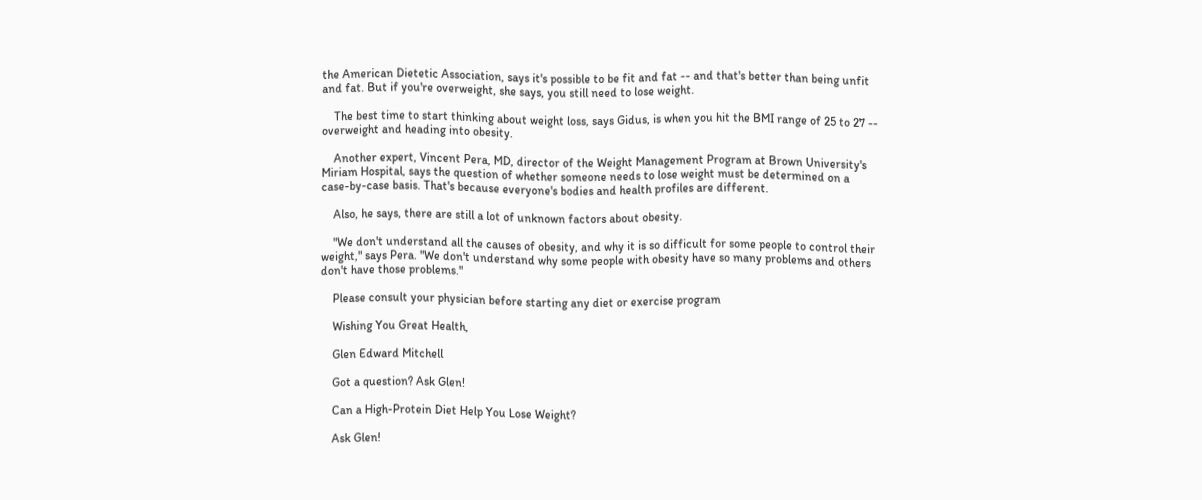the American Dietetic Association, says it's possible to be fit and fat -- and that's better than being unfit and fat. But if you're overweight, she says, you still need to lose weight.

    The best time to start thinking about weight loss, says Gidus, is when you hit the BMI range of 25 to 27 -- overweight and heading into obesity.

    Another expert, Vincent Pera, MD, director of the Weight Management Program at Brown University's Miriam Hospital, says the question of whether someone needs to lose weight must be determined on a case-by-case basis. That's because everyone's bodies and health profiles are different.

    Also, he says, there are still a lot of unknown factors about obesity.

    "We don't understand all the causes of obesity, and why it is so difficult for some people to control their weight," says Pera. "We don't understand why some people with obesity have so many problems and others don't have those problems."

    Please consult your physician before starting any diet or exercise program

    Wishing You Great Health,

    Glen Edward Mitchell

    Got a question? Ask Glen!

    Can a High-Protein Diet Help You Lose Weight?

    Ask Glen!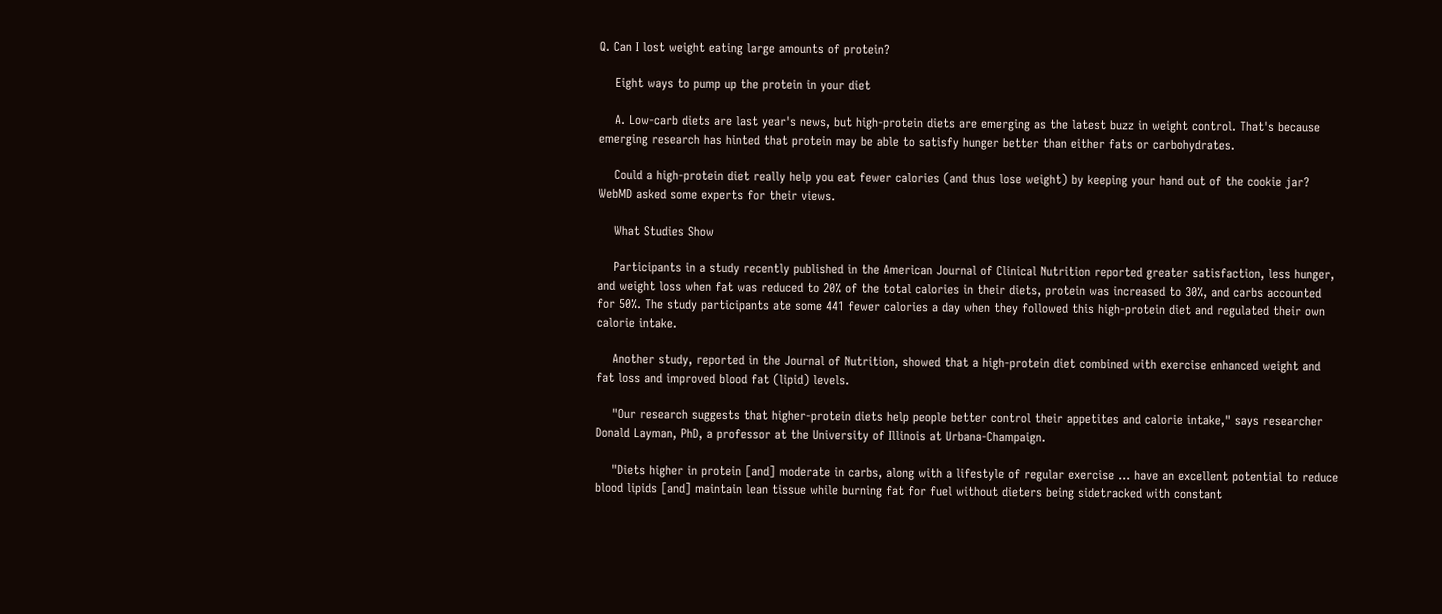Q. Can I lost weight eating large amounts of protein?

    Eight ways to pump up the protein in your diet

    A. Low-carb diets are last year's news, but high-protein diets are emerging as the latest buzz in weight control. That's because emerging research has hinted that protein may be able to satisfy hunger better than either fats or carbohydrates.

    Could a high-protein diet really help you eat fewer calories (and thus lose weight) by keeping your hand out of the cookie jar? WebMD asked some experts for their views.

    What Studies Show

    Participants in a study recently published in the American Journal of Clinical Nutrition reported greater satisfaction, less hunger, and weight loss when fat was reduced to 20% of the total calories in their diets, protein was increased to 30%, and carbs accounted for 50%. The study participants ate some 441 fewer calories a day when they followed this high-protein diet and regulated their own calorie intake.

    Another study, reported in the Journal of Nutrition, showed that a high-protein diet combined with exercise enhanced weight and fat loss and improved blood fat (lipid) levels.

    "Our research suggests that higher-protein diets help people better control their appetites and calorie intake," says researcher Donald Layman, PhD, a professor at the University of Illinois at Urbana-Champaign.

    "Diets higher in protein [and] moderate in carbs, along with a lifestyle of regular exercise … have an excellent potential to reduce blood lipids [and] maintain lean tissue while burning fat for fuel without dieters being sidetracked with constant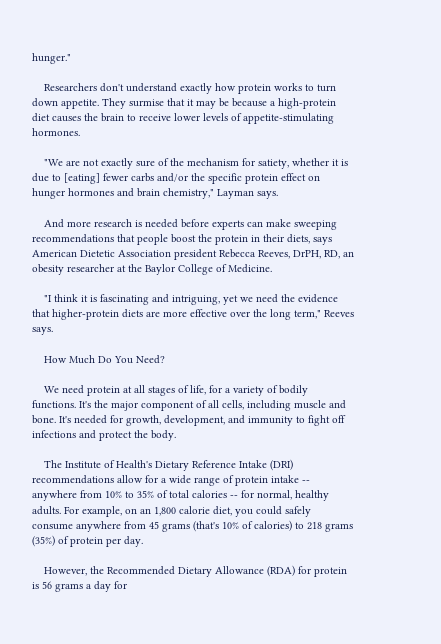hunger."

    Researchers don't understand exactly how protein works to turn down appetite. They surmise that it may be because a high-protein diet causes the brain to receive lower levels of appetite-stimulating hormones.

    "We are not exactly sure of the mechanism for satiety, whether it is due to [eating] fewer carbs and/or the specific protein effect on hunger hormones and brain chemistry," Layman says.

    And more research is needed before experts can make sweeping recommendations that people boost the protein in their diets, says American Dietetic Association president Rebecca Reeves, DrPH, RD, an obesity researcher at the Baylor College of Medicine.

    "I think it is fascinating and intriguing, yet we need the evidence that higher-protein diets are more effective over the long term," Reeves says.

    How Much Do You Need?

    We need protein at all stages of life, for a variety of bodily functions. It's the major component of all cells, including muscle and bone. It's needed for growth, development, and immunity to fight off infections and protect the body.

    The Institute of Health's Dietary Reference Intake (DRI) recommendations allow for a wide range of protein intake -- anywhere from 10% to 35% of total calories -- for normal, healthy adults. For example, on an 1,800 calorie diet, you could safely consume anywhere from 45 grams (that's 10% of calories) to 218 grams (35%) of protein per day.

    However, the Recommended Dietary Allowance (RDA) for protein is 56 grams a day for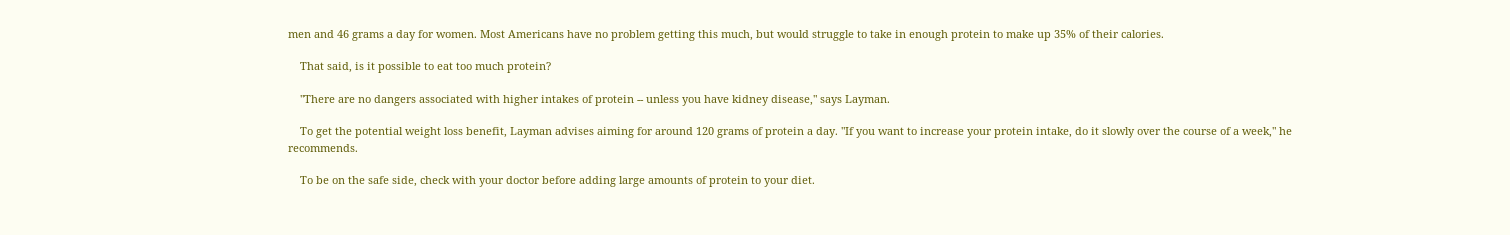men and 46 grams a day for women. Most Americans have no problem getting this much, but would struggle to take in enough protein to make up 35% of their calories.

    That said, is it possible to eat too much protein?

    "There are no dangers associated with higher intakes of protein -- unless you have kidney disease," says Layman.

    To get the potential weight loss benefit, Layman advises aiming for around 120 grams of protein a day. "If you want to increase your protein intake, do it slowly over the course of a week," he recommends.

    To be on the safe side, check with your doctor before adding large amounts of protein to your diet.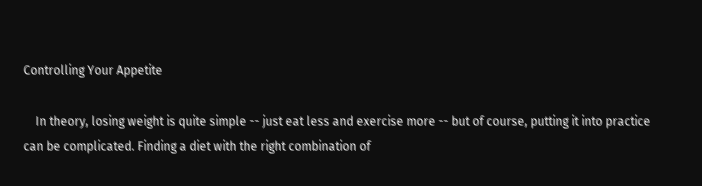Controlling Your Appetite

    In theory, losing weight is quite simple -- just eat less and exercise more -- but of course, putting it into practice can be complicated. Finding a diet with the right combination of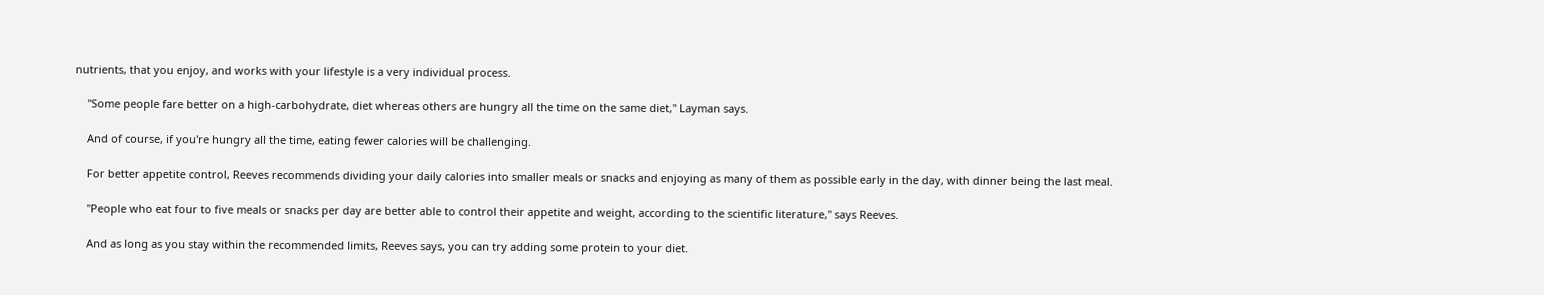nutrients, that you enjoy, and works with your lifestyle is a very individual process.

    "Some people fare better on a high-carbohydrate, diet whereas others are hungry all the time on the same diet," Layman says.

    And of course, if you're hungry all the time, eating fewer calories will be challenging.

    For better appetite control, Reeves recommends dividing your daily calories into smaller meals or snacks and enjoying as many of them as possible early in the day, with dinner being the last meal.

    "People who eat four to five meals or snacks per day are better able to control their appetite and weight, according to the scientific literature," says Reeves.

    And as long as you stay within the recommended limits, Reeves says, you can try adding some protein to your diet.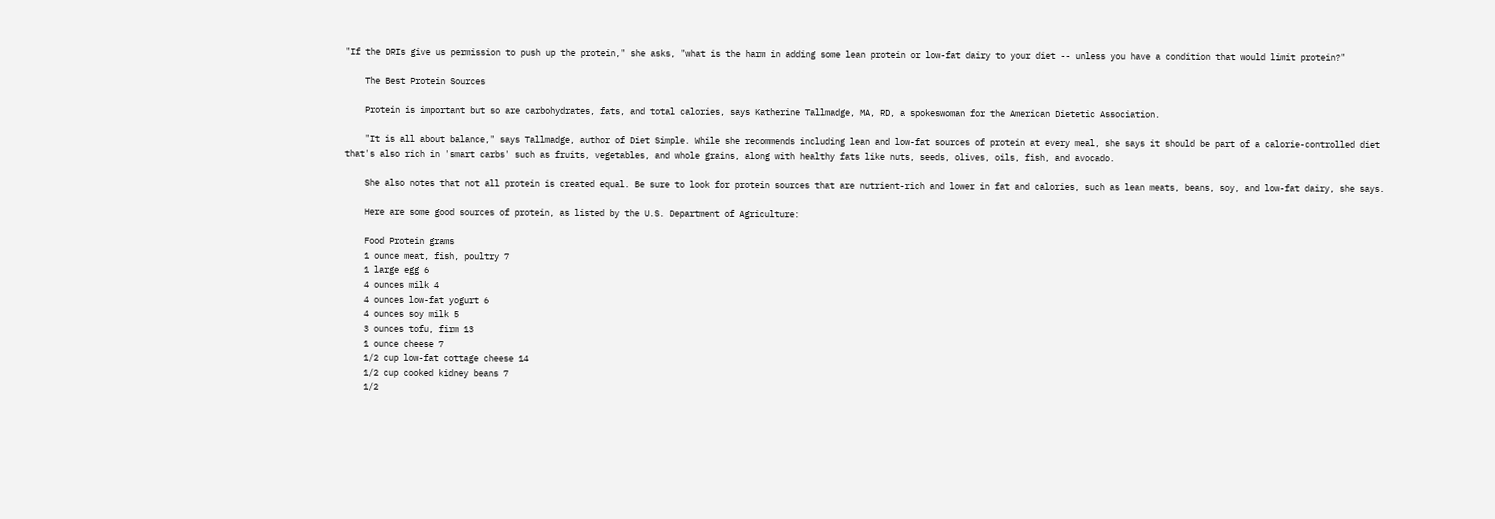"If the DRIs give us permission to push up the protein," she asks, "what is the harm in adding some lean protein or low-fat dairy to your diet -- unless you have a condition that would limit protein?"

    The Best Protein Sources

    Protein is important but so are carbohydrates, fats, and total calories, says Katherine Tallmadge, MA, RD, a spokeswoman for the American Dietetic Association.

    "It is all about balance," says Tallmadge, author of Diet Simple. While she recommends including lean and low-fat sources of protein at every meal, she says it should be part of a calorie-controlled diet that's also rich in 'smart carbs' such as fruits, vegetables, and whole grains, along with healthy fats like nuts, seeds, olives, oils, fish, and avocado.

    She also notes that not all protein is created equal. Be sure to look for protein sources that are nutrient-rich and lower in fat and calories, such as lean meats, beans, soy, and low-fat dairy, she says.

    Here are some good sources of protein, as listed by the U.S. Department of Agriculture:

    Food Protein grams
    1 ounce meat, fish, poultry 7
    1 large egg 6
    4 ounces milk 4
    4 ounces low-fat yogurt 6
    4 ounces soy milk 5
    3 ounces tofu, firm 13
    1 ounce cheese 7
    1/2 cup low-fat cottage cheese 14
    1/2 cup cooked kidney beans 7
    1/2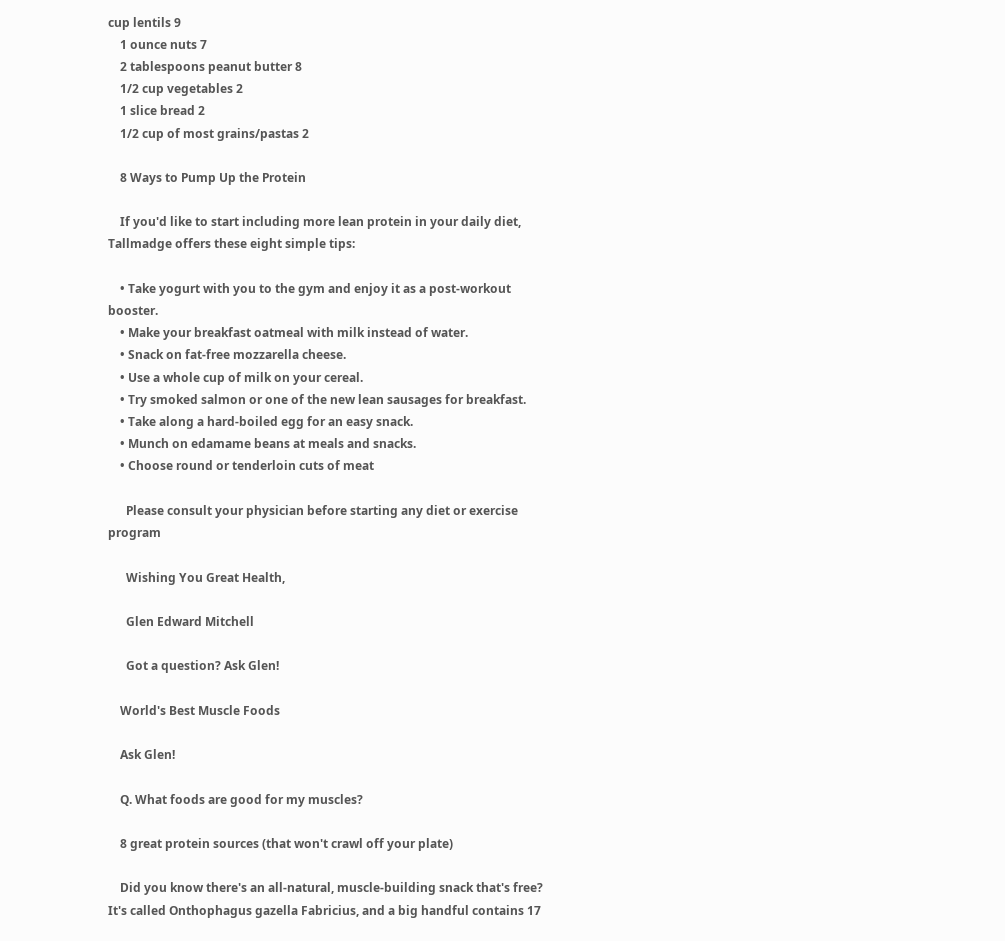cup lentils 9
    1 ounce nuts 7
    2 tablespoons peanut butter 8
    1/2 cup vegetables 2
    1 slice bread 2
    1/2 cup of most grains/pastas 2

    8 Ways to Pump Up the Protein

    If you'd like to start including more lean protein in your daily diet, Tallmadge offers these eight simple tips:

    • Take yogurt with you to the gym and enjoy it as a post-workout booster.
    • Make your breakfast oatmeal with milk instead of water.
    • Snack on fat-free mozzarella cheese.
    • Use a whole cup of milk on your cereal.
    • Try smoked salmon or one of the new lean sausages for breakfast.
    • Take along a hard-boiled egg for an easy snack.
    • Munch on edamame beans at meals and snacks.
    • Choose round or tenderloin cuts of meat

      Please consult your physician before starting any diet or exercise program

      Wishing You Great Health,

      Glen Edward Mitchell

      Got a question? Ask Glen!

    World's Best Muscle Foods

    Ask Glen!

    Q. What foods are good for my muscles?

    8 great protein sources (that won't crawl off your plate)

    Did you know there's an all-natural, muscle-building snack that's free? It's called Onthophagus gazella Fabricius, and a big handful contains 17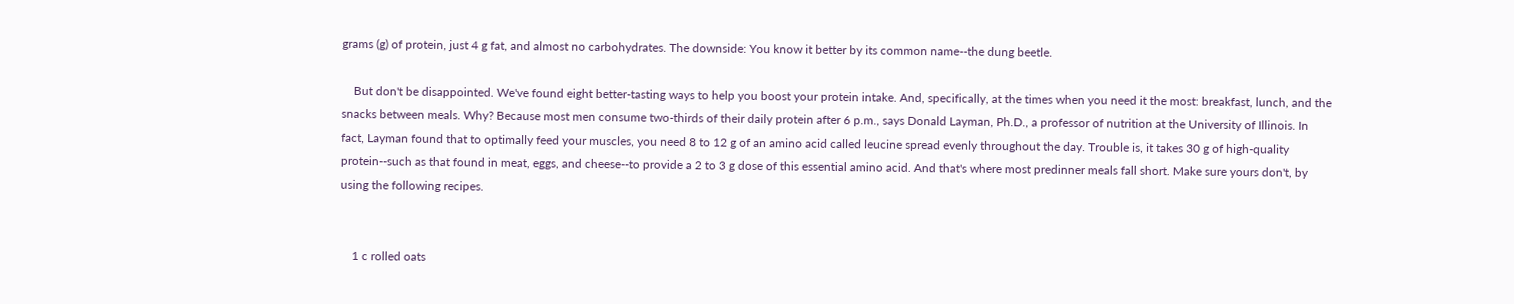grams (g) of protein, just 4 g fat, and almost no carbohydrates. The downside: You know it better by its common name--the dung beetle.

    But don't be disappointed. We've found eight better-tasting ways to help you boost your protein intake. And, specifically, at the times when you need it the most: breakfast, lunch, and the snacks between meals. Why? Because most men consume two-thirds of their daily protein after 6 p.m., says Donald Layman, Ph.D., a professor of nutrition at the University of Illinois. In fact, Layman found that to optimally feed your muscles, you need 8 to 12 g of an amino acid called leucine spread evenly throughout the day. Trouble is, it takes 30 g of high-quality protein--such as that found in meat, eggs, and cheese--to provide a 2 to 3 g dose of this essential amino acid. And that's where most predinner meals fall short. Make sure yours don't, by using the following recipes.


    1 c rolled oats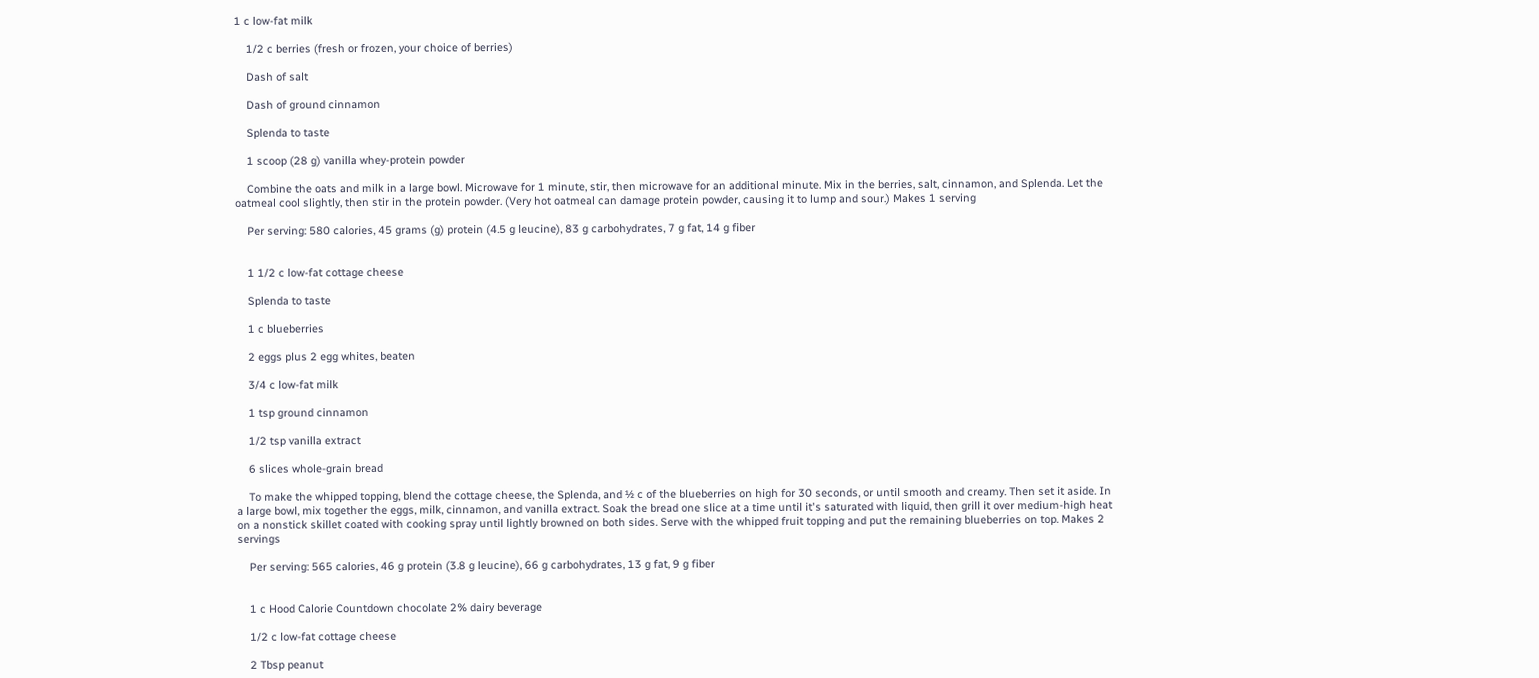1 c low-fat milk

    1/2 c berries (fresh or frozen, your choice of berries)

    Dash of salt

    Dash of ground cinnamon

    Splenda to taste

    1 scoop (28 g) vanilla whey-protein powder

    Combine the oats and milk in a large bowl. Microwave for 1 minute, stir, then microwave for an additional minute. Mix in the berries, salt, cinnamon, and Splenda. Let the oatmeal cool slightly, then stir in the protein powder. (Very hot oatmeal can damage protein powder, causing it to lump and sour.) Makes 1 serving

    Per serving: 580 calories, 45 grams (g) protein (4.5 g leucine), 83 g carbohydrates, 7 g fat, 14 g fiber


    1 1/2 c low-fat cottage cheese

    Splenda to taste

    1 c blueberries

    2 eggs plus 2 egg whites, beaten

    3/4 c low-fat milk

    1 tsp ground cinnamon

    1/2 tsp vanilla extract

    6 slices whole-grain bread

    To make the whipped topping, blend the cottage cheese, the Splenda, and ½ c of the blueberries on high for 30 seconds, or until smooth and creamy. Then set it aside. In a large bowl, mix together the eggs, milk, cinnamon, and vanilla extract. Soak the bread one slice at a time until it's saturated with liquid, then grill it over medium-high heat on a nonstick skillet coated with cooking spray until lightly browned on both sides. Serve with the whipped fruit topping and put the remaining blueberries on top. Makes 2 servings

    Per serving: 565 calories, 46 g protein (3.8 g leucine), 66 g carbohydrates, 13 g fat, 9 g fiber


    1 c Hood Calorie Countdown chocolate 2% dairy beverage

    1/2 c low-fat cottage cheese

    2 Tbsp peanut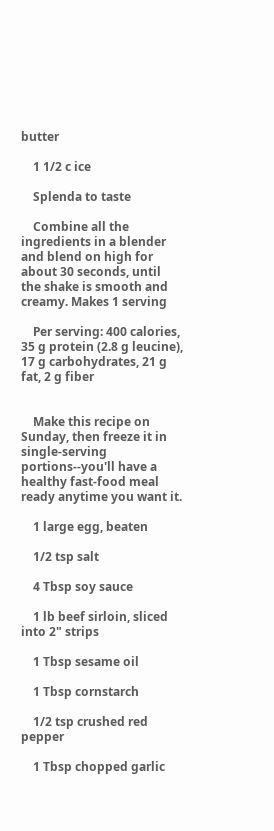butter

    1 1/2 c ice

    Splenda to taste

    Combine all the ingredients in a blender and blend on high for about 30 seconds, until the shake is smooth and creamy. Makes 1 serving

    Per serving: 400 calories, 35 g protein (2.8 g leucine), 17 g carbohydrates, 21 g fat, 2 g fiber


    Make this recipe on Sunday, then freeze it in single-serving portions--you'll have a healthy fast-food meal ready anytime you want it.

    1 large egg, beaten

    1/2 tsp salt

    4 Tbsp soy sauce

    1 lb beef sirloin, sliced into 2" strips

    1 Tbsp sesame oil

    1 Tbsp cornstarch

    1/2 tsp crushed red pepper

    1 Tbsp chopped garlic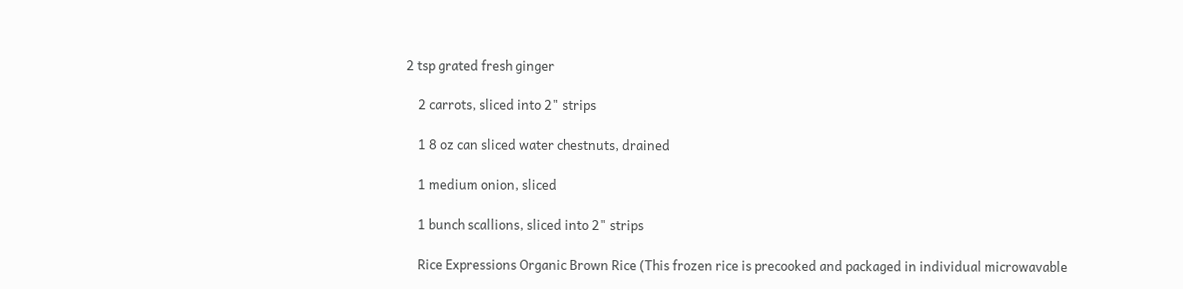2 tsp grated fresh ginger

    2 carrots, sliced into 2" strips

    1 8 oz can sliced water chestnuts, drained

    1 medium onion, sliced

    1 bunch scallions, sliced into 2" strips

    Rice Expressions Organic Brown Rice (This frozen rice is precooked and packaged in individual microwavable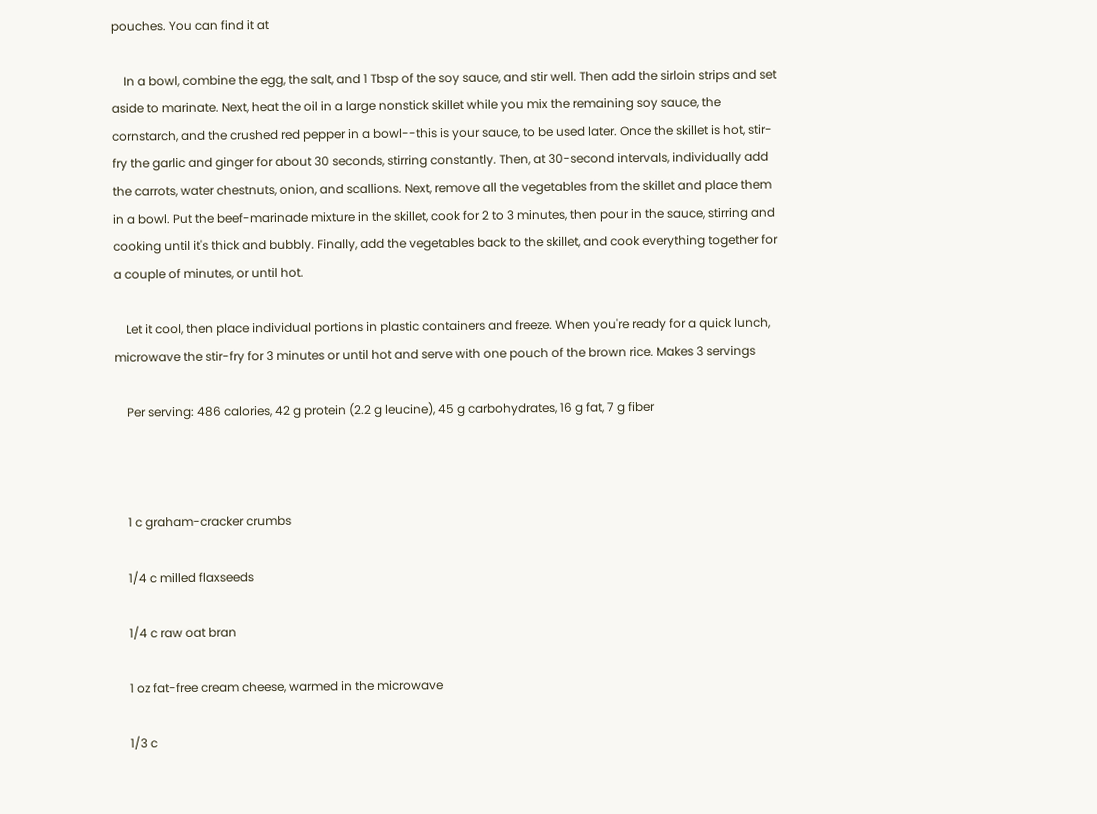pouches. You can find it at

    In a bowl, combine the egg, the salt, and 1 Tbsp of the soy sauce, and stir well. Then add the sirloin strips and set aside to marinate. Next, heat the oil in a large nonstick skillet while you mix the remaining soy sauce, the cornstarch, and the crushed red pepper in a bowl--this is your sauce, to be used later. Once the skillet is hot, stir-fry the garlic and ginger for about 30 seconds, stirring constantly. Then, at 30-second intervals, individually add the carrots, water chestnuts, onion, and scallions. Next, remove all the vegetables from the skillet and place them in a bowl. Put the beef-marinade mixture in the skillet, cook for 2 to 3 minutes, then pour in the sauce, stirring and cooking until it's thick and bubbly. Finally, add the vegetables back to the skillet, and cook everything together for a couple of minutes, or until hot.

    Let it cool, then place individual portions in plastic containers and freeze. When you're ready for a quick lunch, microwave the stir-fry for 3 minutes or until hot and serve with one pouch of the brown rice. Makes 3 servings

    Per serving: 486 calories, 42 g protein (2.2 g leucine), 45 g carbohydrates, 16 g fat, 7 g fiber



    1 c graham-cracker crumbs

    1/4 c milled flaxseeds

    1/4 c raw oat bran

    1 oz fat-free cream cheese, warmed in the microwave

    1/3 c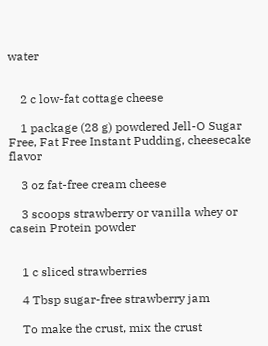water


    2 c low-fat cottage cheese

    1 package (28 g) powdered Jell-O Sugar Free, Fat Free Instant Pudding, cheesecake flavor

    3 oz fat-free cream cheese

    3 scoops strawberry or vanilla whey or casein Protein powder


    1 c sliced strawberries

    4 Tbsp sugar-free strawberry jam

    To make the crust, mix the crust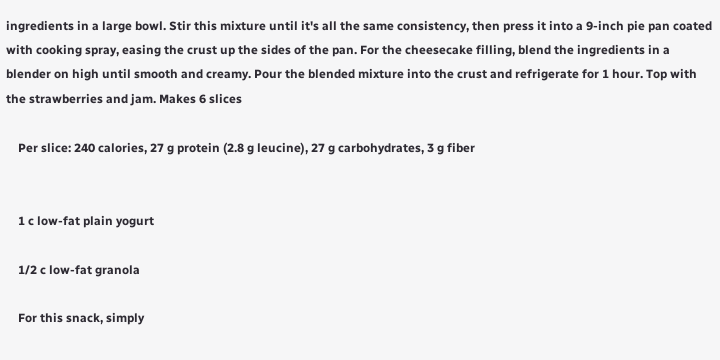ingredients in a large bowl. Stir this mixture until it's all the same consistency, then press it into a 9-inch pie pan coated with cooking spray, easing the crust up the sides of the pan. For the cheesecake filling, blend the ingredients in a blender on high until smooth and creamy. Pour the blended mixture into the crust and refrigerate for 1 hour. Top with the strawberries and jam. Makes 6 slices

    Per slice: 240 calories, 27 g protein (2.8 g leucine), 27 g carbohydrates, 3 g fiber


    1 c low-fat plain yogurt

    1/2 c low-fat granola

    For this snack, simply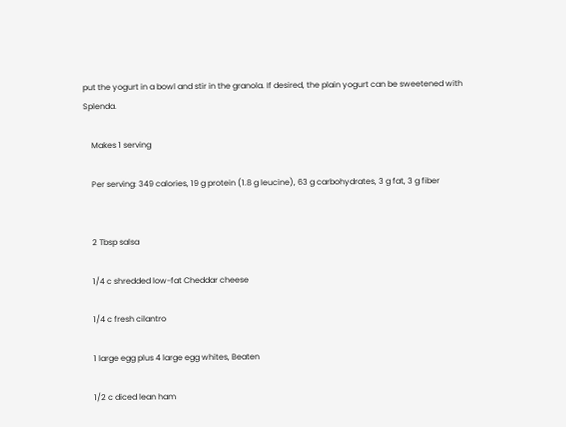put the yogurt in a bowl and stir in the granola. If desired, the plain yogurt can be sweetened with Splenda.

    Makes 1 serving

    Per serving: 349 calories, 19 g protein (1.8 g leucine), 63 g carbohydrates, 3 g fat, 3 g fiber


    2 Tbsp salsa

    1/4 c shredded low-fat Cheddar cheese

    1/4 c fresh cilantro

    1 large egg plus 4 large egg whites, Beaten

    1/2 c diced lean ham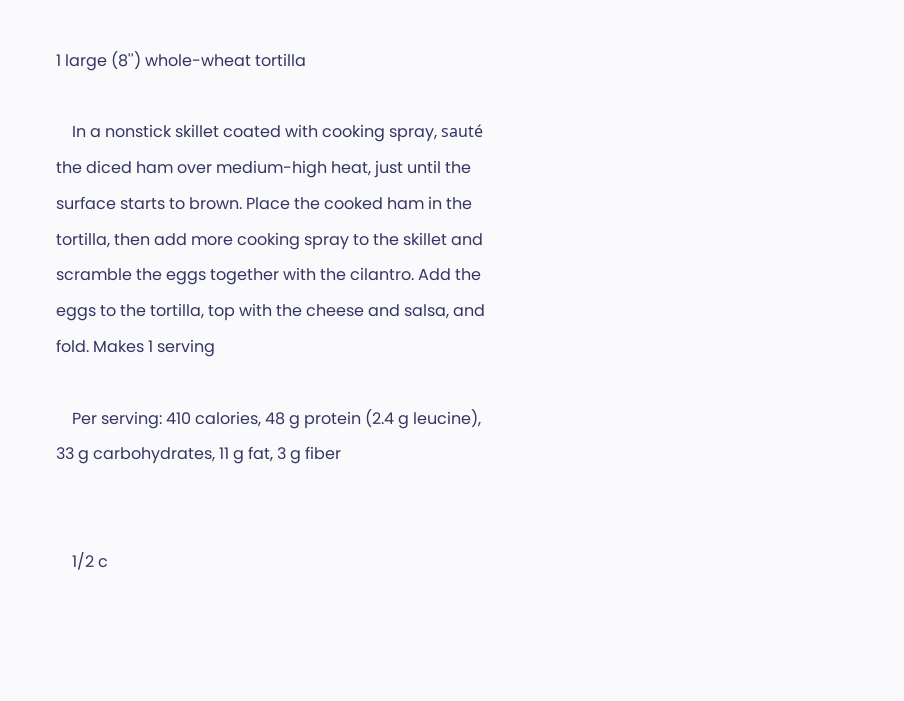1 large (8'') whole-wheat tortilla

    In a nonstick skillet coated with cooking spray, sauté the diced ham over medium-high heat, just until the surface starts to brown. Place the cooked ham in the tortilla, then add more cooking spray to the skillet and scramble the eggs together with the cilantro. Add the eggs to the tortilla, top with the cheese and salsa, and fold. Makes 1 serving

    Per serving: 410 calories, 48 g protein (2.4 g leucine), 33 g carbohydrates, 11 g fat, 3 g fiber


    1/2 c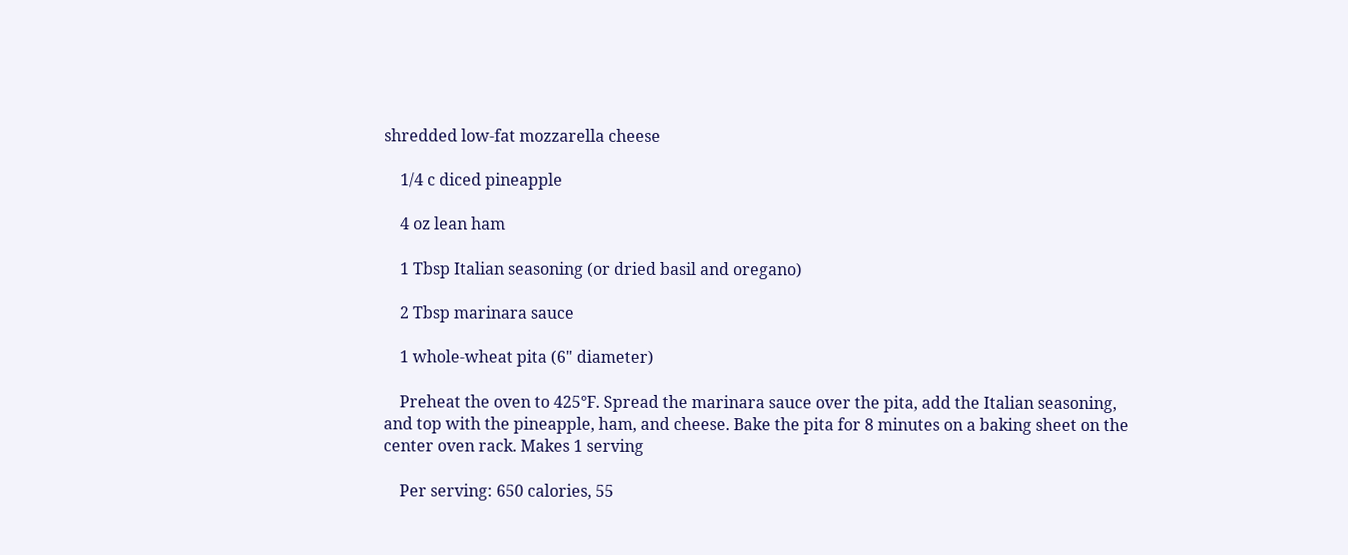shredded low-fat mozzarella cheese

    1/4 c diced pineapple

    4 oz lean ham

    1 Tbsp Italian seasoning (or dried basil and oregano)

    2 Tbsp marinara sauce

    1 whole-wheat pita (6" diameter)

    Preheat the oven to 425°F. Spread the marinara sauce over the pita, add the Italian seasoning, and top with the pineapple, ham, and cheese. Bake the pita for 8 minutes on a baking sheet on the center oven rack. Makes 1 serving

    Per serving: 650 calories, 55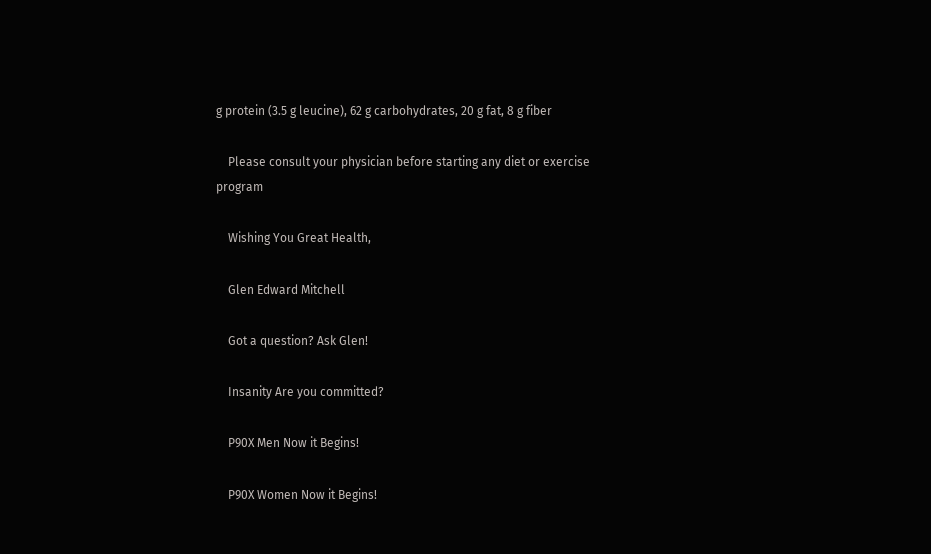g protein (3.5 g leucine), 62 g carbohydrates, 20 g fat, 8 g fiber

    Please consult your physician before starting any diet or exercise program

    Wishing You Great Health,

    Glen Edward Mitchell

    Got a question? Ask Glen!

    Insanity Are you committed?

    P90X Men Now it Begins!

    P90X Women Now it Begins!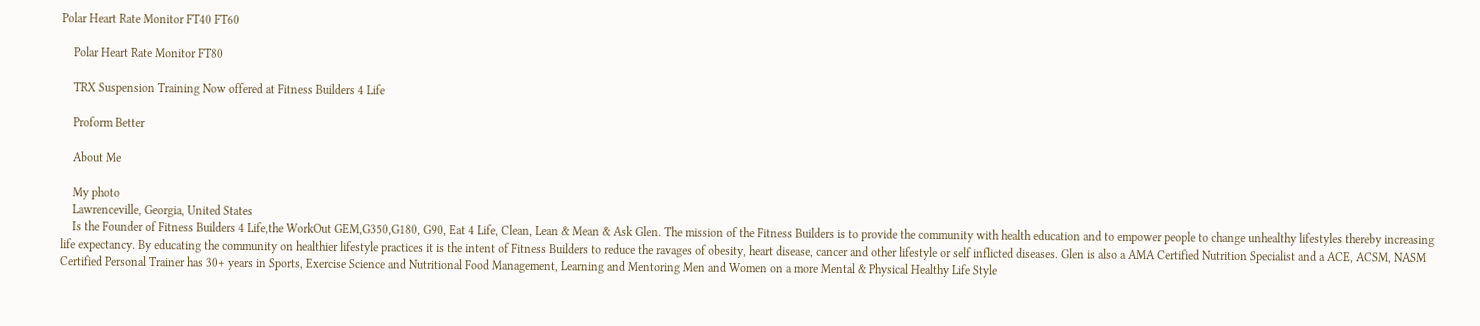Polar Heart Rate Monitor FT40 FT60

    Polar Heart Rate Monitor FT80

    TRX Suspension Training Now offered at Fitness Builders 4 Life

    Proform Better

    About Me

    My photo
    Lawrenceville, Georgia, United States
    Is the Founder of Fitness Builders 4 Life,the WorkOut GEM,G350,G180, G90, Eat 4 Life, Clean, Lean & Mean & Ask Glen. The mission of the Fitness Builders is to provide the community with health education and to empower people to change unhealthy lifestyles thereby increasing life expectancy. By educating the community on healthier lifestyle practices it is the intent of Fitness Builders to reduce the ravages of obesity, heart disease, cancer and other lifestyle or self inflicted diseases. Glen is also a AMA Certified Nutrition Specialist and a ACE, ACSM, NASM Certified Personal Trainer has 30+ years in Sports, Exercise Science and Nutritional Food Management, Learning and Mentoring Men and Women on a more Mental & Physical Healthy Life Style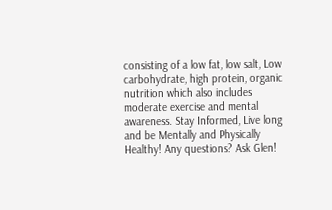consisting of a low fat, low salt, Low carbohydrate, high protein, organic nutrition which also includes moderate exercise and mental awareness. Stay Informed, Live long and be Mentally and Physically Healthy! Any questions? Ask Glen!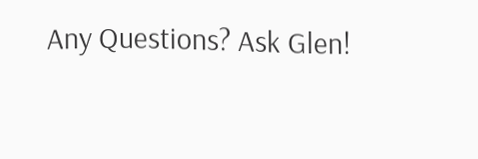Any Questions? Ask Glen!